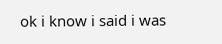ok i know i said i was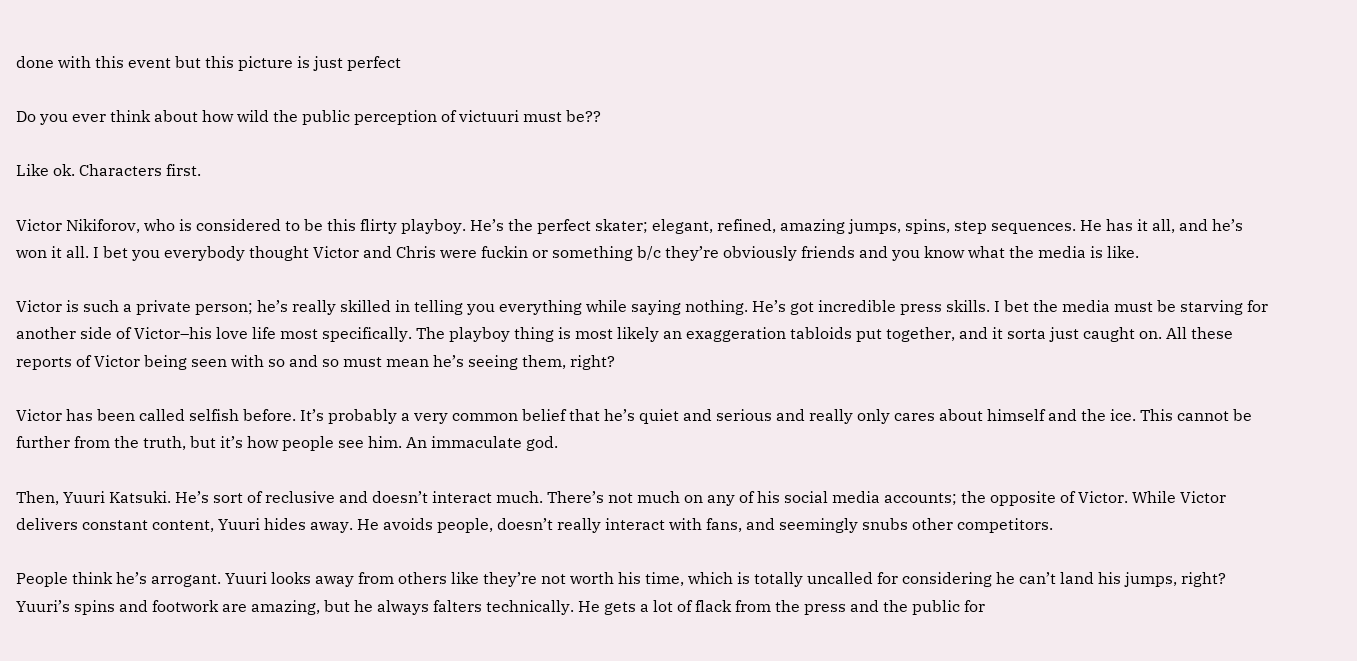done with this event but this picture is just perfect

Do you ever think about how wild the public perception of victuuri must be??

Like ok. Characters first.

Victor Nikiforov, who is considered to be this flirty playboy. He’s the perfect skater; elegant, refined, amazing jumps, spins, step sequences. He has it all, and he’s won it all. I bet you everybody thought Victor and Chris were fuckin or something b/c they’re obviously friends and you know what the media is like.

Victor is such a private person; he’s really skilled in telling you everything while saying nothing. He’s got incredible press skills. I bet the media must be starving for another side of Victor–his love life most specifically. The playboy thing is most likely an exaggeration tabloids put together, and it sorta just caught on. All these reports of Victor being seen with so and so must mean he’s seeing them, right?

Victor has been called selfish before. It’s probably a very common belief that he’s quiet and serious and really only cares about himself and the ice. This cannot be further from the truth, but it’s how people see him. An immaculate god.

Then, Yuuri Katsuki. He’s sort of reclusive and doesn’t interact much. There’s not much on any of his social media accounts; the opposite of Victor. While Victor delivers constant content, Yuuri hides away. He avoids people, doesn’t really interact with fans, and seemingly snubs other competitors.

People think he’s arrogant. Yuuri looks away from others like they’re not worth his time, which is totally uncalled for considering he can’t land his jumps, right? Yuuri’s spins and footwork are amazing, but he always falters technically. He gets a lot of flack from the press and the public for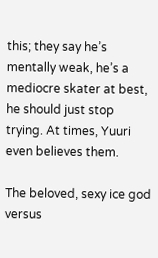this; they say he’s mentally weak, he’s a mediocre skater at best, he should just stop trying. At times, Yuuri even believes them.

The beloved, sexy ice god versus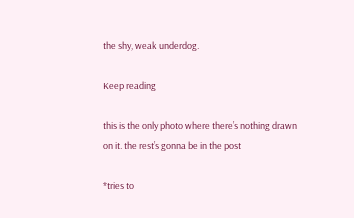the shy, weak underdog.

Keep reading

this is the only photo where there’s nothing drawn on it. the rest’s gonna be in the post

*tries to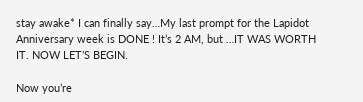stay awake* I can finally say…My last prompt for the Lapidot Anniversary week is DONE ! It’s 2 AM, but …IT WAS WORTH IT. NOW LET’S BEGIN.

Now you’re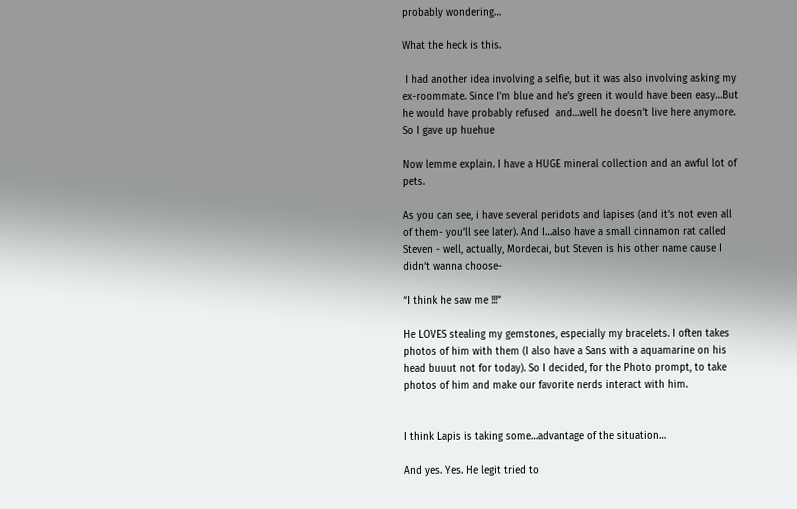probably wondering…

What the heck is this.

 I had another idea involving a selfie, but it was also involving asking my ex-roommate. Since I’m blue and he’s green it would have been easy…But he would have probably refused  and…well he doesn’t live here anymore. So I gave up huehue

Now lemme explain. I have a HUGE mineral collection and an awful lot of pets.

As you can see, i have several peridots and lapises (and it’s not even all of them- you’ll see later). And I…also have a small cinnamon rat called Steven - well, actually, Mordecai, but Steven is his other name cause I didn’t wanna choose-

“I think he saw me !!!”

He LOVES stealing my gemstones, especially my bracelets. I often takes photos of him with them (I also have a Sans with a aquamarine on his head buuut not for today). So I decided, for the Photo prompt, to take photos of him and make our favorite nerds interact with him.


I think Lapis is taking some…advantage of the situation…

And yes. Yes. He legit tried to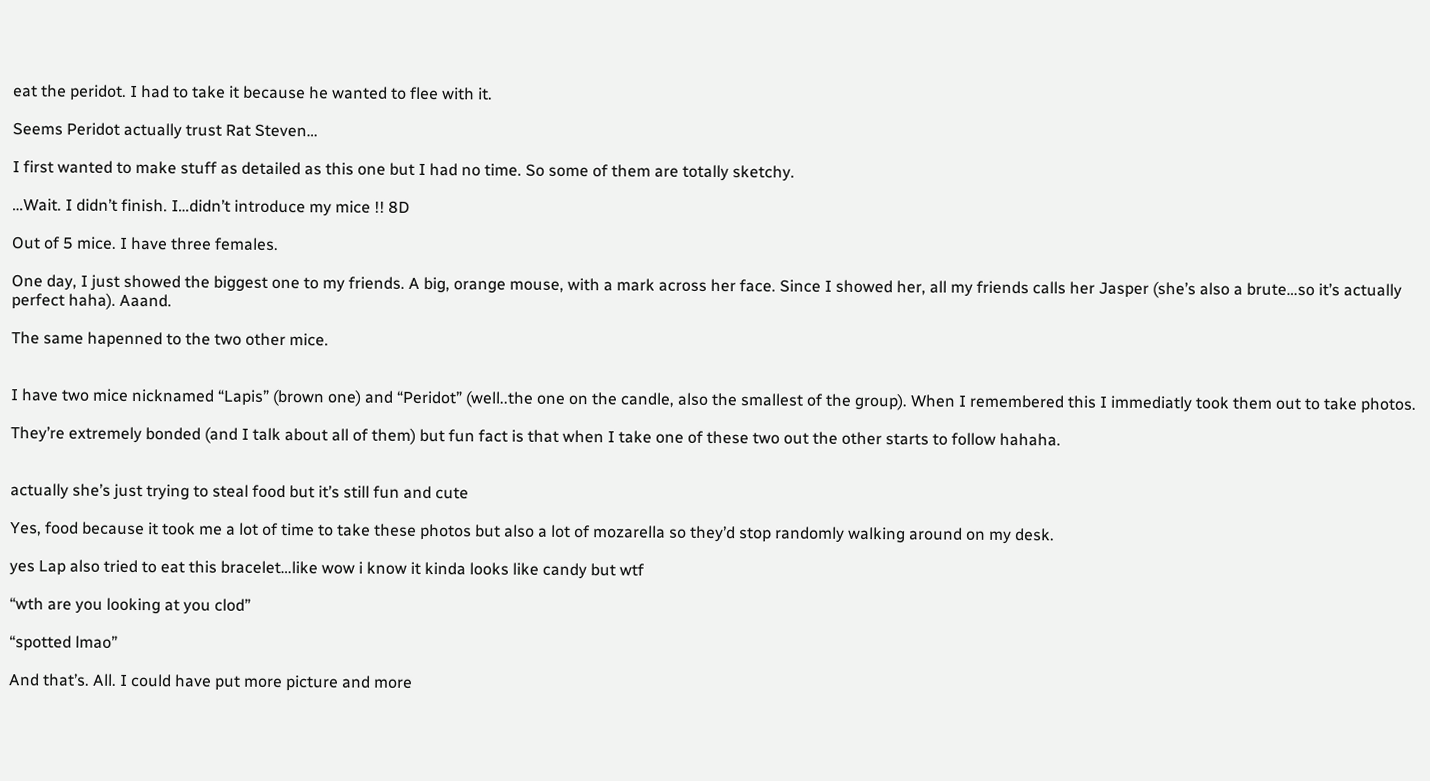eat the peridot. I had to take it because he wanted to flee with it.

Seems Peridot actually trust Rat Steven…

I first wanted to make stuff as detailed as this one but I had no time. So some of them are totally sketchy.

…Wait. I didn’t finish. I…didn’t introduce my mice !! 8D

Out of 5 mice. I have three females.

One day, I just showed the biggest one to my friends. A big, orange mouse, with a mark across her face. Since I showed her, all my friends calls her Jasper (she’s also a brute…so it’s actually perfect haha). Aaand.

The same hapenned to the two other mice.


I have two mice nicknamed “Lapis” (brown one) and “Peridot” (well..the one on the candle, also the smallest of the group). When I remembered this I immediatly took them out to take photos.

They’re extremely bonded (and I talk about all of them) but fun fact is that when I take one of these two out the other starts to follow hahaha.


actually she’s just trying to steal food but it’s still fun and cute

Yes, food because it took me a lot of time to take these photos but also a lot of mozarella so they’d stop randomly walking around on my desk.

yes Lap also tried to eat this bracelet…like wow i know it kinda looks like candy but wtf

“wth are you looking at you clod”

“spotted lmao”

And that’s. All. I could have put more picture and more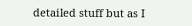detailed stuff but as I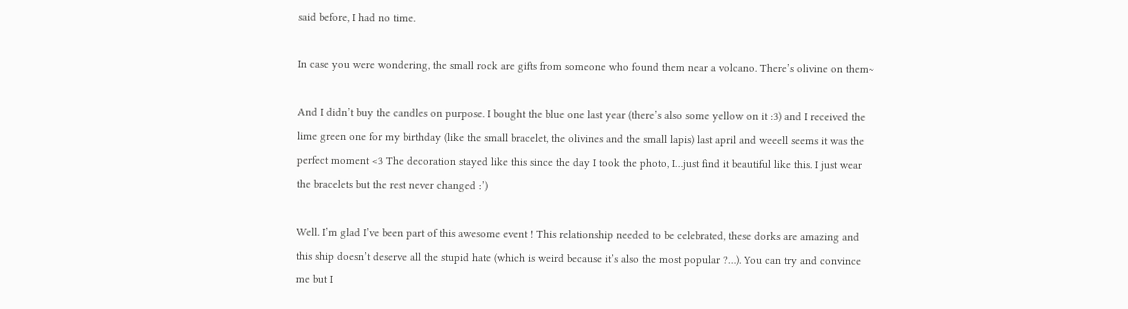said before, I had no time.

In case you were wondering, the small rock are gifts from someone who found them near a volcano. There’s olivine on them~

And I didn’t buy the candles on purpose. I bought the blue one last year (there’s also some yellow on it :3) and I received the lime green one for my birthday (like the small bracelet, the olivines and the small lapis) last april and weeell seems it was the perfect moment <3 The decoration stayed like this since the day I took the photo, I…just find it beautiful like this. I just wear the bracelets but the rest never changed :’)

Well. I’m glad I’ve been part of this awesome event ! This relationship needed to be celebrated, these dorks are amazing and this ship doesn’t deserve all the stupid hate (which is weird because it’s also the most popular ?…). You can try and convince me but I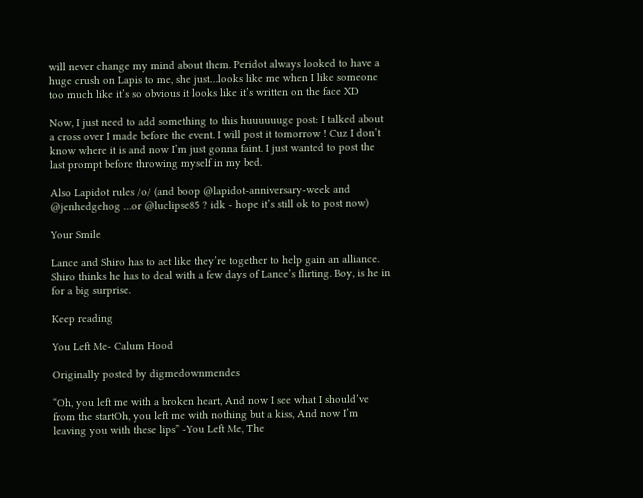will never change my mind about them. Peridot always looked to have a huge crush on Lapis to me, she just…looks like me when I like someone too much like it’s so obvious it looks like it’s written on the face XD

Now, I just need to add something to this huuuuuuge post: I talked about a cross over I made before the event. I will post it tomorrow ! Cuz I don’t know where it is and now I’m just gonna faint. I just wanted to post the last prompt before throwing myself in my bed.

Also Lapidot rules /o/ (and boop @lapidot-anniversary-week and @jenhedgehog …or @luclipse85 ? idk - hope it’s still ok to post now)

Your Smile

Lance and Shiro has to act like they’re together to help gain an alliance. Shiro thinks he has to deal with a few days of Lance’s flirting. Boy, is he in for a big surprise.

Keep reading

You Left Me- Calum Hood

Originally posted by digmedownmendes

“Oh, you left me with a broken heart, And now I see what I should’ve from the startOh, you left me with nothing but a kiss, And now I’m leaving you with these lips” -You Left Me, The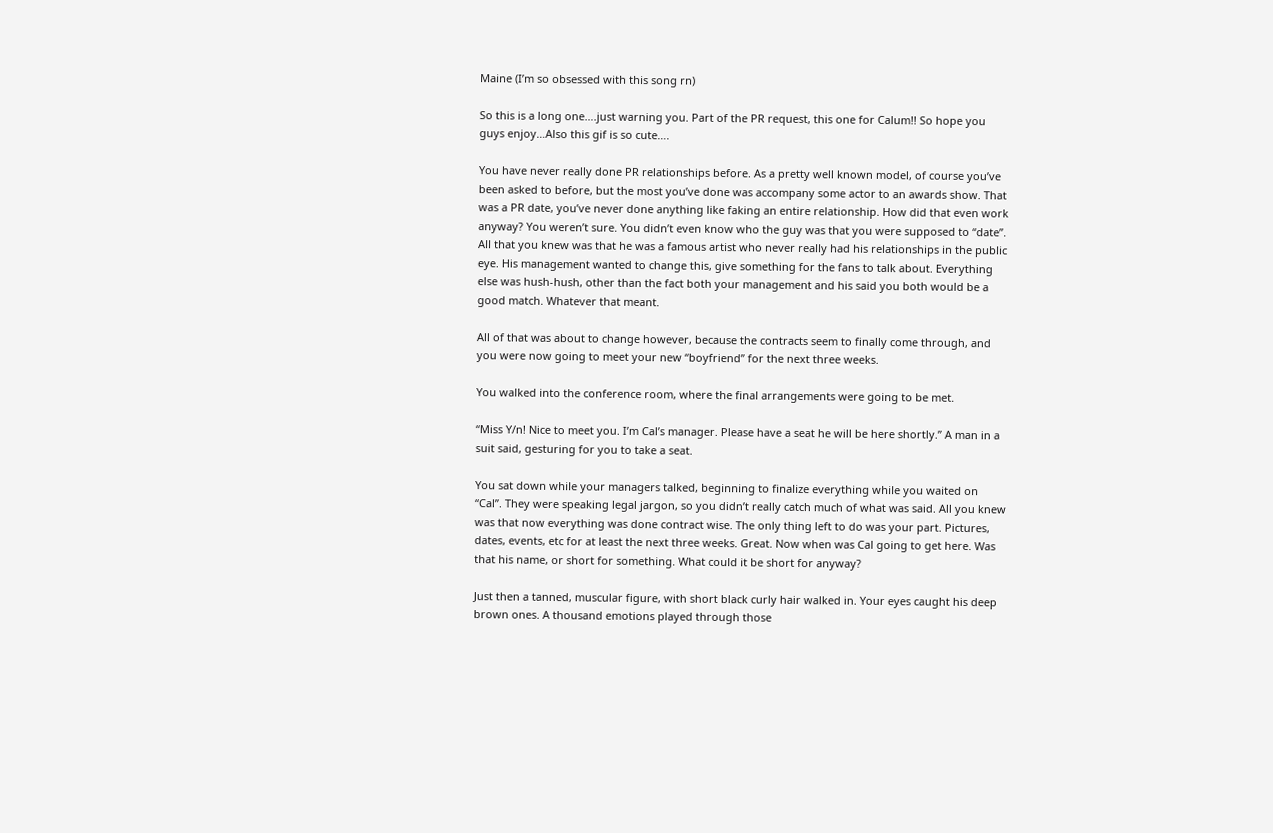Maine (I’m so obsessed with this song rn)

So this is a long one….just warning you. Part of the PR request, this one for Calum!! So hope you guys enjoy…Also this gif is so cute….

You have never really done PR relationships before. As a pretty well known model, of course you’ve been asked to before, but the most you’ve done was accompany some actor to an awards show. That was a PR date, you’ve never done anything like faking an entire relationship. How did that even work anyway? You weren’t sure. You didn’t even know who the guy was that you were supposed to “date”. All that you knew was that he was a famous artist who never really had his relationships in the public eye. His management wanted to change this, give something for the fans to talk about. Everything else was hush-hush, other than the fact both your management and his said you both would be a good match. Whatever that meant.

All of that was about to change however, because the contracts seem to finally come through, and you were now going to meet your new “boyfriend” for the next three weeks.

You walked into the conference room, where the final arrangements were going to be met.

“Miss Y/n! Nice to meet you. I’m Cal’s manager. Please have a seat he will be here shortly.” A man in a suit said, gesturing for you to take a seat.

You sat down while your managers talked, beginning to finalize everything while you waited on “Cal”. They were speaking legal jargon, so you didn’t really catch much of what was said. All you knew was that now everything was done contract wise. The only thing left to do was your part. Pictures, dates, events, etc for at least the next three weeks. Great. Now when was Cal going to get here. Was that his name, or short for something. What could it be short for anyway?

Just then a tanned, muscular figure, with short black curly hair walked in. Your eyes caught his deep brown ones. A thousand emotions played through those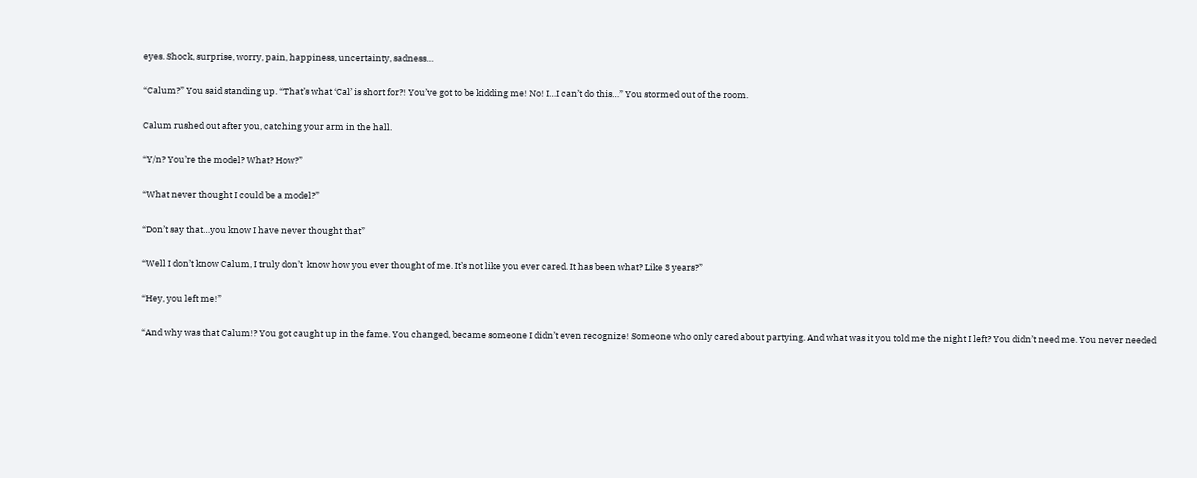eyes. Shock, surprise, worry, pain, happiness, uncertainty, sadness…

“Calum?” You said standing up. “That’s what ‘Cal’ is short for?! You’ve got to be kidding me! No! I…I can’t do this…” You stormed out of the room.

Calum rushed out after you, catching your arm in the hall.

“Y/n? You’re the model? What? How?”

“What never thought I could be a model?”

“Don’t say that…you know I have never thought that”

“Well I don’t know Calum, I truly don’t  know how you ever thought of me. It’s not like you ever cared. It has been what? Like 3 years?”

“Hey, you left me!”

“And why was that Calum!? You got caught up in the fame. You changed, became someone I didn’t even recognize! Someone who only cared about partying. And what was it you told me the night I left? You didn’t need me. You never needed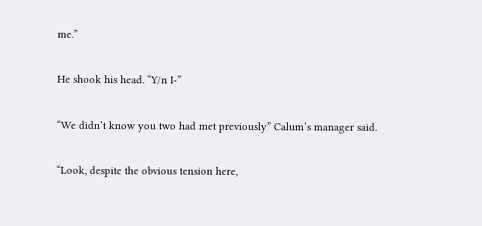me.”

He shook his head. “Y/n I-”

“We didn’t know you two had met previously” Calum’s manager said.

“Look, despite the obvious tension here,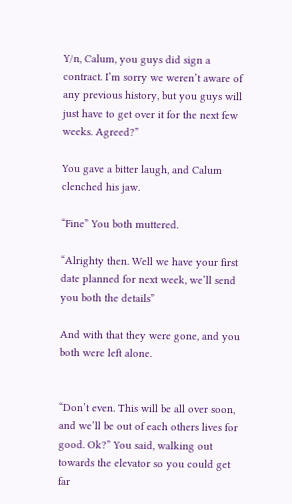Y/n, Calum, you guys did sign a contract. I’m sorry we weren’t aware of any previous history, but you guys will just have to get over it for the next few weeks. Agreed?”

You gave a bitter laugh, and Calum clenched his jaw.

“Fine” You both muttered.

“Alrighty then. Well we have your first date planned for next week, we’ll send you both the details”

And with that they were gone, and you both were left alone.


“Don’t even. This will be all over soon, and we’ll be out of each others lives for good. Ok?” You said, walking out towards the elevator so you could get far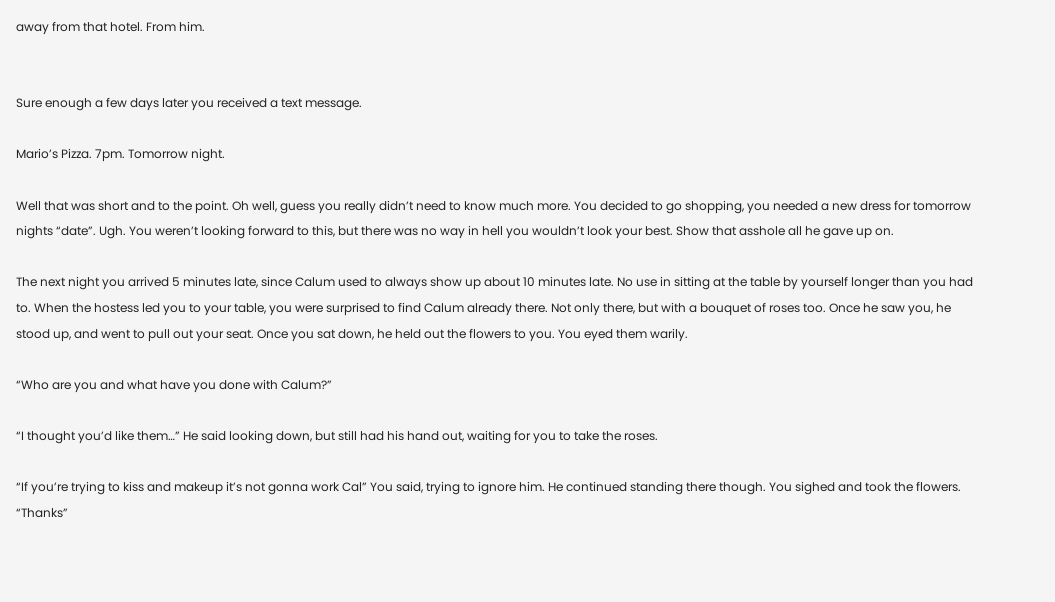away from that hotel. From him.


Sure enough a few days later you received a text message.

Mario’s Pizza. 7pm. Tomorrow night.

Well that was short and to the point. Oh well, guess you really didn’t need to know much more. You decided to go shopping, you needed a new dress for tomorrow nights “date”. Ugh. You weren’t looking forward to this, but there was no way in hell you wouldn’t look your best. Show that asshole all he gave up on.

The next night you arrived 5 minutes late, since Calum used to always show up about 10 minutes late. No use in sitting at the table by yourself longer than you had to. When the hostess led you to your table, you were surprised to find Calum already there. Not only there, but with a bouquet of roses too. Once he saw you, he stood up, and went to pull out your seat. Once you sat down, he held out the flowers to you. You eyed them warily.

“Who are you and what have you done with Calum?”

“I thought you’d like them…” He said looking down, but still had his hand out, waiting for you to take the roses.

“If you’re trying to kiss and makeup it’s not gonna work Cal” You said, trying to ignore him. He continued standing there though. You sighed and took the flowers. “Thanks”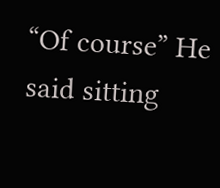“Of course” He said sitting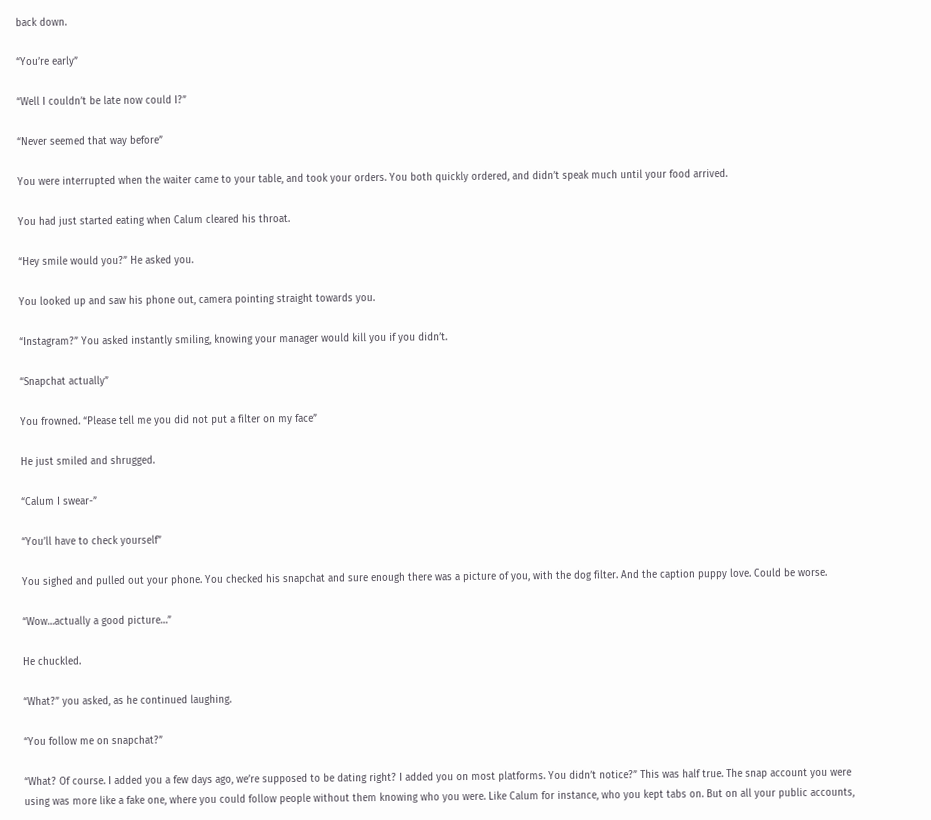back down.

“You’re early”

“Well I couldn’t be late now could I?”

“Never seemed that way before”

You were interrupted when the waiter came to your table, and took your orders. You both quickly ordered, and didn’t speak much until your food arrived.

You had just started eating when Calum cleared his throat.

“Hey smile would you?” He asked you.

You looked up and saw his phone out, camera pointing straight towards you.

“Instagram?” You asked instantly smiling, knowing your manager would kill you if you didn’t.

“Snapchat actually”

You frowned. “Please tell me you did not put a filter on my face”

He just smiled and shrugged.

“Calum I swear-”

“You’ll have to check yourself”

You sighed and pulled out your phone. You checked his snapchat and sure enough there was a picture of you, with the dog filter. And the caption puppy love. Could be worse.

“Wow…actually a good picture…”

He chuckled.

“What?” you asked, as he continued laughing.

“You follow me on snapchat?”

“What? Of course. I added you a few days ago, we’re supposed to be dating right? I added you on most platforms. You didn’t notice?” This was half true. The snap account you were using was more like a fake one, where you could follow people without them knowing who you were. Like Calum for instance, who you kept tabs on. But on all your public accounts,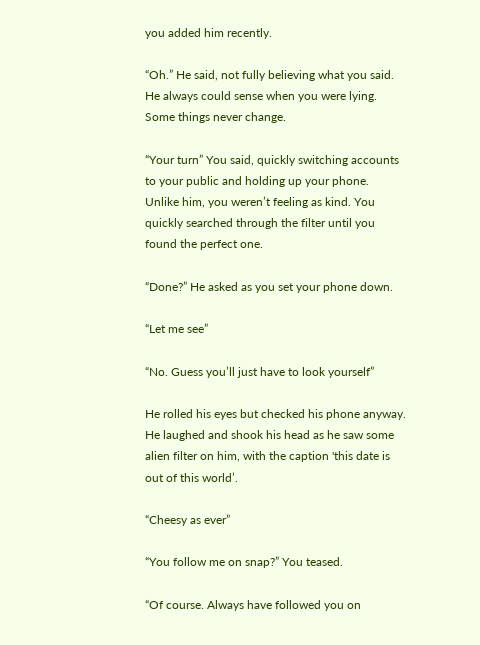you added him recently.

“Oh.” He said, not fully believing what you said. He always could sense when you were lying. Some things never change.

“Your turn” You said, quickly switching accounts to your public and holding up your phone.  Unlike him, you weren’t feeling as kind. You quickly searched through the filter until you found the perfect one.

“Done?” He asked as you set your phone down.

“Let me see”

“No. Guess you’ll just have to look yourself”

He rolled his eyes but checked his phone anyway. He laughed and shook his head as he saw some alien filter on him, with the caption 'this date is out of this world’.

“Cheesy as ever”

“You follow me on snap?” You teased.

“Of course. Always have followed you on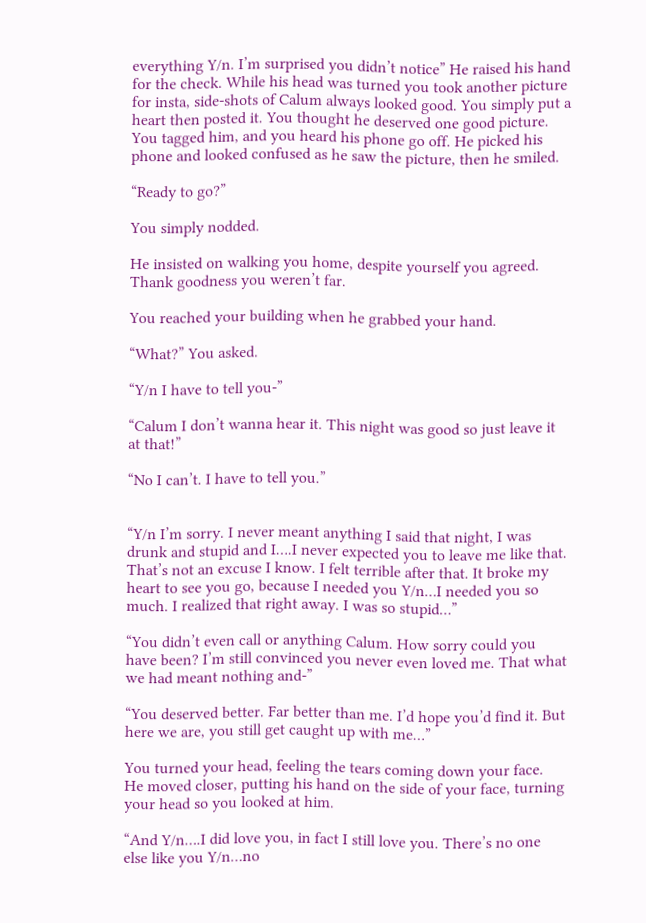everything Y/n. I’m surprised you didn’t notice” He raised his hand for the check. While his head was turned you took another picture for insta, side-shots of Calum always looked good. You simply put a heart then posted it. You thought he deserved one good picture. You tagged him, and you heard his phone go off. He picked his phone and looked confused as he saw the picture, then he smiled.

“Ready to go?”

You simply nodded.

He insisted on walking you home, despite yourself you agreed.  Thank goodness you weren’t far.

You reached your building when he grabbed your hand.

“What?” You asked.

“Y/n I have to tell you-”

“Calum I don’t wanna hear it. This night was good so just leave it at that!”

“No I can’t. I have to tell you.”


“Y/n I’m sorry. I never meant anything I said that night, I was drunk and stupid and I….I never expected you to leave me like that. That’s not an excuse I know. I felt terrible after that. It broke my heart to see you go, because I needed you Y/n…I needed you so much. I realized that right away. I was so stupid…”

“You didn’t even call or anything Calum. How sorry could you have been? I’m still convinced you never even loved me. That what we had meant nothing and-”

“You deserved better. Far better than me. I’d hope you’d find it. But here we are, you still get caught up with me…”

You turned your head, feeling the tears coming down your face. He moved closer, putting his hand on the side of your face, turning your head so you looked at him.

“And Y/n….I did love you, in fact I still love you. There’s no one else like you Y/n…no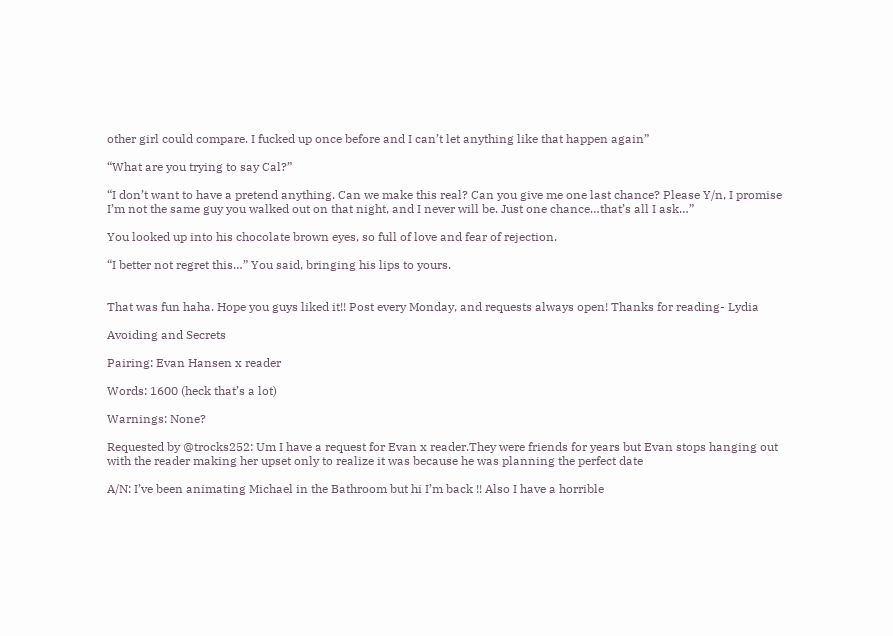other girl could compare. I fucked up once before and I can’t let anything like that happen again”

“What are you trying to say Cal?”

“I don’t want to have a pretend anything. Can we make this real? Can you give me one last chance? Please Y/n, I promise I’m not the same guy you walked out on that night, and I never will be. Just one chance…that’s all I ask…”

You looked up into his chocolate brown eyes, so full of love and fear of rejection.

“I better not regret this…” You said, bringing his lips to yours.


That was fun haha. Hope you guys liked it!! Post every Monday, and requests always open! Thanks for reading- Lydia

Avoiding and Secrets

Pairing: Evan Hansen x reader

Words: 1600 (heck that’s a lot)

Warnings: None?

Requested by @trocks252: Um I have a request for Evan x reader.They were friends for years but Evan stops hanging out with the reader making her upset only to realize it was because he was planning the perfect date

A/N: I’ve been animating Michael in the Bathroom but hi I’m back !! Also I have a horrible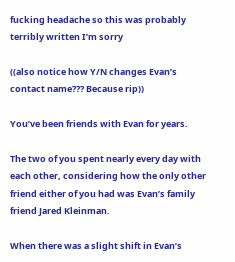fucking headache so this was probably terribly written I’m sorry

((also notice how Y/N changes Evan’s contact name??? Because rip))

You’ve been friends with Evan for years.

The two of you spent nearly every day with each other, considering how the only other friend either of you had was Evan’s family friend Jared Kleinman.

When there was a slight shift in Evan’s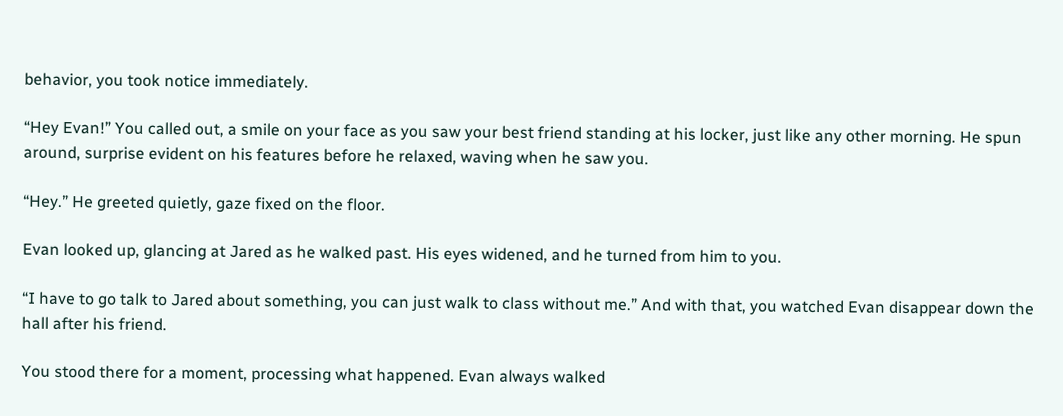behavior, you took notice immediately.

“Hey Evan!” You called out, a smile on your face as you saw your best friend standing at his locker, just like any other morning. He spun around, surprise evident on his features before he relaxed, waving when he saw you.

“Hey.” He greeted quietly, gaze fixed on the floor.

Evan looked up, glancing at Jared as he walked past. His eyes widened, and he turned from him to you.

“I have to go talk to Jared about something, you can just walk to class without me.” And with that, you watched Evan disappear down the hall after his friend.

You stood there for a moment, processing what happened. Evan always walked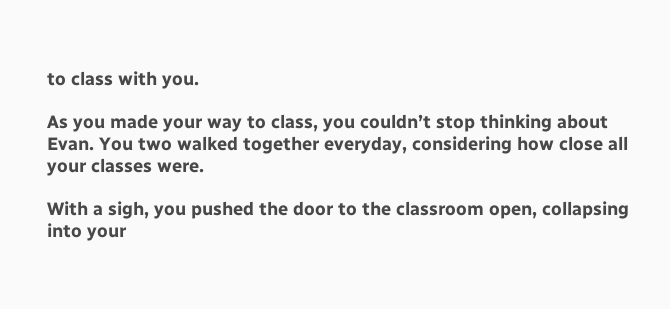to class with you.

As you made your way to class, you couldn’t stop thinking about Evan. You two walked together everyday, considering how close all your classes were.

With a sigh, you pushed the door to the classroom open, collapsing into your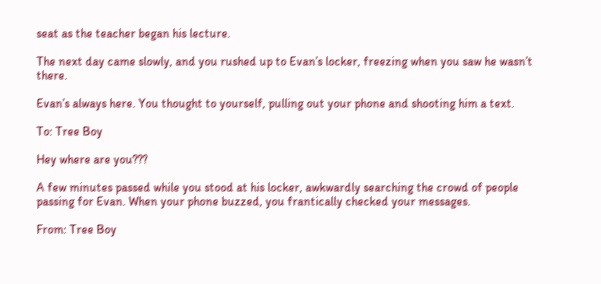seat as the teacher began his lecture.

The next day came slowly, and you rushed up to Evan’s locker, freezing when you saw he wasn’t there.

Evan’s always here. You thought to yourself, pulling out your phone and shooting him a text.

To: Tree Boy

Hey where are you???

A few minutes passed while you stood at his locker, awkwardly searching the crowd of people passing for Evan. When your phone buzzed, you frantically checked your messages.

From: Tree Boy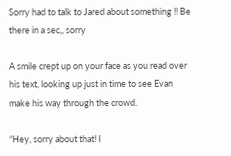Sorry had to talk to Jared about something !! Be there in a sec,, sorry

A smile crept up on your face as you read over his text, looking up just in time to see Evan make his way through the crowd.

“Hey, sorry about that! I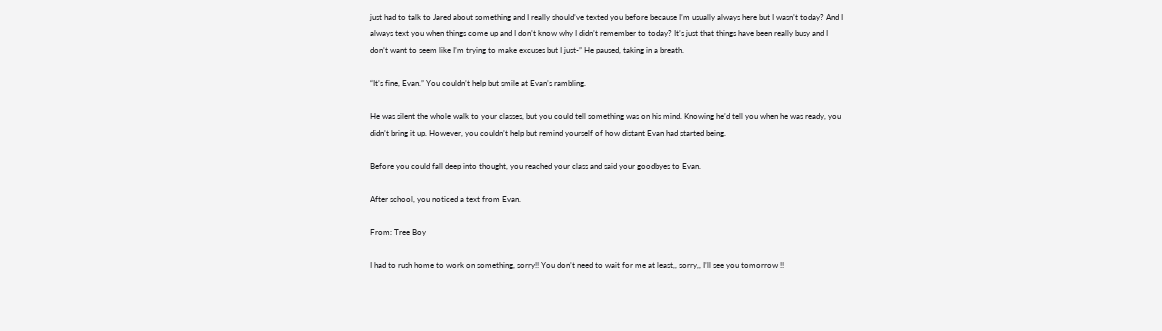just had to talk to Jared about something and I really should’ve texted you before because I’m usually always here but I wasn’t today? And I always text you when things come up and I don’t know why I didn’t remember to today? It’s just that things have been really busy and I don’t want to seem like I’m trying to make excuses but I just-” He paused, taking in a breath.

“It’s fine, Evan.” You couldn’t help but smile at Evan’s rambling.

He was silent the whole walk to your classes, but you could tell something was on his mind. Knowing he’d tell you when he was ready, you didn’t bring it up. However, you couldn’t help but remind yourself of how distant Evan had started being.

Before you could fall deep into thought, you reached your class and said your goodbyes to Evan.

After school, you noticed a text from Evan.

From: Tree Boy

I had to rush home to work on something, sorry!! You don’t need to wait for me at least,, sorry,, I’ll see you tomorrow !!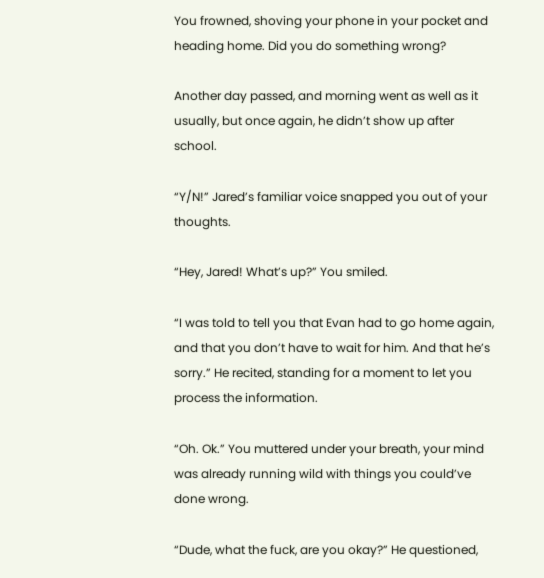You frowned, shoving your phone in your pocket and heading home. Did you do something wrong?

Another day passed, and morning went as well as it usually, but once again, he didn’t show up after school.

“Y/N!” Jared’s familiar voice snapped you out of your thoughts.

“Hey, Jared! What’s up?” You smiled.

“I was told to tell you that Evan had to go home again, and that you don’t have to wait for him. And that he’s sorry.” He recited, standing for a moment to let you process the information.

“Oh. Ok.” You muttered under your breath, your mind was already running wild with things you could’ve done wrong.

“Dude, what the fuck, are you okay?” He questioned,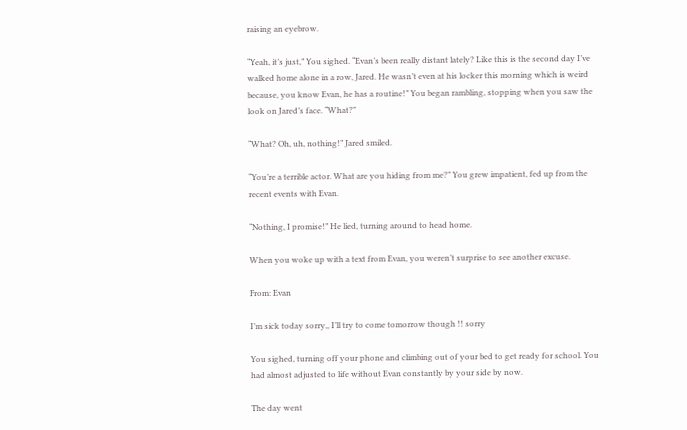raising an eyebrow.

“Yeah, it’s just,” You sighed. “Evan’s been really distant lately? Like this is the second day I’ve walked home alone in a row, Jared. He wasn’t even at his locker this morning which is weird because, you know Evan, he has a routine!” You began rambling, stopping when you saw the look on Jared’s face. “What?”

“What? Oh, uh, nothing!” Jared smiled.

“You’re a terrible actor. What are you hiding from me?” You grew impatient, fed up from the recent events with Evan.

“Nothing, I promise!” He lied, turning around to head home.

When you woke up with a text from Evan, you weren’t surprise to see another excuse.

From: Evan

I’m sick today sorry,, I’ll try to come tomorrow though !! sorry

You sighed, turning off your phone and climbing out of your bed to get ready for school. You had almost adjusted to life without Evan constantly by your side by now.

The day went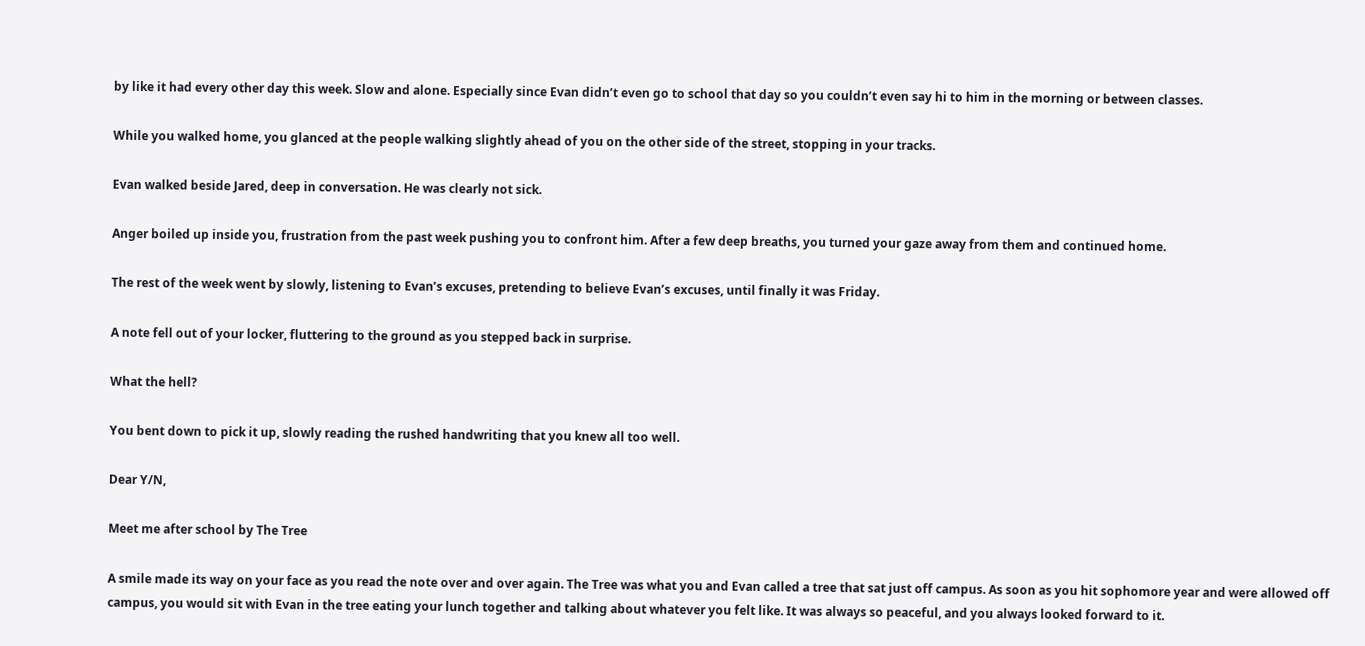by like it had every other day this week. Slow and alone. Especially since Evan didn’t even go to school that day so you couldn’t even say hi to him in the morning or between classes.

While you walked home, you glanced at the people walking slightly ahead of you on the other side of the street, stopping in your tracks.

Evan walked beside Jared, deep in conversation. He was clearly not sick.

Anger boiled up inside you, frustration from the past week pushing you to confront him. After a few deep breaths, you turned your gaze away from them and continued home.

The rest of the week went by slowly, listening to Evan’s excuses, pretending to believe Evan’s excuses, until finally it was Friday.

A note fell out of your locker, fluttering to the ground as you stepped back in surprise.

What the hell?

You bent down to pick it up, slowly reading the rushed handwriting that you knew all too well.

Dear Y/N,

Meet me after school by The Tree

A smile made its way on your face as you read the note over and over again. The Tree was what you and Evan called a tree that sat just off campus. As soon as you hit sophomore year and were allowed off campus, you would sit with Evan in the tree eating your lunch together and talking about whatever you felt like. It was always so peaceful, and you always looked forward to it.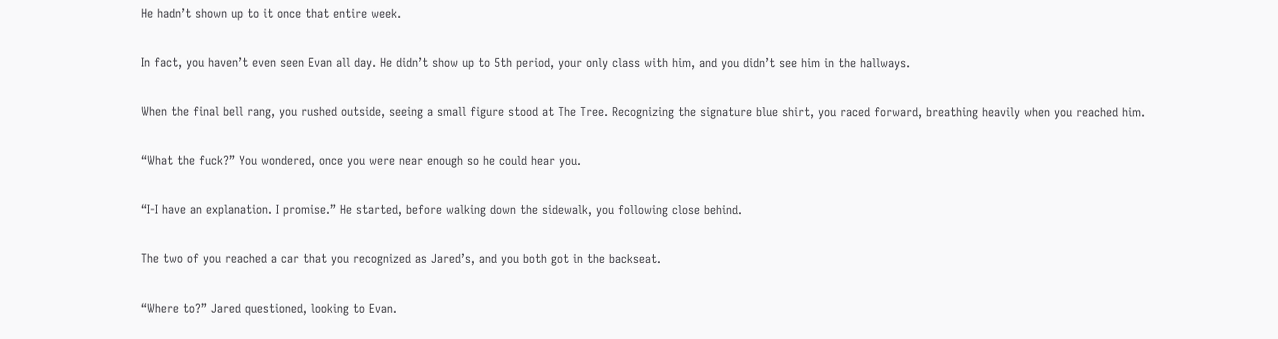He hadn’t shown up to it once that entire week.

In fact, you haven’t even seen Evan all day. He didn’t show up to 5th period, your only class with him, and you didn’t see him in the hallways.

When the final bell rang, you rushed outside, seeing a small figure stood at The Tree. Recognizing the signature blue shirt, you raced forward, breathing heavily when you reached him.

“What the fuck?” You wondered, once you were near enough so he could hear you.

“I-I have an explanation. I promise.” He started, before walking down the sidewalk, you following close behind.

The two of you reached a car that you recognized as Jared’s, and you both got in the backseat.

“Where to?” Jared questioned, looking to Evan.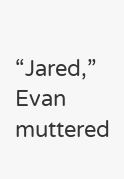“Jared,” Evan muttered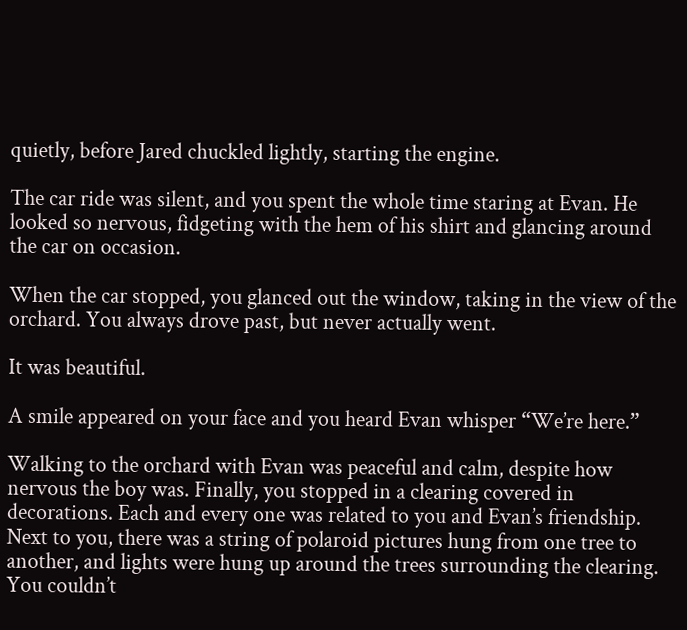quietly, before Jared chuckled lightly, starting the engine.

The car ride was silent, and you spent the whole time staring at Evan. He looked so nervous, fidgeting with the hem of his shirt and glancing around the car on occasion.

When the car stopped, you glanced out the window, taking in the view of the orchard. You always drove past, but never actually went.

It was beautiful.

A smile appeared on your face and you heard Evan whisper “We’re here.”

Walking to the orchard with Evan was peaceful and calm, despite how nervous the boy was. Finally, you stopped in a clearing covered in decorations. Each and every one was related to you and Evan’s friendship. Next to you, there was a string of polaroid pictures hung from one tree to another, and lights were hung up around the trees surrounding the clearing. You couldn’t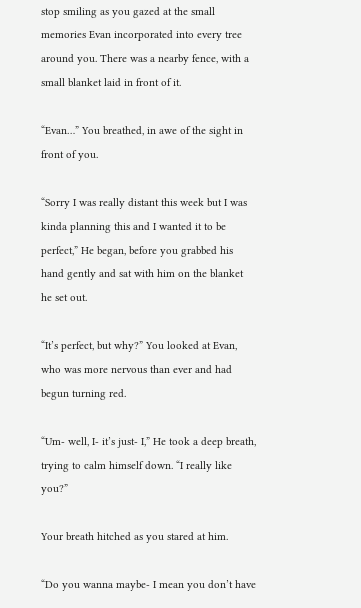stop smiling as you gazed at the small memories Evan incorporated into every tree around you. There was a nearby fence, with a small blanket laid in front of it.

“Evan…” You breathed, in awe of the sight in front of you.

“Sorry I was really distant this week but I was kinda planning this and I wanted it to be perfect,” He began, before you grabbed his hand gently and sat with him on the blanket he set out.

“It’s perfect, but why?” You looked at Evan, who was more nervous than ever and had begun turning red.

“Um- well, I- it’s just- I,” He took a deep breath, trying to calm himself down. “I really like you?”

Your breath hitched as you stared at him.

“Do you wanna maybe- I mean you don’t have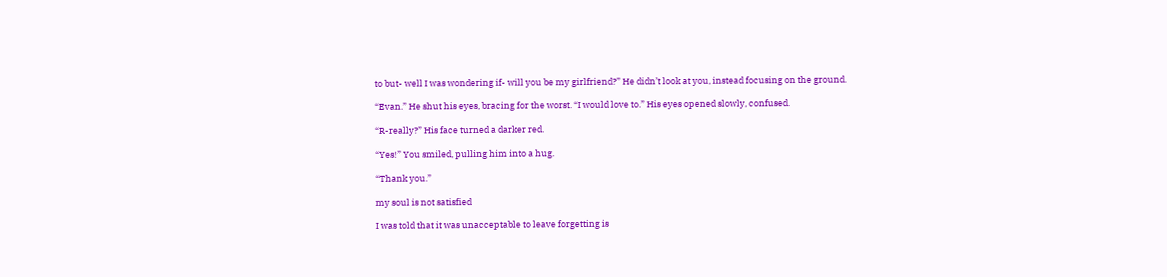to but- well I was wondering if- will you be my girlfriend?” He didn’t look at you, instead focusing on the ground.

“Evan.” He shut his eyes, bracing for the worst. “I would love to.” His eyes opened slowly, confused.

“R-really?” His face turned a darker red.

“Yes!” You smiled, pulling him into a hug.

“Thank you.”

my soul is not satisfied

I was told that it was unacceptable to leave forgetting is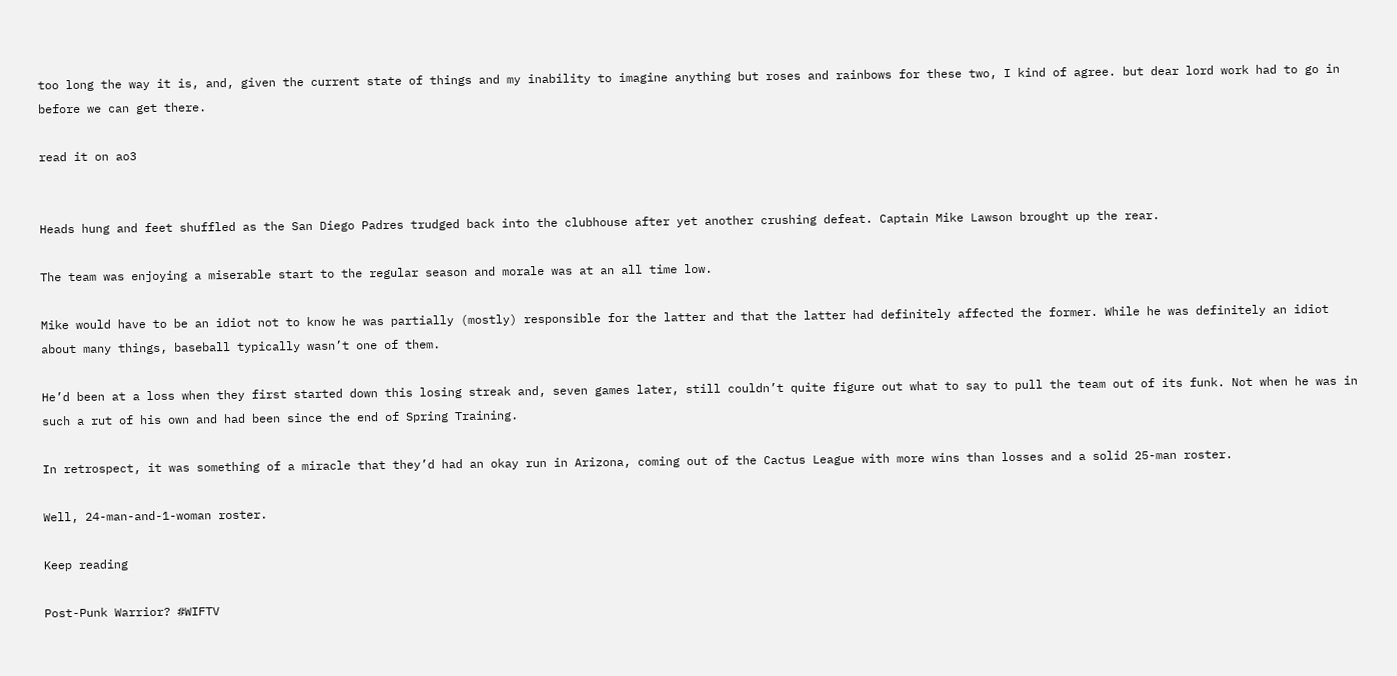too long the way it is, and, given the current state of things and my inability to imagine anything but roses and rainbows for these two, I kind of agree. but dear lord work had to go in before we can get there.

read it on ao3


Heads hung and feet shuffled as the San Diego Padres trudged back into the clubhouse after yet another crushing defeat. Captain Mike Lawson brought up the rear.

The team was enjoying a miserable start to the regular season and morale was at an all time low.

Mike would have to be an idiot not to know he was partially (mostly) responsible for the latter and that the latter had definitely affected the former. While he was definitely an idiot about many things, baseball typically wasn’t one of them.

He’d been at a loss when they first started down this losing streak and, seven games later, still couldn’t quite figure out what to say to pull the team out of its funk. Not when he was in such a rut of his own and had been since the end of Spring Training.

In retrospect, it was something of a miracle that they’d had an okay run in Arizona, coming out of the Cactus League with more wins than losses and a solid 25-man roster.

Well, 24-man-and-1-woman roster.

Keep reading

Post-Punk Warrior? #WIFTV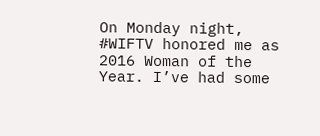On Monday night, #WIFTV honored me as 2016 Woman of the Year. I’ve had some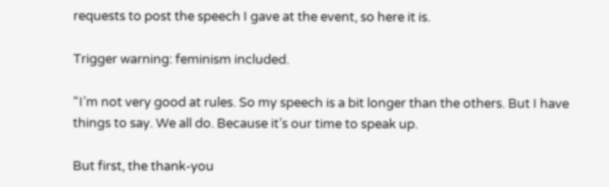requests to post the speech I gave at the event, so here it is.

Trigger warning: feminism included.

“I’m not very good at rules. So my speech is a bit longer than the others. But I have things to say. We all do. Because it’s our time to speak up.

But first, the thank-you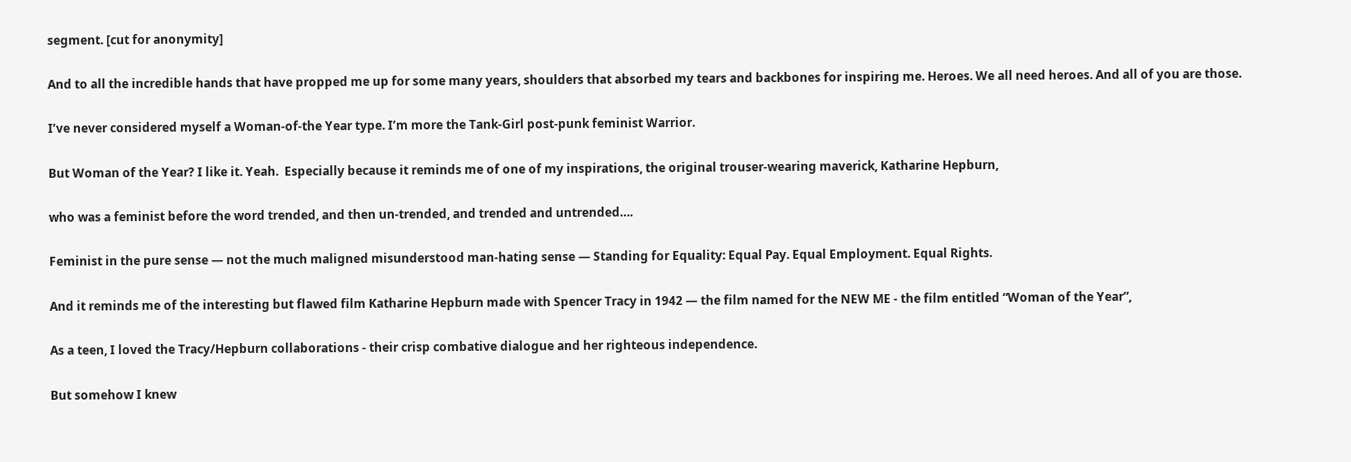segment. [cut for anonymity]

And to all the incredible hands that have propped me up for some many years, shoulders that absorbed my tears and backbones for inspiring me. Heroes. We all need heroes. And all of you are those.

I’ve never considered myself a Woman-of-the Year type. I’m more the Tank-Girl post-punk feminist Warrior.

But Woman of the Year? I like it. Yeah.  Especially because it reminds me of one of my inspirations, the original trouser-wearing maverick, Katharine Hepburn,

who was a feminist before the word trended, and then un-trended, and trended and untrended….

Feminist in the pure sense — not the much maligned misunderstood man-hating sense — Standing for Equality: Equal Pay. Equal Employment. Equal Rights.

And it reminds me of the interesting but flawed film Katharine Hepburn made with Spencer Tracy in 1942 — the film named for the NEW ME - the film entitled “Woman of the Year”,

As a teen, I loved the Tracy/Hepburn collaborations - their crisp combative dialogue and her righteous independence.

But somehow I knew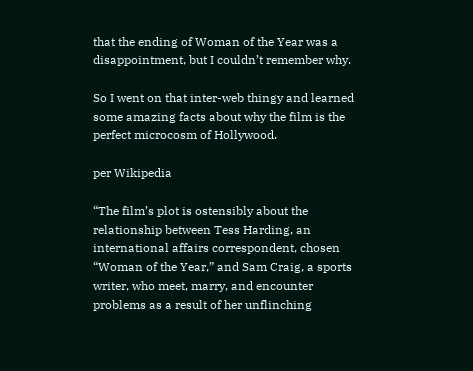that the ending of Woman of the Year was a disappointment, but I couldn’t remember why.

So I went on that inter-web thingy and learned some amazing facts about why the film is the perfect microcosm of Hollywood.

per Wikipedia

“The film’s plot is ostensibly about the relationship between Tess Harding, an international affairs correspondent, chosen “Woman of the Year,” and Sam Craig, a sports writer, who meet, marry, and encounter problems as a result of her unflinching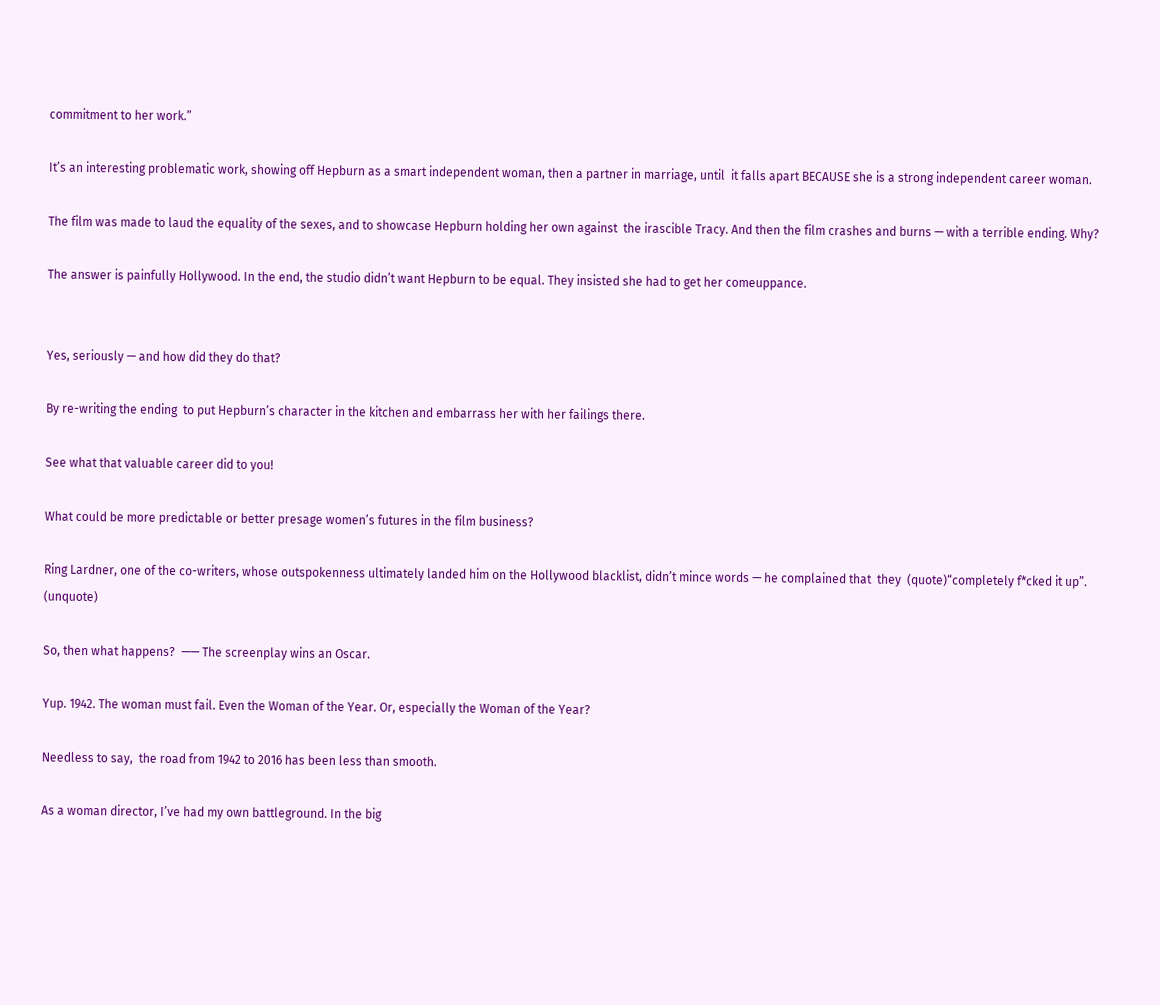commitment to her work.”

It’s an interesting problematic work, showing off Hepburn as a smart independent woman, then a partner in marriage, until  it falls apart BECAUSE she is a strong independent career woman.

The film was made to laud the equality of the sexes, and to showcase Hepburn holding her own against  the irascible Tracy. And then the film crashes and burns — with a terrible ending. Why?

The answer is painfully Hollywood. In the end, the studio didn’t want Hepburn to be equal. They insisted she had to get her comeuppance.


Yes, seriously — and how did they do that?

By re-writing the ending  to put Hepburn’s character in the kitchen and embarrass her with her failings there.

See what that valuable career did to you!

What could be more predictable or better presage women’s futures in the film business?

Ring Lardner, one of the co-writers, whose outspokenness ultimately landed him on the Hollywood blacklist, didn’t mince words — he complained that  they  (quote)“completely f*cked it up”. (unquote)

So, then what happens?  —— The screenplay wins an Oscar.

Yup. 1942. The woman must fail. Even the Woman of the Year. Or, especially the Woman of the Year?

Needless to say,  the road from 1942 to 2016 has been less than smooth.

As a woman director, I’ve had my own battleground. In the big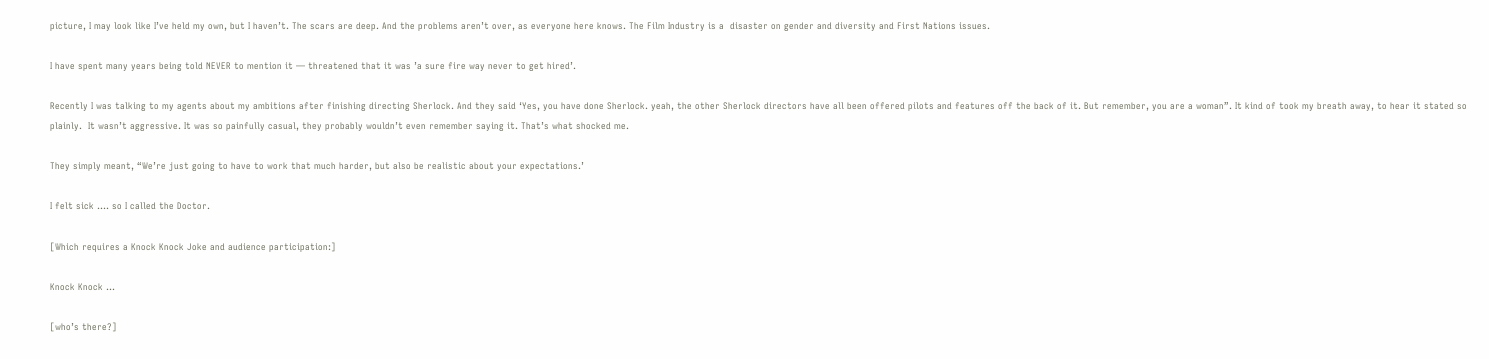picture, I may look like I’ve held my own, but I haven’t. The scars are deep. And the problems aren’t over, as everyone here knows. The Film Industry is a  disaster on gender and diversity and First Nations issues.

I have spent many years being told NEVER to mention it — threatened that it was ’a sure fire way never to get hired’.

Recently I was talking to my agents about my ambitions after finishing directing Sherlock. And they said ‘Yes, you have done Sherlock. yeah, the other Sherlock directors have all been offered pilots and features off the back of it. But remember, you are a woman”. It kind of took my breath away, to hear it stated so plainly.  It wasn’t aggressive. It was so painfully casual, they probably wouldn’t even remember saying it. That’s what shocked me.

They simply meant, “We’re just going to have to work that much harder, but also be realistic about your expectations.’

I felt sick …. so I called the Doctor.

[Which requires a Knock Knock Joke and audience participation:]

Knock Knock …

[who’s there?]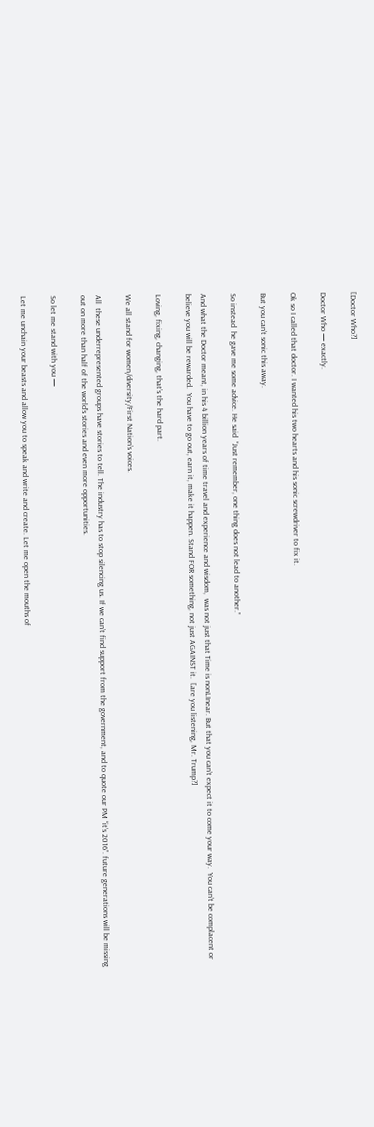[Doctor Who?]

Doctor Who — exactly.

Ok so I called that doctor. I wanted his two hearts and his sonic screwdriver to fix it.

But you can’t sonic this away.

So instead  he gave me some advice. He said  “Just remember, one thing does not lead to another.”

And what the Doctor meant, in his 4 billion years of time travel and experience and wisdom,  was not just that Time is nonLInear. But that you can’t expect it to come your way.  You can’t be complacent or believe you will be rewarded.  You have to go out, earn it, make it happen. Stand FOR something, not just AGAINST it.  [are you listening, Mr. Trump?]

Loving, fixing, changing, that’s the hard part.

We all stand for women/diversity/First Nation’s voices.

All  these underrepresented groups have stories to tell. The industry has to stop silencing us. If we can’t find support from the government, and to quote our PM “it’s 2016”. future generations will be missing out on more than half of the world’s stories and even more opportunities.

So let me stand with you —

Let me unchain your beasts and allow you to speak and write and create. Let me open the mouths of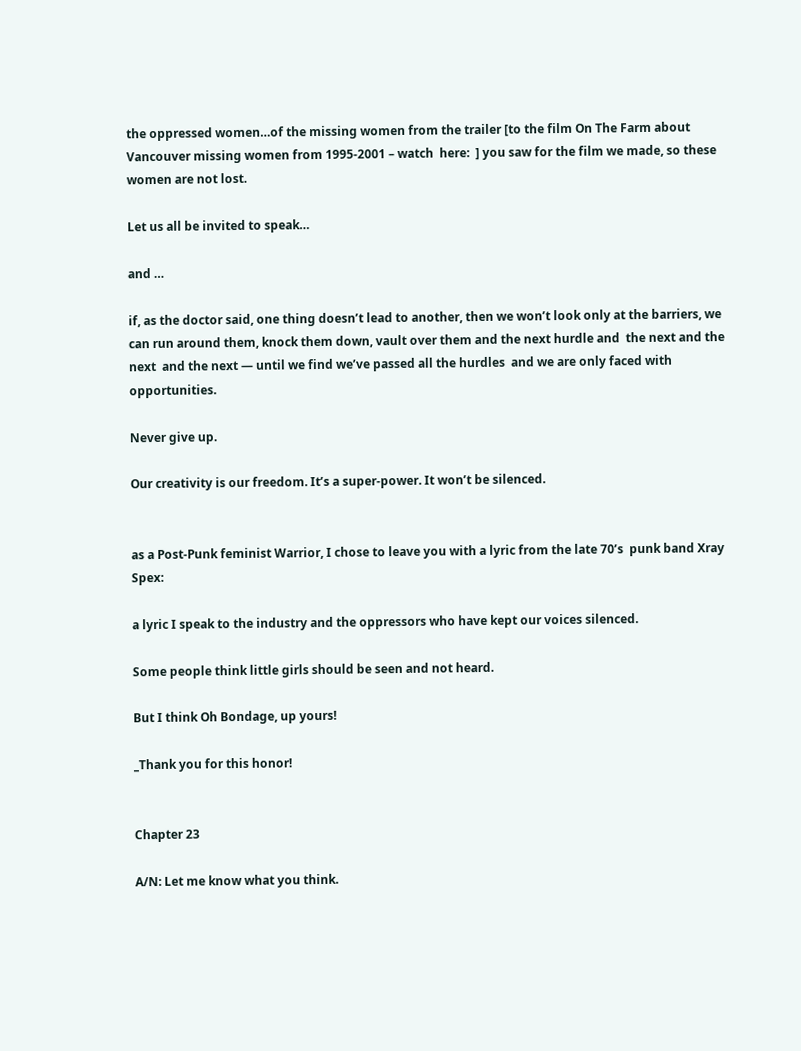the oppressed women…of the missing women from the trailer [to the film On The Farm about Vancouver missing women from 1995-2001 – watch  here:  ] you saw for the film we made, so these women are not lost.

Let us all be invited to speak…

and …

if, as the doctor said, one thing doesn’t lead to another, then we won’t look only at the barriers, we can run around them, knock them down, vault over them and the next hurdle and  the next and the next  and the next — until we find we’ve passed all the hurdles  and we are only faced with opportunities.

Never give up.

Our creativity is our freedom. It’s a super-power. It won’t be silenced.


as a Post-Punk feminist Warrior, I chose to leave you with a lyric from the late 70’s  punk band Xray Spex:

a lyric I speak to the industry and the oppressors who have kept our voices silenced.

Some people think little girls should be seen and not heard.

But I think Oh Bondage, up yours!

_Thank you for this honor!


Chapter 23

A/N: Let me know what you think.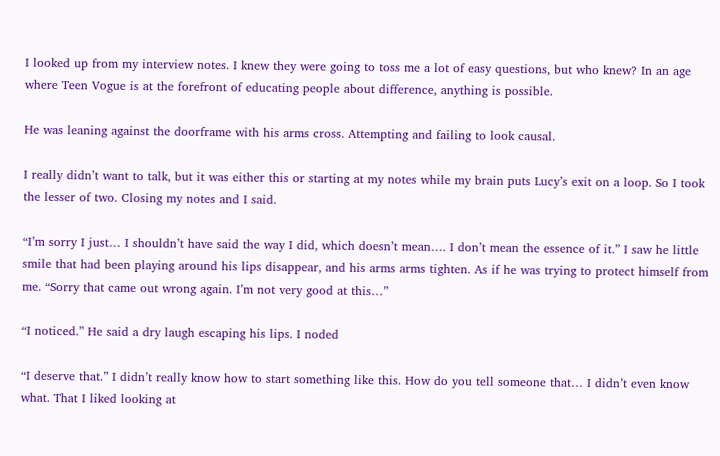I looked up from my interview notes. I knew they were going to toss me a lot of easy questions, but who knew? In an age where Teen Vogue is at the forefront of educating people about difference, anything is possible.

He was leaning against the doorframe with his arms cross. Attempting and failing to look causal.

I really didn’t want to talk, but it was either this or starting at my notes while my brain puts Lucy’s exit on a loop. So I took the lesser of two. Closing my notes and I said.

“I’m sorry I just… I shouldn’t have said the way I did, which doesn’t mean…. I don’t mean the essence of it.” I saw he little smile that had been playing around his lips disappear, and his arms arms tighten. As if he was trying to protect himself from me. “Sorry that came out wrong again. I’m not very good at this…”

“I noticed.” He said a dry laugh escaping his lips. I noded

“I deserve that.” I didn’t really know how to start something like this. How do you tell someone that… I didn’t even know what. That I liked looking at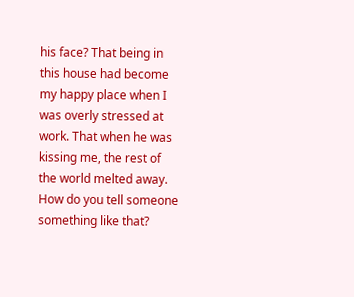his face? That being in this house had become my happy place when I was overly stressed at work. That when he was kissing me, the rest of the world melted away. How do you tell someone something like that?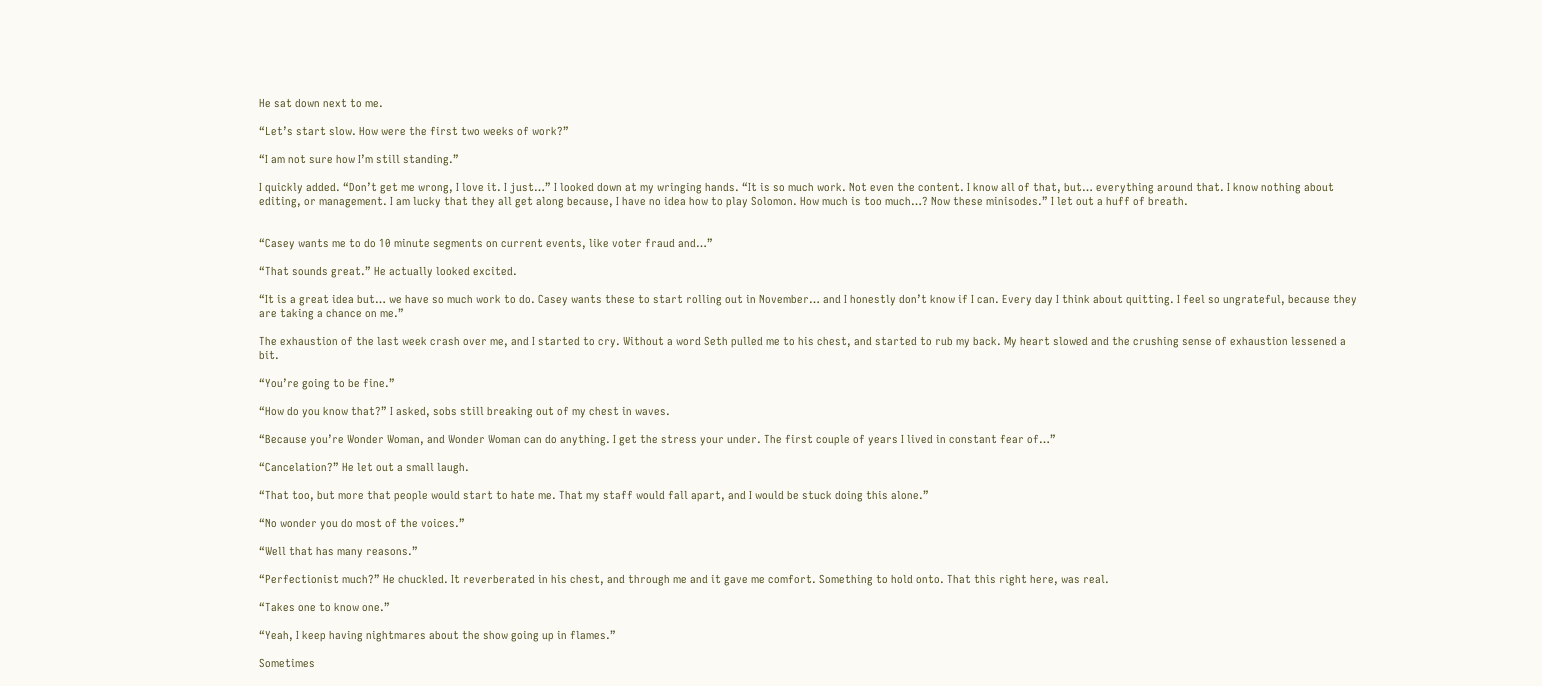He sat down next to me.

“Let’s start slow. How were the first two weeks of work?”

“I am not sure how I’m still standing.”

I quickly added. “Don’t get me wrong, I love it. I just…” I looked down at my wringing hands. “It is so much work. Not even the content. I know all of that, but… everything around that. I know nothing about editing, or management. I am lucky that they all get along because, I have no idea how to play Solomon. How much is too much…? Now these minisodes.” I let out a huff of breath.


“Casey wants me to do 10 minute segments on current events, like voter fraud and…”

“That sounds great.” He actually looked excited.

“It is a great idea but… we have so much work to do. Casey wants these to start rolling out in November… and I honestly don’t know if I can. Every day I think about quitting. I feel so ungrateful, because they are taking a chance on me.”

The exhaustion of the last week crash over me, and I started to cry. Without a word Seth pulled me to his chest, and started to rub my back. My heart slowed and the crushing sense of exhaustion lessened a bit.

“You’re going to be fine.”

“How do you know that?” I asked, sobs still breaking out of my chest in waves.

“Because you’re Wonder Woman, and Wonder Woman can do anything. I get the stress your under. The first couple of years I lived in constant fear of…”

“Cancelation?” He let out a small laugh.

“That too, but more that people would start to hate me. That my staff would fall apart, and I would be stuck doing this alone.”

“No wonder you do most of the voices.”

“Well that has many reasons.”

“Perfectionist much?” He chuckled. It reverberated in his chest, and through me and it gave me comfort. Something to hold onto. That this right here, was real.

“Takes one to know one.”

“Yeah, I keep having nightmares about the show going up in flames.”

Sometimes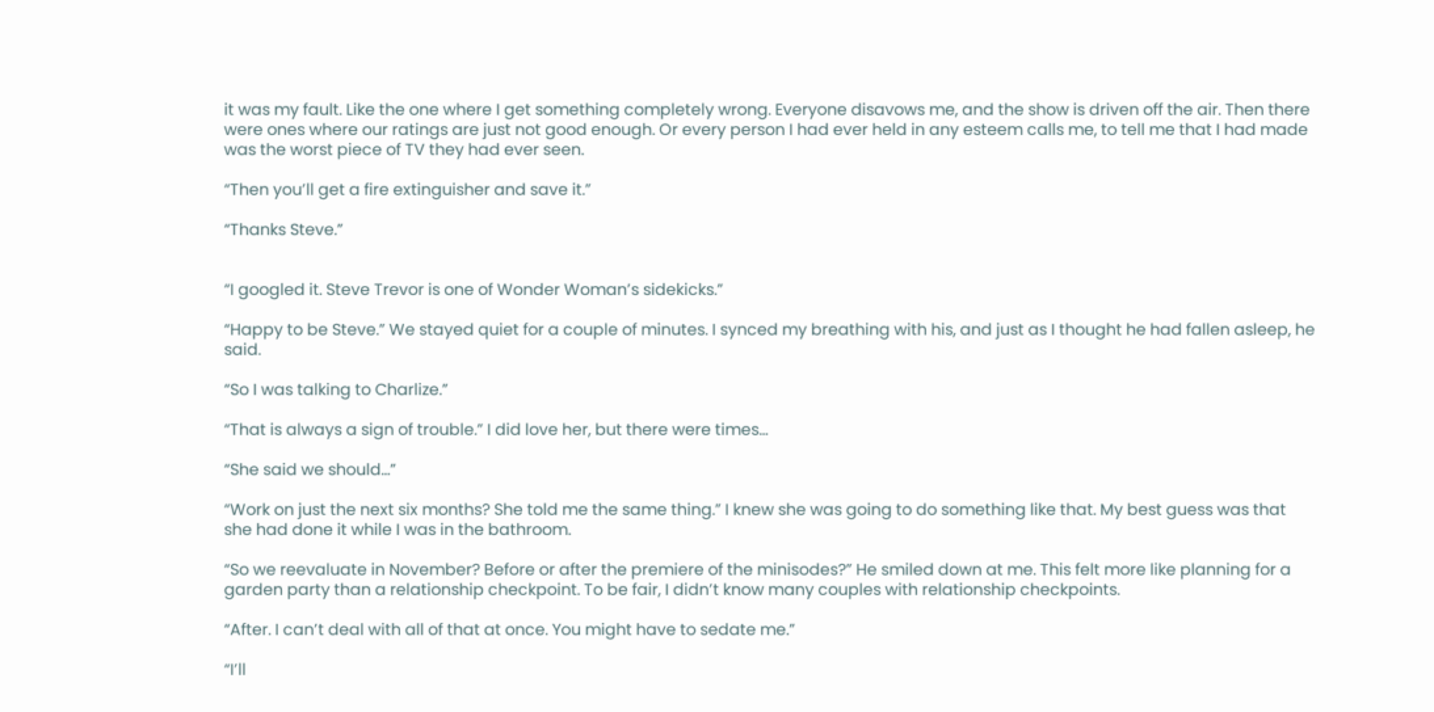it was my fault. Like the one where I get something completely wrong. Everyone disavows me, and the show is driven off the air. Then there were ones where our ratings are just not good enough. Or every person I had ever held in any esteem calls me, to tell me that I had made was the worst piece of TV they had ever seen.

“Then you’ll get a fire extinguisher and save it.”

“Thanks Steve.”


“I googled it. Steve Trevor is one of Wonder Woman’s sidekicks.”

“Happy to be Steve.” We stayed quiet for a couple of minutes. I synced my breathing with his, and just as I thought he had fallen asleep, he said.

“So I was talking to Charlize.”

“That is always a sign of trouble.” I did love her, but there were times…

“She said we should…”

“Work on just the next six months? She told me the same thing.” I knew she was going to do something like that. My best guess was that she had done it while I was in the bathroom.

“So we reevaluate in November? Before or after the premiere of the minisodes?” He smiled down at me. This felt more like planning for a garden party than a relationship checkpoint. To be fair, I didn’t know many couples with relationship checkpoints.

“After. I can’t deal with all of that at once. You might have to sedate me.”

“I’ll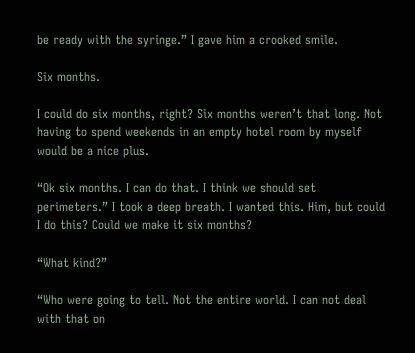be ready with the syringe.” I gave him a crooked smile.

Six months.

I could do six months, right? Six months weren’t that long. Not having to spend weekends in an empty hotel room by myself would be a nice plus.

“Ok six months. I can do that. I think we should set perimeters.” I took a deep breath. I wanted this. Him, but could I do this? Could we make it six months?

“What kind?”

“Who were going to tell. Not the entire world. I can not deal with that on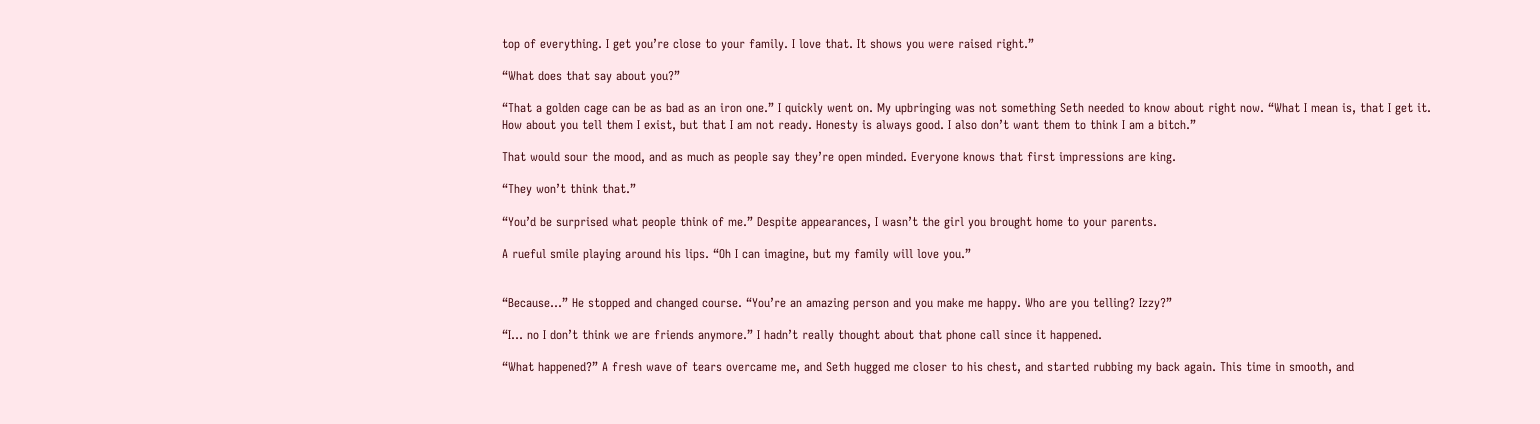top of everything. I get you’re close to your family. I love that. It shows you were raised right.”

“What does that say about you?”

“That a golden cage can be as bad as an iron one.” I quickly went on. My upbringing was not something Seth needed to know about right now. “What I mean is, that I get it. How about you tell them I exist, but that I am not ready. Honesty is always good. I also don’t want them to think I am a bitch.”

That would sour the mood, and as much as people say they’re open minded. Everyone knows that first impressions are king.

“They won’t think that.”

“You’d be surprised what people think of me.” Despite appearances, I wasn’t the girl you brought home to your parents.

A rueful smile playing around his lips. “Oh I can imagine, but my family will love you.”


“Because…” He stopped and changed course. “You’re an amazing person and you make me happy. Who are you telling? Izzy?”

“I… no I don’t think we are friends anymore.” I hadn’t really thought about that phone call since it happened.

“What happened?” A fresh wave of tears overcame me, and Seth hugged me closer to his chest, and started rubbing my back again. This time in smooth, and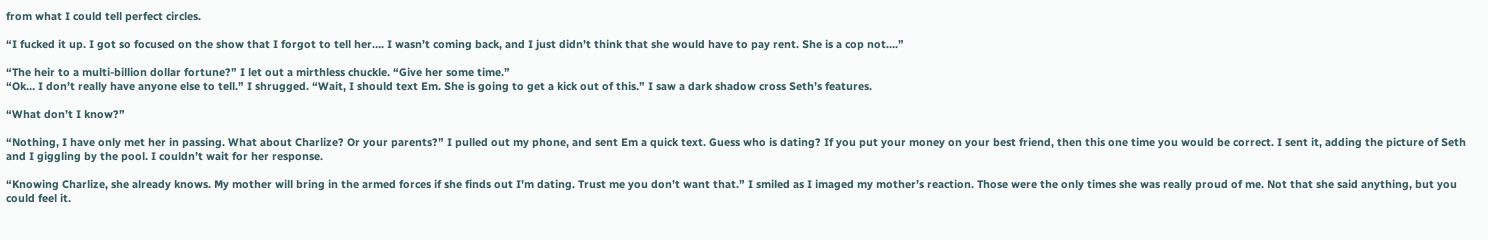from what I could tell perfect circles.

“I fucked it up. I got so focused on the show that I forgot to tell her…. I wasn’t coming back, and I just didn’t think that she would have to pay rent. She is a cop not….”

“The heir to a multi-billion dollar fortune?” I let out a mirthless chuckle. “Give her some time.”
“Ok… I don’t really have anyone else to tell.” I shrugged. “Wait, I should text Em. She is going to get a kick out of this.” I saw a dark shadow cross Seth’s features.

“What don’t I know?”

“Nothing, I have only met her in passing. What about Charlize? Or your parents?” I pulled out my phone, and sent Em a quick text. Guess who is dating? If you put your money on your best friend, then this one time you would be correct. I sent it, adding the picture of Seth and I giggling by the pool. I couldn’t wait for her response.

“Knowing Charlize, she already knows. My mother will bring in the armed forces if she finds out I’m dating. Trust me you don’t want that.” I smiled as I imaged my mother’s reaction. Those were the only times she was really proud of me. Not that she said anything, but you could feel it.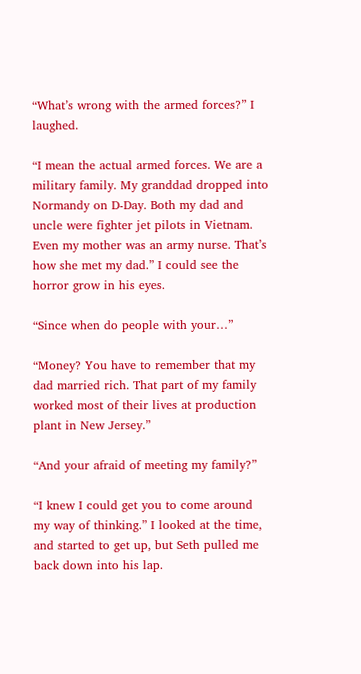“What’s wrong with the armed forces?” I laughed.

“I mean the actual armed forces. We are a military family. My granddad dropped into Normandy on D-Day. Both my dad and uncle were fighter jet pilots in Vietnam. Even my mother was an army nurse. That’s how she met my dad.” I could see the horror grow in his eyes.

“Since when do people with your…”

“Money? You have to remember that my dad married rich. That part of my family worked most of their lives at production plant in New Jersey.”

“And your afraid of meeting my family?”

“I knew I could get you to come around my way of thinking.” I looked at the time, and started to get up, but Seth pulled me back down into his lap.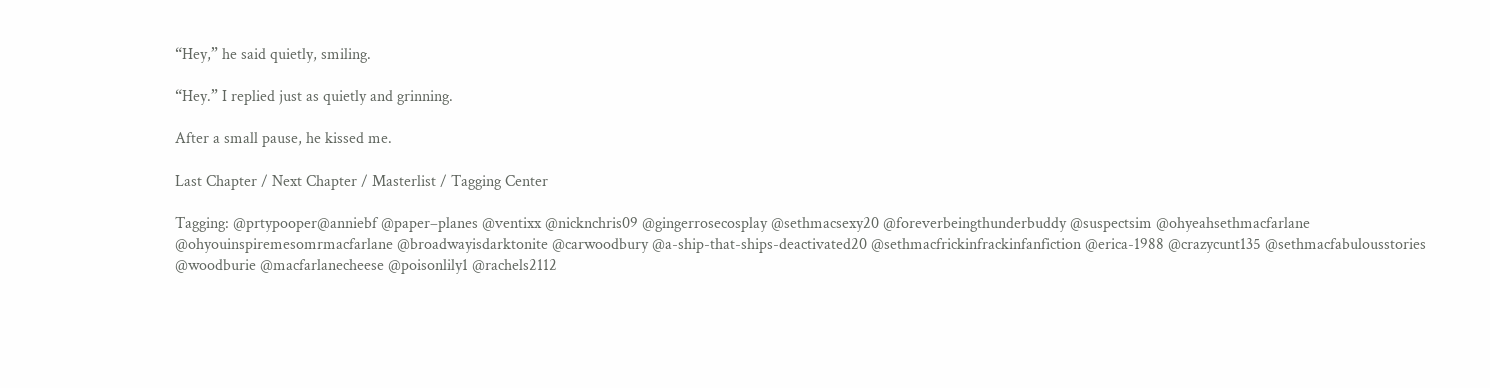“Hey,” he said quietly, smiling.

“Hey.” I replied just as quietly and grinning.

After a small pause, he kissed me.

Last Chapter / Next Chapter / Masterlist / Tagging Center

Tagging: @prtypooper@anniebf @paper–planes @ventixx @nicknchris09 @gingerrosecosplay @sethmacsexy20 @foreverbeingthunderbuddy @suspectsim @ohyeahsethmacfarlane @ohyouinspiremesomrmacfarlane @broadwayisdarktonite @carwoodbury @a-ship-that-ships-deactivated20 @sethmacfrickinfrackinfanfiction @erica-1988 @crazycunt135 @sethmacfabulousstories @woodburie @macfarlanecheese @poisonlily1 @rachels2112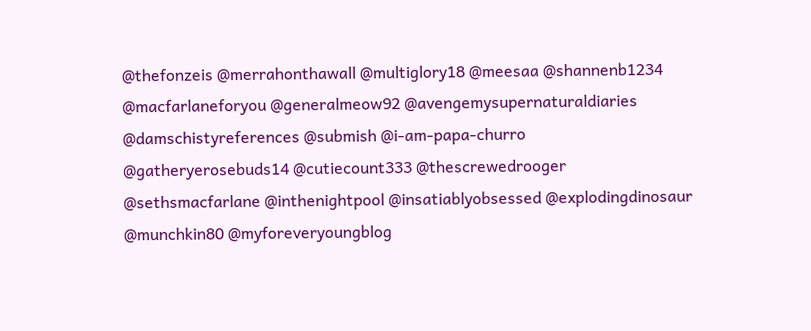@thefonzeis @merrahonthawall @multiglory18 @meesaa @shannenb1234 @macfarlaneforyou @generalmeow92 @avengemysupernaturaldiaries @damschistyreferences @submish @i-am-papa-churro @gatheryerosebuds14 @cutiecount333 @thescrewedrooger @sethsmacfarlane @inthenightpool @insatiablyobsessed @explodingdinosaur @munchkin80 @myforeveryoungblog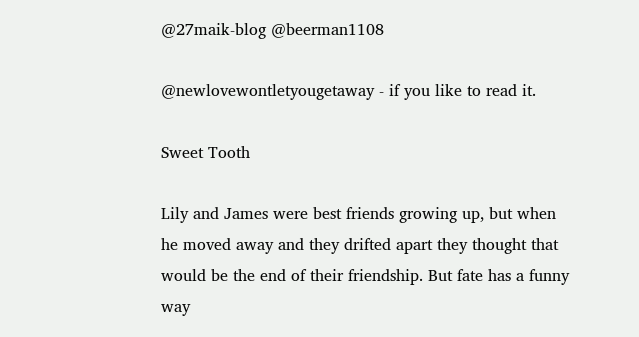@27maik-blog @beerman1108

@newlovewontletyougetaway - if you like to read it.

Sweet Tooth

Lily and James were best friends growing up, but when he moved away and they drifted apart they thought that would be the end of their friendship. But fate has a funny way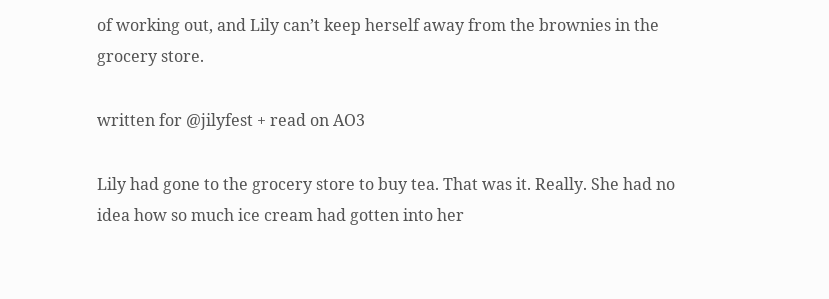of working out, and Lily can’t keep herself away from the brownies in the grocery store.

written for @jilyfest + read on AO3

Lily had gone to the grocery store to buy tea. That was it. Really. She had no idea how so much ice cream had gotten into her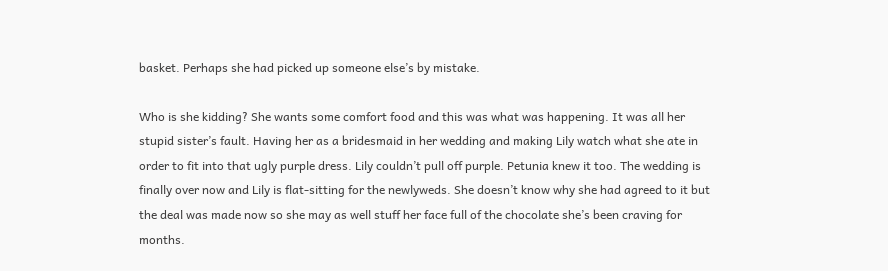basket. Perhaps she had picked up someone else’s by mistake.

Who is she kidding? She wants some comfort food and this was what was happening. It was all her stupid sister’s fault. Having her as a bridesmaid in her wedding and making Lily watch what she ate in order to fit into that ugly purple dress. Lily couldn’t pull off purple. Petunia knew it too. The wedding is finally over now and Lily is flat-sitting for the newlyweds. She doesn’t know why she had agreed to it but the deal was made now so she may as well stuff her face full of the chocolate she’s been craving for months.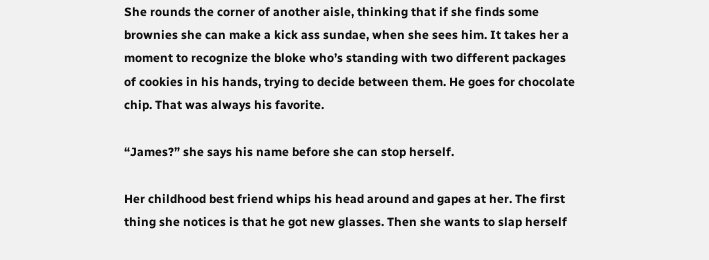She rounds the corner of another aisle, thinking that if she finds some brownies she can make a kick ass sundae, when she sees him. It takes her a moment to recognize the bloke who’s standing with two different packages of cookies in his hands, trying to decide between them. He goes for chocolate chip. That was always his favorite.

“James?” she says his name before she can stop herself.

Her childhood best friend whips his head around and gapes at her. The first thing she notices is that he got new glasses. Then she wants to slap herself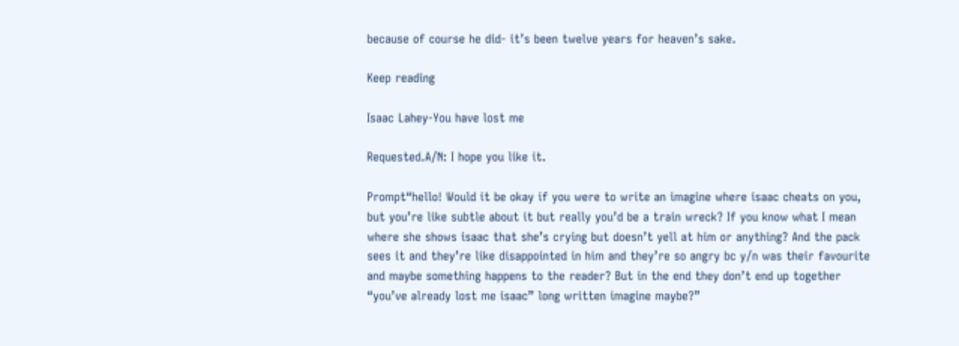because of course he did- it’s been twelve years for heaven’s sake.

Keep reading

Isaac Lahey-You have lost me

Requested.A/N: I hope you like it.

Prompt“hello! Would it be okay if you were to write an imagine where isaac cheats on you, but you’re like subtle about it but really you’d be a train wreck? If you know what I mean where she shows isaac that she’s crying but doesn’t yell at him or anything? And the pack sees it and they’re like disappointed in him and they’re so angry bc y/n was their favourite and maybe something happens to the reader? But in the end they don’t end up together “you’ve already lost me isaac” long written imagine maybe?”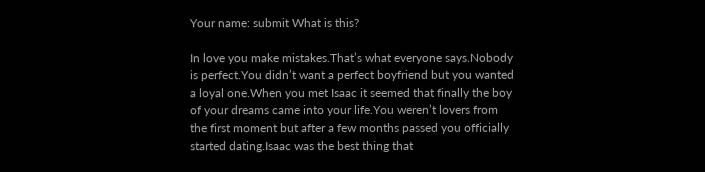Your name: submit What is this?

In love you make mistakes.That’s what everyone says.Nobody is perfect.You didn’t want a perfect boyfriend but you wanted a loyal one.When you met Isaac it seemed that finally the boy of your dreams came into your life.You weren’t lovers from the first moment but after a few months passed you officially started dating.Isaac was the best thing that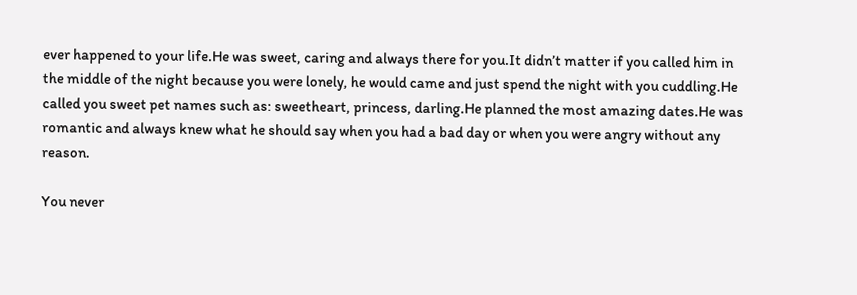ever happened to your life.He was sweet, caring and always there for you.It didn’t matter if you called him in the middle of the night because you were lonely, he would came and just spend the night with you cuddling.He called you sweet pet names such as: sweetheart, princess, darling.He planned the most amazing dates.He was romantic and always knew what he should say when you had a bad day or when you were angry without any reason.

You never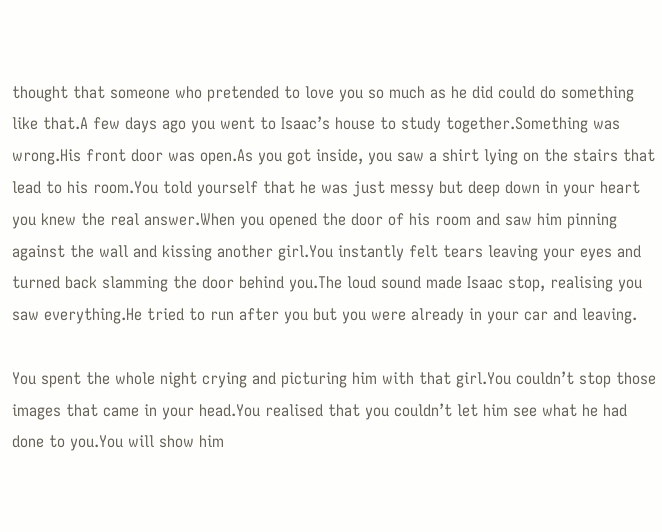thought that someone who pretended to love you so much as he did could do something like that.A few days ago you went to Isaac’s house to study together.Something was wrong.His front door was open.As you got inside, you saw a shirt lying on the stairs that lead to his room.You told yourself that he was just messy but deep down in your heart you knew the real answer.When you opened the door of his room and saw him pinning against the wall and kissing another girl.You instantly felt tears leaving your eyes and turned back slamming the door behind you.The loud sound made Isaac stop, realising you saw everything.He tried to run after you but you were already in your car and leaving.

You spent the whole night crying and picturing him with that girl.You couldn’t stop those images that came in your head.You realised that you couldn’t let him see what he had done to you.You will show him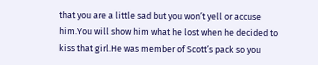that you are a little sad but you won’t yell or accuse him.You will show him what he lost when he decided to kiss that girl.He was member of Scott’s pack so you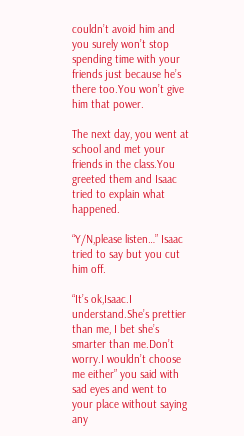couldn’t avoid him and you surely won’t stop spending time with your friends just because he’s there too.You won’t give him that power.

The next day, you went at school and met your friends in the class.You greeted them and Isaac tried to explain what happened.

“Y/N,please listen…” Isaac tried to say but you cut him off.

“It’s ok,Isaac.I understand.She’s prettier than me, I bet she’s smarter than me.Don’t worry.I wouldn’t choose me either” you said with sad eyes and went to your place without saying any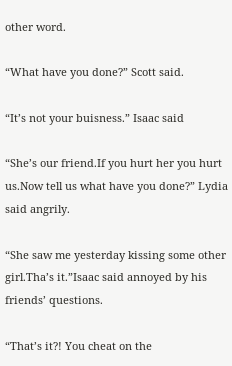other word.

“What have you done?” Scott said.

“It’s not your buisness.” Isaac said

“She’s our friend.If you hurt her you hurt us.Now tell us what have you done?” Lydia said angrily.

“She saw me yesterday kissing some other girl.Tha’s it.”Isaac said annoyed by his friends’ questions.

“That’s it?! You cheat on the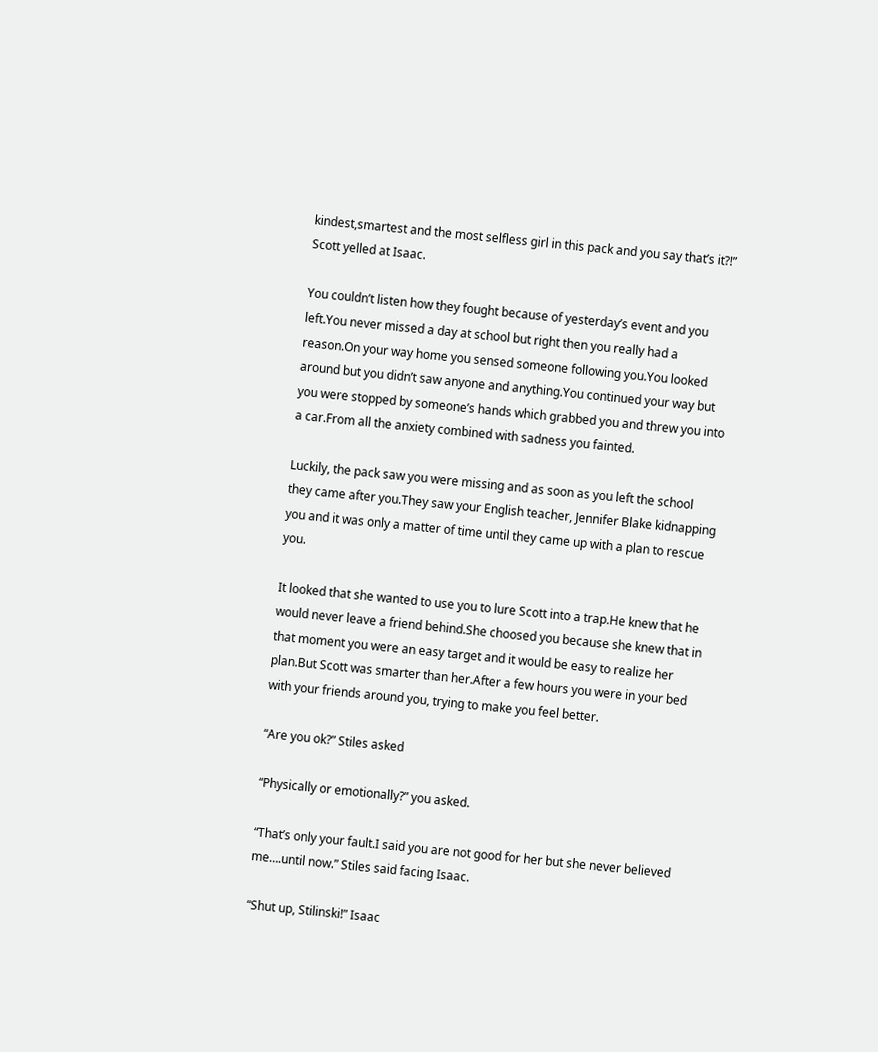kindest,smartest and the most selfless girl in this pack and you say that’s it?!” Scott yelled at Isaac.

You couldn’t listen how they fought because of yesterday’s event and you left.You never missed a day at school but right then you really had a reason.On your way home you sensed someone following you.You looked around but you didn’t saw anyone and anything.You continued your way but you were stopped by someone’s hands which grabbed you and threw you into a car.From all the anxiety combined with sadness you fainted.

Luckily, the pack saw you were missing and as soon as you left the school they came after you.They saw your English teacher, Jennifer Blake kidnapping you and it was only a matter of time until they came up with a plan to rescue you.

It looked that she wanted to use you to lure Scott into a trap.He knew that he would never leave a friend behind.She choosed you because she knew that in that moment you were an easy target and it would be easy to realize her plan.But Scott was smarter than her.After a few hours you were in your bed with your friends around you, trying to make you feel better.

“Are you ok?” Stiles asked

“Physically or emotionally?” you asked.

“That’s only your fault.I said you are not good for her but she never believed me….until now.” Stiles said facing Isaac.

“Shut up, Stilinski!” Isaac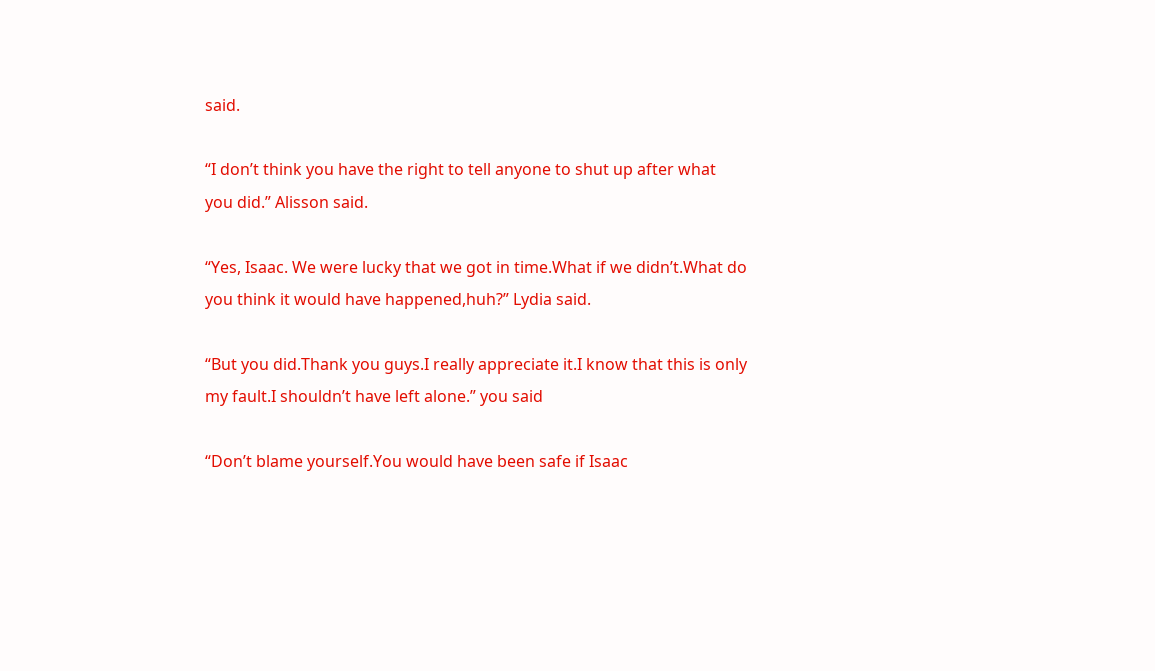said.

“I don’t think you have the right to tell anyone to shut up after what you did.” Alisson said.

“Yes, Isaac. We were lucky that we got in time.What if we didn’t.What do you think it would have happened,huh?” Lydia said.

“But you did.Thank you guys.I really appreciate it.I know that this is only my fault.I shouldn’t have left alone.” you said

“Don’t blame yourself.You would have been safe if Isaac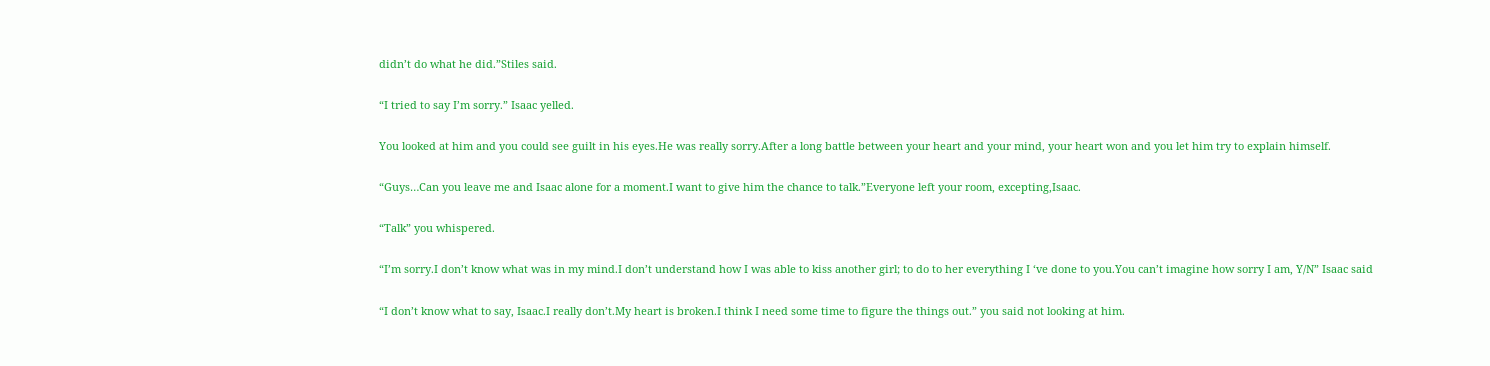didn’t do what he did.”Stiles said.

“I tried to say I’m sorry.” Isaac yelled.

You looked at him and you could see guilt in his eyes.He was really sorry.After a long battle between your heart and your mind, your heart won and you let him try to explain himself.

“Guys…Can you leave me and Isaac alone for a moment.I want to give him the chance to talk.”Everyone left your room, excepting,Isaac.

“Talk” you whispered.

“I’m sorry.I don’t know what was in my mind.I don’t understand how I was able to kiss another girl; to do to her everything I ‘ve done to you.You can’t imagine how sorry I am, Y/N” Isaac said

“I don’t know what to say, Isaac.I really don’t.My heart is broken.I think I need some time to figure the things out.” you said not looking at him.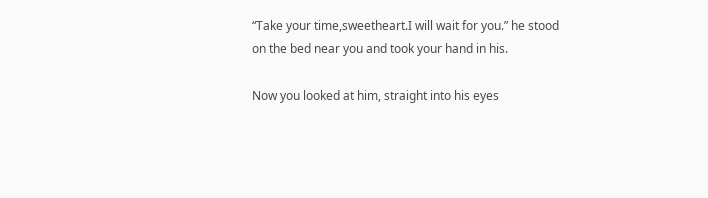“Take your time,sweetheart.I will wait for you.” he stood on the bed near you and took your hand in his.

Now you looked at him, straight into his eyes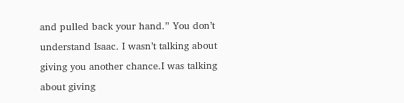and pulled back your hand.” You don’t understand Isaac. I wasn’t talking about giving you another chance.I was talking about giving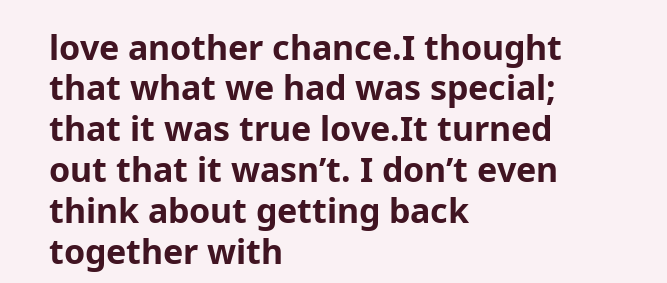love another chance.I thought that what we had was special; that it was true love.It turned out that it wasn’t. I don’t even think about getting back together with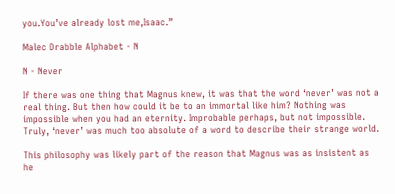you.You’ve already lost me,Isaac.”

Malec Drabble Alphabet - N

N - Never

If there was one thing that Magnus knew, it was that the word ‘never’ was not a real thing. But then how could it be to an immortal like him? Nothing was impossible when you had an eternity. Improbable perhaps, but not impossible. Truly, ‘never’ was much too absolute of a word to describe their strange world.

This philosophy was likely part of the reason that Magnus was as insistent as he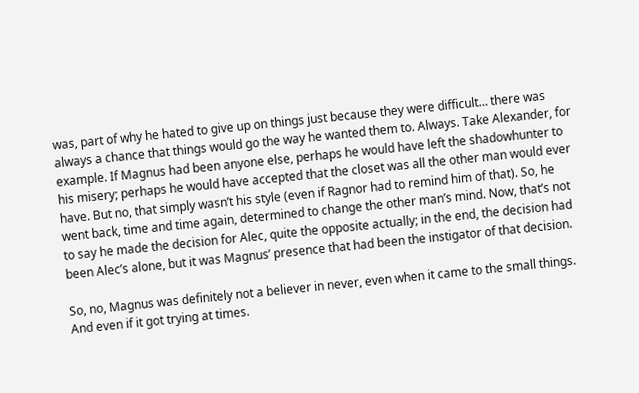was, part of why he hated to give up on things just because they were difficult… there was always a chance that things would go the way he wanted them to. Always. Take Alexander, for example. If Magnus had been anyone else, perhaps he would have left the shadowhunter to his misery; perhaps he would have accepted that the closet was all the other man would ever have. But no, that simply wasn’t his style (even if Ragnor had to remind him of that). So, he went back, time and time again, determined to change the other man’s mind. Now, that’s not to say he made the decision for Alec, quite the opposite actually; in the end, the decision had been Alec’s alone, but it was Magnus’ presence that had been the instigator of that decision.

So, no, Magnus was definitely not a believer in never, even when it came to the small things. And even if it got trying at times.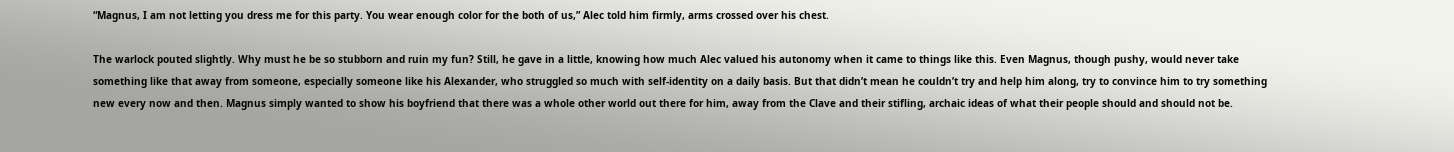“Magnus, I am not letting you dress me for this party. You wear enough color for the both of us,” Alec told him firmly, arms crossed over his chest.

The warlock pouted slightly. Why must he be so stubborn and ruin my fun? Still, he gave in a little, knowing how much Alec valued his autonomy when it came to things like this. Even Magnus, though pushy, would never take something like that away from someone, especially someone like his Alexander, who struggled so much with self-identity on a daily basis. But that didn’t mean he couldn’t try and help him along, try to convince him to try something new every now and then. Magnus simply wanted to show his boyfriend that there was a whole other world out there for him, away from the Clave and their stifling, archaic ideas of what their people should and should not be.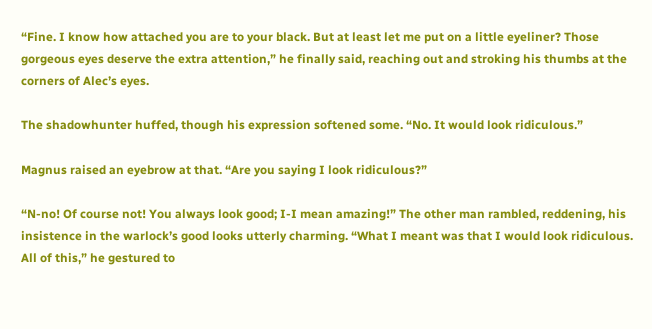“Fine. I know how attached you are to your black. But at least let me put on a little eyeliner? Those gorgeous eyes deserve the extra attention,” he finally said, reaching out and stroking his thumbs at the corners of Alec’s eyes.

The shadowhunter huffed, though his expression softened some. “No. It would look ridiculous.”

Magnus raised an eyebrow at that. “Are you saying I look ridiculous?”

“N-no! Of course not! You always look good; I-I mean amazing!” The other man rambled, reddening, his insistence in the warlock’s good looks utterly charming. “What I meant was that I would look ridiculous. All of this,” he gestured to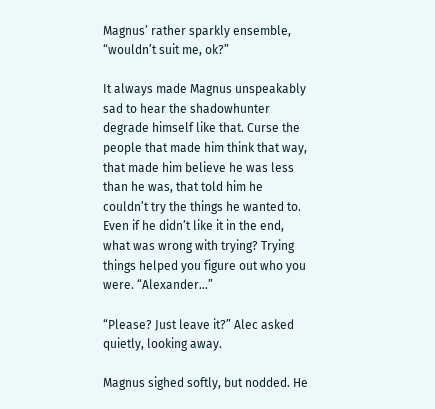Magnus’ rather sparkly ensemble, “wouldn’t suit me, ok?”

It always made Magnus unspeakably sad to hear the shadowhunter degrade himself like that. Curse the people that made him think that way, that made him believe he was less than he was, that told him he couldn’t try the things he wanted to. Even if he didn’t like it in the end, what was wrong with trying? Trying things helped you figure out who you were. “Alexander…”

“Please? Just leave it?” Alec asked quietly, looking away.

Magnus sighed softly, but nodded. He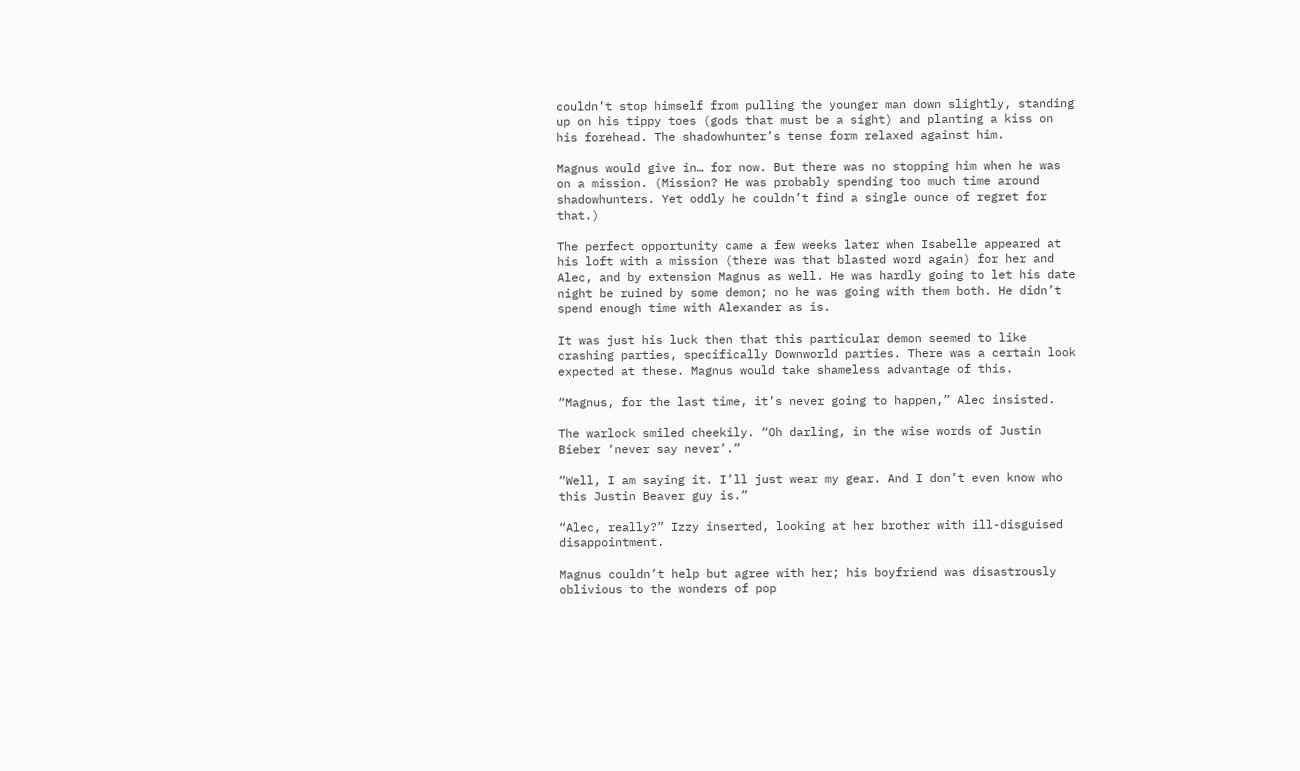couldn’t stop himself from pulling the younger man down slightly, standing up on his tippy toes (gods that must be a sight) and planting a kiss on his forehead. The shadowhunter’s tense form relaxed against him.

Magnus would give in… for now. But there was no stopping him when he was on a mission. (Mission? He was probably spending too much time around shadowhunters. Yet oddly he couldn’t find a single ounce of regret for that.)

The perfect opportunity came a few weeks later when Isabelle appeared at his loft with a mission (there was that blasted word again) for her and Alec, and by extension Magnus as well. He was hardly going to let his date night be ruined by some demon; no he was going with them both. He didn’t spend enough time with Alexander as is.

It was just his luck then that this particular demon seemed to like crashing parties, specifically Downworld parties. There was a certain look expected at these. Magnus would take shameless advantage of this.

“Magnus, for the last time, it’s never going to happen,” Alec insisted.

The warlock smiled cheekily. “Oh darling, in the wise words of Justin Bieber ‘never say never’.”

“Well, I am saying it. I’ll just wear my gear. And I don’t even know who this Justin Beaver guy is.”

“Alec, really?” Izzy inserted, looking at her brother with ill-disguised disappointment.

Magnus couldn’t help but agree with her; his boyfriend was disastrously oblivious to the wonders of pop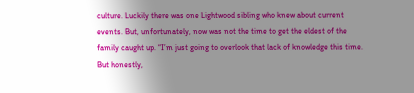culture. Luckily there was one Lightwood sibling who knew about current events. But, unfortunately, now was not the time to get the eldest of the family caught up. “I’m just going to overlook that lack of knowledge this time. But honestly,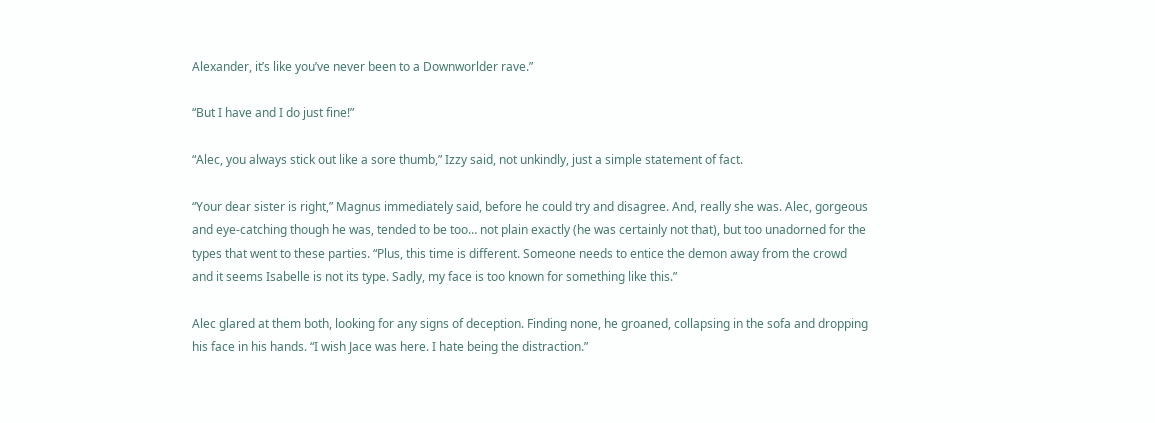Alexander, it’s like you’ve never been to a Downworlder rave.”

“But I have and I do just fine!”

“Alec, you always stick out like a sore thumb,” Izzy said, not unkindly, just a simple statement of fact.

“Your dear sister is right,” Magnus immediately said, before he could try and disagree. And, really she was. Alec, gorgeous and eye-catching though he was, tended to be too… not plain exactly (he was certainly not that), but too unadorned for the types that went to these parties. “Plus, this time is different. Someone needs to entice the demon away from the crowd and it seems Isabelle is not its type. Sadly, my face is too known for something like this.”

Alec glared at them both, looking for any signs of deception. Finding none, he groaned, collapsing in the sofa and dropping his face in his hands. “I wish Jace was here. I hate being the distraction.”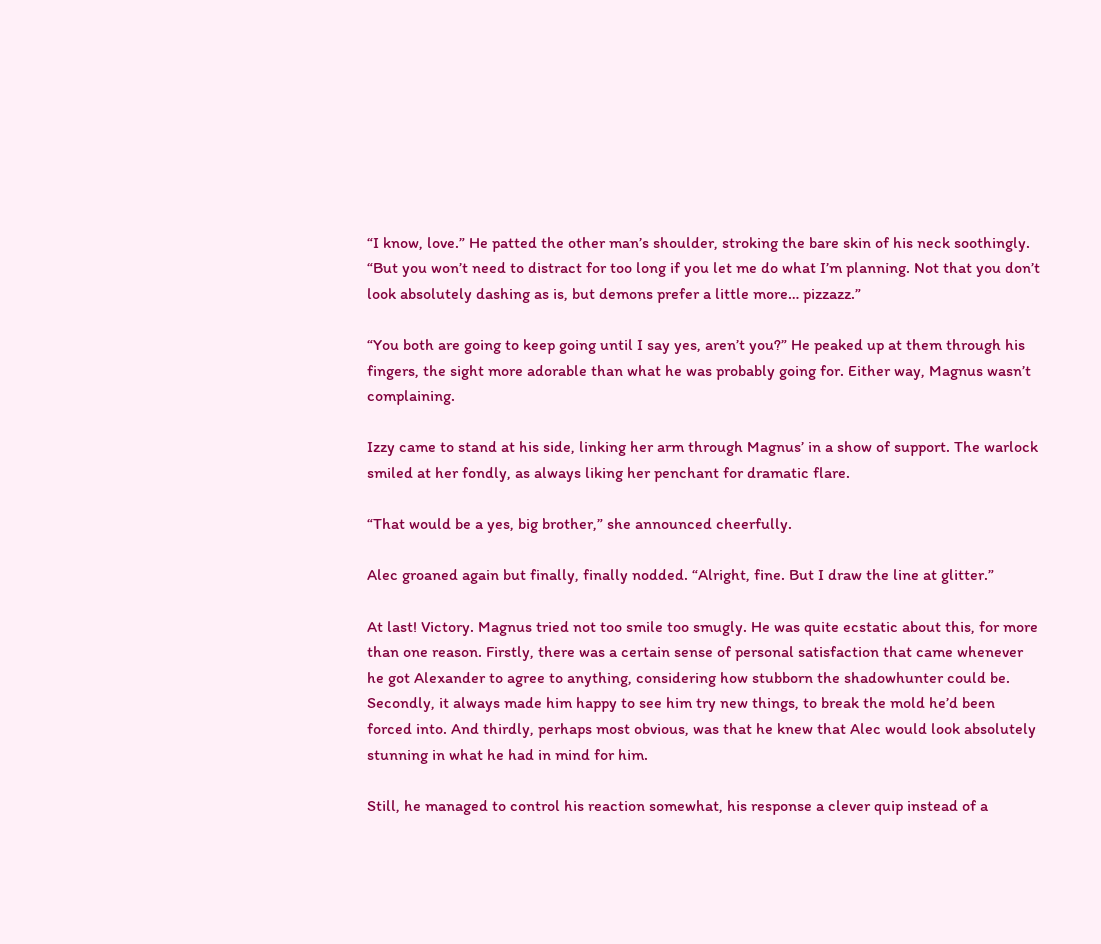“I know, love.” He patted the other man’s shoulder, stroking the bare skin of his neck soothingly. “But you won’t need to distract for too long if you let me do what I’m planning. Not that you don’t look absolutely dashing as is, but demons prefer a little more… pizzazz.”

“You both are going to keep going until I say yes, aren’t you?” He peaked up at them through his fingers, the sight more adorable than what he was probably going for. Either way, Magnus wasn’t complaining.

Izzy came to stand at his side, linking her arm through Magnus’ in a show of support. The warlock smiled at her fondly, as always liking her penchant for dramatic flare.

“That would be a yes, big brother,” she announced cheerfully.

Alec groaned again but finally, finally nodded. “Alright, fine. But I draw the line at glitter.”

At last! Victory. Magnus tried not too smile too smugly. He was quite ecstatic about this, for more than one reason. Firstly, there was a certain sense of personal satisfaction that came whenever he got Alexander to agree to anything, considering how stubborn the shadowhunter could be. Secondly, it always made him happy to see him try new things, to break the mold he’d been forced into. And thirdly, perhaps most obvious, was that he knew that Alec would look absolutely stunning in what he had in mind for him.

Still, he managed to control his reaction somewhat, his response a clever quip instead of a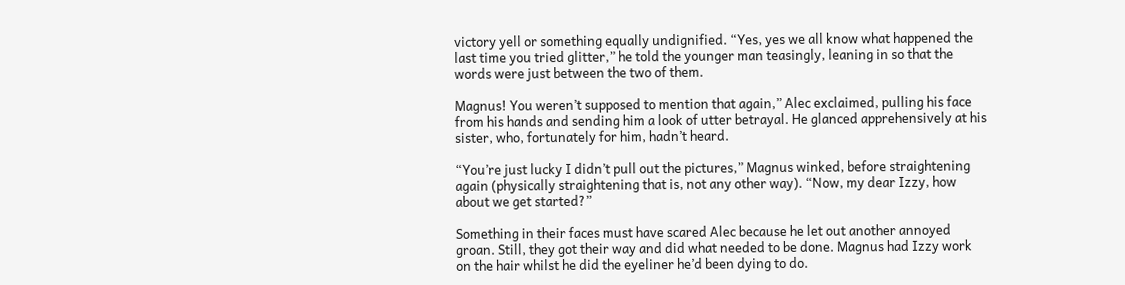victory yell or something equally undignified. “Yes, yes we all know what happened the last time you tried glitter,” he told the younger man teasingly, leaning in so that the words were just between the two of them.

Magnus! You weren’t supposed to mention that again,” Alec exclaimed, pulling his face from his hands and sending him a look of utter betrayal. He glanced apprehensively at his sister, who, fortunately for him, hadn’t heard.

“You’re just lucky I didn’t pull out the pictures,” Magnus winked, before straightening again (physically straightening that is, not any other way). “Now, my dear Izzy, how about we get started?”

Something in their faces must have scared Alec because he let out another annoyed groan. Still, they got their way and did what needed to be done. Magnus had Izzy work on the hair whilst he did the eyeliner he’d been dying to do.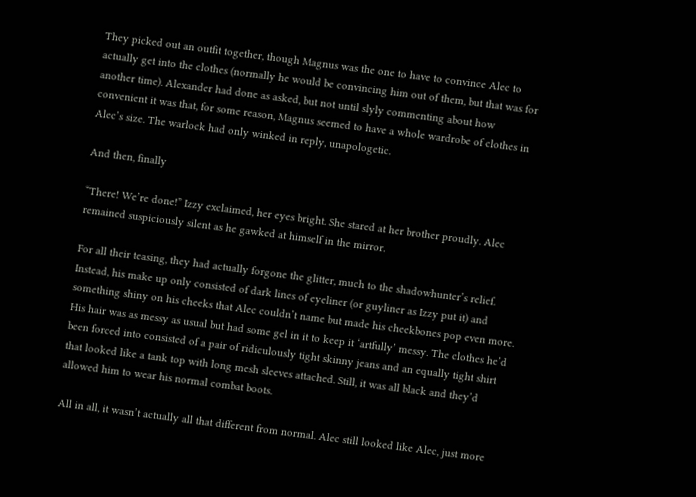They picked out an outfit together, though Magnus was the one to have to convince Alec to actually get into the clothes (normally he would be convincing him out of them, but that was for another time). Alexander had done as asked, but not until slyly commenting about how convenient it was that, for some reason, Magnus seemed to have a whole wardrobe of clothes in Alec’s size. The warlock had only winked in reply, unapologetic.

And then, finally

“There! We’re done!” Izzy exclaimed, her eyes bright. She stared at her brother proudly. Alec remained suspiciously silent as he gawked at himself in the mirror.

For all their teasing, they had actually forgone the glitter, much to the shadowhunter’s relief. Instead, his make up only consisted of dark lines of eyeliner (or guyliner as Izzy put it) and something shiny on his cheeks that Alec couldn’t name but made his cheekbones pop even more. His hair was as messy as usual but had some gel in it to keep it ‘artfully’ messy. The clothes he’d been forced into consisted of a pair of ridiculously tight skinny jeans and an equally tight shirt that looked like a tank top with long mesh sleeves attached. Still, it was all black and they’d allowed him to wear his normal combat boots.

All in all, it wasn’t actually all that different from normal. Alec still looked like Alec, just more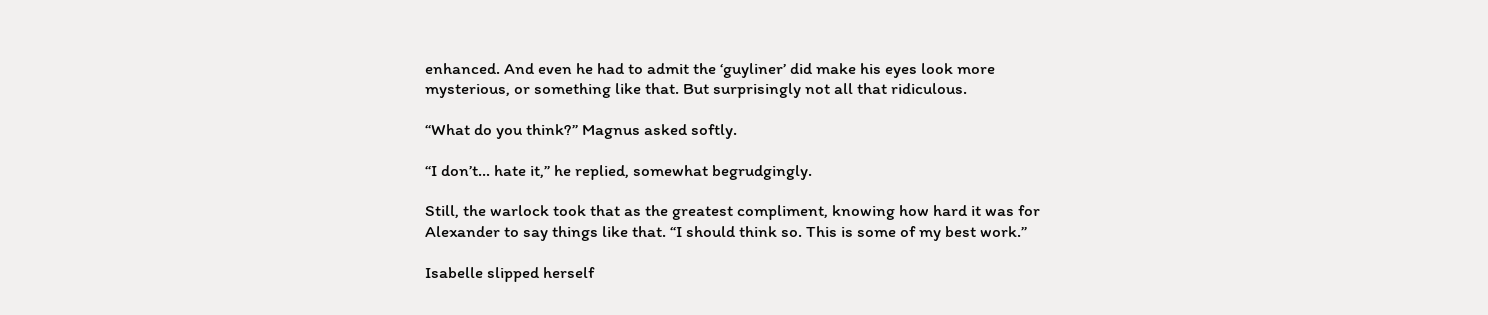enhanced. And even he had to admit the ‘guyliner’ did make his eyes look more mysterious, or something like that. But surprisingly not all that ridiculous.

“What do you think?” Magnus asked softly.

“I don’t… hate it,” he replied, somewhat begrudgingly.

Still, the warlock took that as the greatest compliment, knowing how hard it was for Alexander to say things like that. “I should think so. This is some of my best work.”

Isabelle slipped herself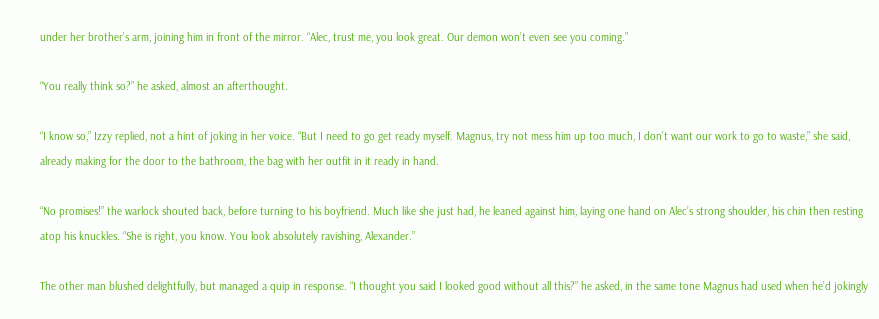under her brother’s arm, joining him in front of the mirror. “Alec, trust me, you look great. Our demon won’t even see you coming.”

“You really think so?” he asked, almost an afterthought.

“I know so,” Izzy replied, not a hint of joking in her voice. “But I need to go get ready myself. Magnus, try not mess him up too much, I don’t want our work to go to waste,” she said, already making for the door to the bathroom, the bag with her outfit in it ready in hand.

“No promises!” the warlock shouted back, before turning to his boyfriend. Much like she just had, he leaned against him, laying one hand on Alec’s strong shoulder, his chin then resting atop his knuckles. “She is right, you know. You look absolutely ravishing, Alexander.”

The other man blushed delightfully, but managed a quip in response. “I thought you said I looked good without all this?” he asked, in the same tone Magnus had used when he’d jokingly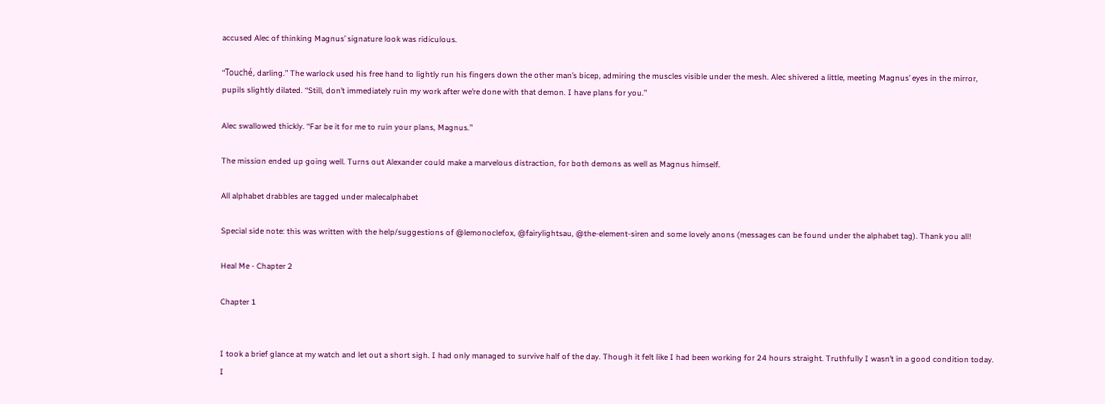accused Alec of thinking Magnus’ signature look was ridiculous.

“Touché, darling.” The warlock used his free hand to lightly run his fingers down the other man’s bicep, admiring the muscles visible under the mesh. Alec shivered a little, meeting Magnus’ eyes in the mirror, pupils slightly dilated. “Still, don’t immediately ruin my work after we’re done with that demon. I have plans for you.”

Alec swallowed thickly. “Far be it for me to ruin your plans, Magnus.”

The mission ended up going well. Turns out Alexander could make a marvelous distraction, for both demons as well as Magnus himself.

All alphabet drabbles are tagged under malecalphabet

Special side note: this was written with the help/suggestions of @lemonoclefox, @fairylightsau, @the-element-siren and some lovely anons (messages can be found under the alphabet tag). Thank you all!

Heal Me - Chapter 2

Chapter 1


I took a brief glance at my watch and let out a short sigh. I had only managed to survive half of the day. Though it felt like I had been working for 24 hours straight. Truthfully I wasn’t in a good condition today. I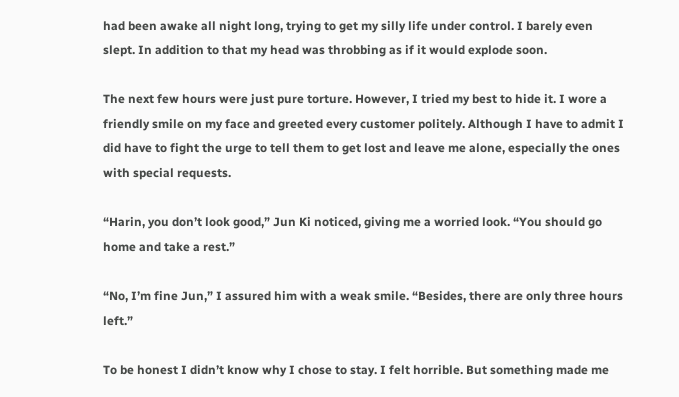had been awake all night long, trying to get my silly life under control. I barely even slept. In addition to that my head was throbbing as if it would explode soon.

The next few hours were just pure torture. However, I tried my best to hide it. I wore a friendly smile on my face and greeted every customer politely. Although I have to admit I did have to fight the urge to tell them to get lost and leave me alone, especially the ones with special requests.

“Harin, you don’t look good,” Jun Ki noticed, giving me a worried look. “You should go home and take a rest.”

“No, I’m fine Jun,” I assured him with a weak smile. “Besides, there are only three hours left.”

To be honest I didn’t know why I chose to stay. I felt horrible. But something made me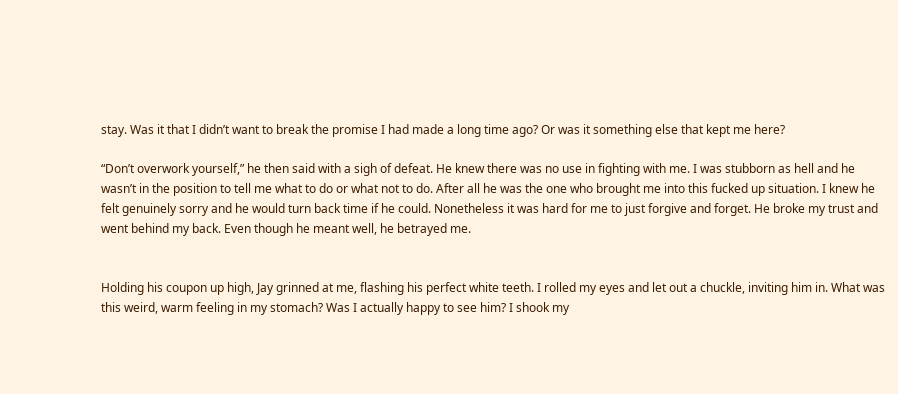stay. Was it that I didn’t want to break the promise I had made a long time ago? Or was it something else that kept me here?

“Don’t overwork yourself,” he then said with a sigh of defeat. He knew there was no use in fighting with me. I was stubborn as hell and he wasn’t in the position to tell me what to do or what not to do. After all he was the one who brought me into this fucked up situation. I knew he felt genuinely sorry and he would turn back time if he could. Nonetheless it was hard for me to just forgive and forget. He broke my trust and went behind my back. Even though he meant well, he betrayed me.


Holding his coupon up high, Jay grinned at me, flashing his perfect white teeth. I rolled my eyes and let out a chuckle, inviting him in. What was this weird, warm feeling in my stomach? Was I actually happy to see him? I shook my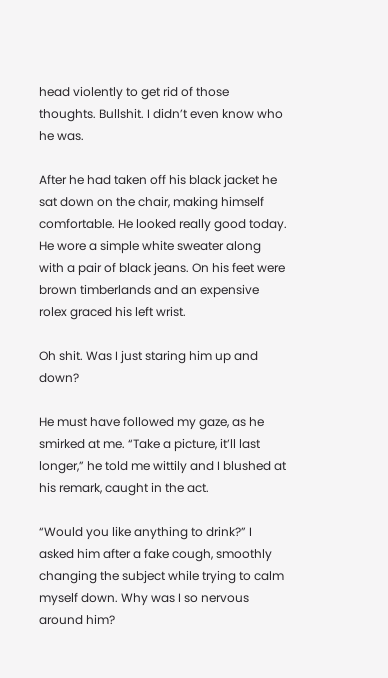head violently to get rid of those thoughts. Bullshit. I didn’t even know who he was.

After he had taken off his black jacket he sat down on the chair, making himself comfortable. He looked really good today. He wore a simple white sweater along with a pair of black jeans. On his feet were brown timberlands and an expensive rolex graced his left wrist.

Oh shit. Was I just staring him up and down?

He must have followed my gaze, as he smirked at me. “Take a picture, it’ll last longer,” he told me wittily and I blushed at his remark, caught in the act.

“Would you like anything to drink?” I asked him after a fake cough, smoothly changing the subject while trying to calm myself down. Why was I so nervous around him?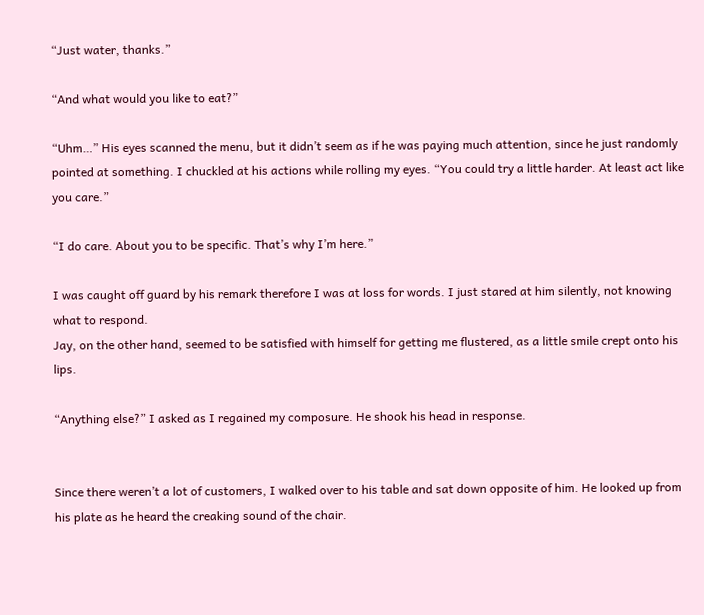“Just water, thanks.”

“And what would you like to eat?”

“Uhm…” His eyes scanned the menu, but it didn’t seem as if he was paying much attention, since he just randomly pointed at something. I chuckled at his actions while rolling my eyes. “You could try a little harder. At least act like you care.”

“I do care. About you to be specific. That’s why I’m here.”

I was caught off guard by his remark therefore I was at loss for words. I just stared at him silently, not knowing what to respond.
Jay, on the other hand, seemed to be satisfied with himself for getting me flustered, as a little smile crept onto his lips.

“Anything else?” I asked as I regained my composure. He shook his head in response.


Since there weren’t a lot of customers, I walked over to his table and sat down opposite of him. He looked up from his plate as he heard the creaking sound of the chair.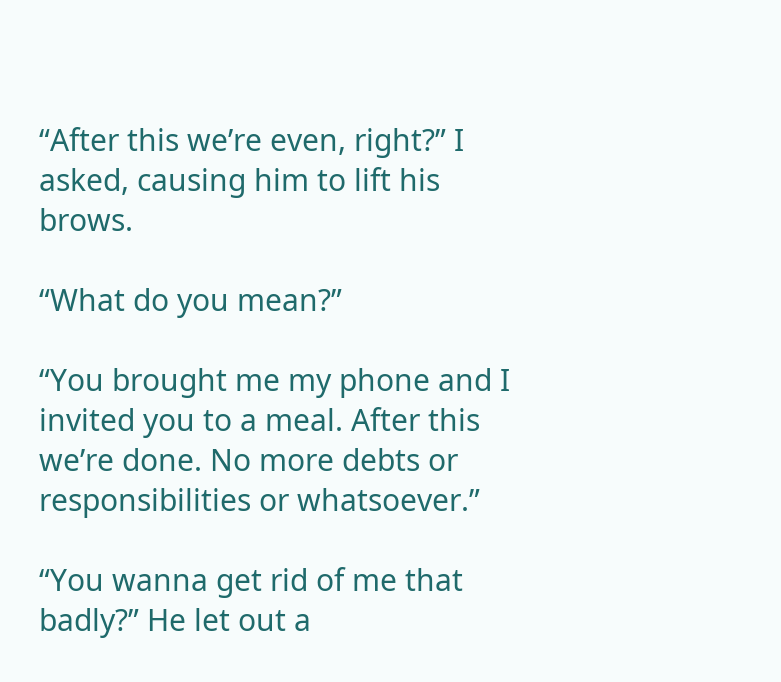“After this we’re even, right?” I asked, causing him to lift his brows.

“What do you mean?”

“You brought me my phone and I invited you to a meal. After this we’re done. No more debts or responsibilities or whatsoever.”

“You wanna get rid of me that badly?” He let out a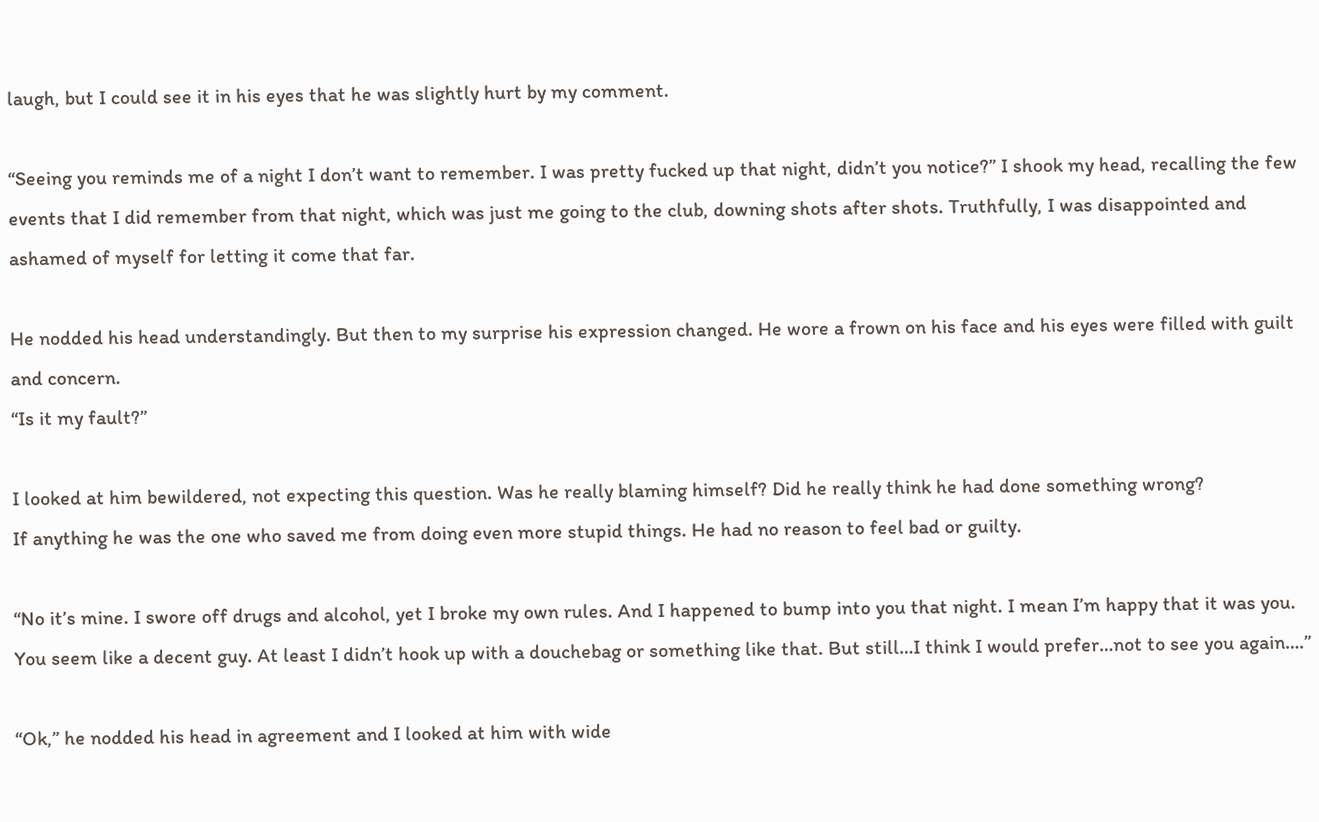laugh, but I could see it in his eyes that he was slightly hurt by my comment.

“Seeing you reminds me of a night I don’t want to remember. I was pretty fucked up that night, didn’t you notice?” I shook my head, recalling the few events that I did remember from that night, which was just me going to the club, downing shots after shots. Truthfully, I was disappointed and ashamed of myself for letting it come that far.

He nodded his head understandingly. But then to my surprise his expression changed. He wore a frown on his face and his eyes were filled with guilt and concern.
“Is it my fault?”

I looked at him bewildered, not expecting this question. Was he really blaming himself? Did he really think he had done something wrong?
If anything he was the one who saved me from doing even more stupid things. He had no reason to feel bad or guilty.

“No it’s mine. I swore off drugs and alcohol, yet I broke my own rules. And I happened to bump into you that night. I mean I’m happy that it was you. You seem like a decent guy. At least I didn’t hook up with a douchebag or something like that. But still…I think I would prefer…not to see you again….”

“Ok,” he nodded his head in agreement and I looked at him with wide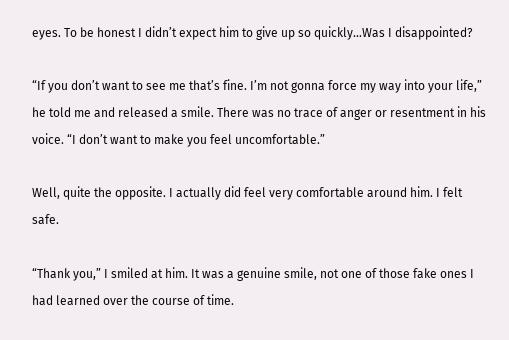eyes. To be honest I didn’t expect him to give up so quickly…Was I disappointed?

“If you don’t want to see me that’s fine. I’m not gonna force my way into your life,” he told me and released a smile. There was no trace of anger or resentment in his voice. “I don’t want to make you feel uncomfortable.”

Well, quite the opposite. I actually did feel very comfortable around him. I felt safe.

“Thank you,” I smiled at him. It was a genuine smile, not one of those fake ones I had learned over the course of time.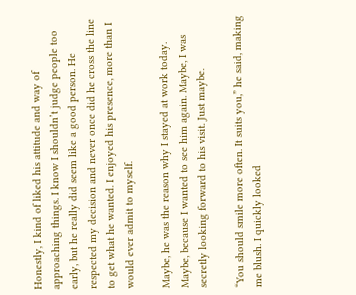Honestly, I kind of liked his attitude and way of approaching things. I know I shouldn’t judge people too early, but he really did seem like a good person. He respected my decision and never once did he cross the line to get what he wanted. I enjoyed his presence, more than I would ever admit to myself.

Maybe, he was the reason why I stayed at work today. Maybe, because I wanted to see him again. Maybe, I was secretly looking forward to his visit. Just maybe.

“You should smile more often. It suits you,” he said, making me blush. I quickly looked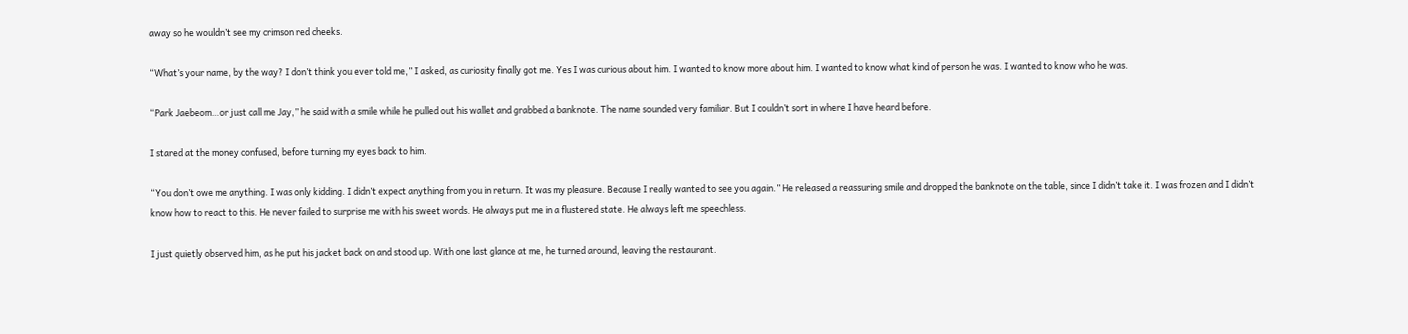away so he wouldn’t see my crimson red cheeks.

“What’s your name, by the way? I don’t think you ever told me,” I asked, as curiosity finally got me. Yes I was curious about him. I wanted to know more about him. I wanted to know what kind of person he was. I wanted to know who he was.

“Park Jaebeom…or just call me Jay,” he said with a smile while he pulled out his wallet and grabbed a banknote. The name sounded very familiar. But I couldn’t sort in where I have heard before.

I stared at the money confused, before turning my eyes back to him.

“You don’t owe me anything. I was only kidding. I didn’t expect anything from you in return. It was my pleasure. Because I really wanted to see you again.” He released a reassuring smile and dropped the banknote on the table, since I didn’t take it. I was frozen and I didn’t know how to react to this. He never failed to surprise me with his sweet words. He always put me in a flustered state. He always left me speechless.

I just quietly observed him, as he put his jacket back on and stood up. With one last glance at me, he turned around, leaving the restaurant.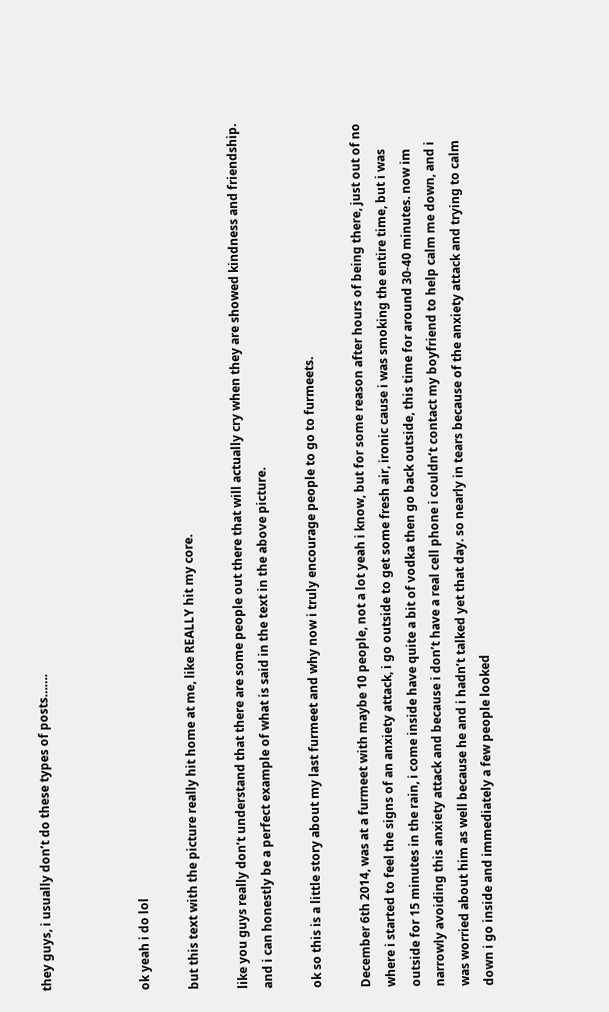they guys, i usually don’t do these types of posts…….



ok yeah i do lol

but this text with the picture really hit home at me, like REALLY hit my core.

like you guys really don’t understand that there are some people out there that will actually cry when they are showed kindness and friendship. and i can honestly be a perfect example of what is said in the text in the above picture.

ok so this is a little story about my last furmeet and why now i truly encourage people to go to furmeets.

December 6th 2014, was at a furmeet with maybe 10 people, not a lot yeah i know, but for some reason after hours of being there, just out of no where i started to feel the signs of an anxiety attack, i go outside to get some fresh air, ironic cause i was smoking the entire time, but i was outside for 15 minutes in the rain, i come inside have quite a bit of vodka then go back outside, this time for around 30-40 minutes. now im narrowly avoiding this anxiety attack and because i don’t have a real cell phone i couldn’t contact my boyfriend to help calm me down, and i was worried about him as well because he and i hadn’t talked yet that day. so nearly in tears because of the anxiety attack and trying to calm down i go inside and immediately a few people looked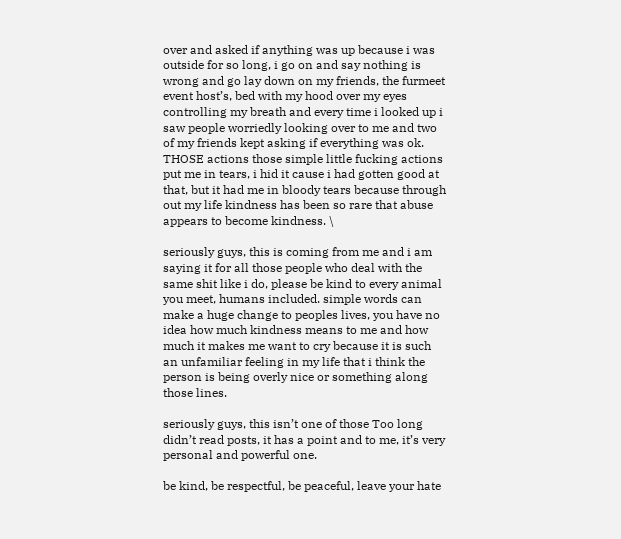over and asked if anything was up because i was outside for so long, i go on and say nothing is wrong and go lay down on my friends, the furmeet event host’s, bed with my hood over my eyes controlling my breath and every time i looked up i saw people worriedly looking over to me and two of my friends kept asking if everything was ok. THOSE actions those simple little fucking actions put me in tears, i hid it cause i had gotten good at that, but it had me in bloody tears because through out my life kindness has been so rare that abuse appears to become kindness. \

seriously guys, this is coming from me and i am saying it for all those people who deal with the same shit like i do, please be kind to every animal you meet, humans included. simple words can make a huge change to peoples lives, you have no idea how much kindness means to me and how much it makes me want to cry because it is such an unfamiliar feeling in my life that i think the person is being overly nice or something along those lines.

seriously guys, this isn’t one of those Too long didn’t read posts, it has a point and to me, it’s very personal and powerful one.

be kind, be respectful, be peaceful, leave your hate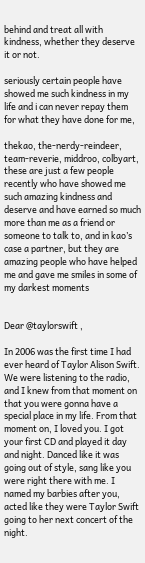behind and treat all with kindness, whether they deserve it or not.

seriously certain people have showed me such kindness in my life and i can never repay them for what they have done for me,

thekao, the-nerdy-reindeer, team-reverie, middroo, colbyart, these are just a few people recently who have showed me such amazing kindness and deserve and have earned so much more than me as a friend or someone to talk to, and in kao’s case a partner, but they are amazing people who have helped me and gave me smiles in some of my darkest moments


Dear @taylorswift ,

In 2006 was the first time I had ever heard of Taylor Alison Swift. We were listening to the radio, and I knew from that moment on that you were gonna have a special place in my life. From that moment on, I loved you. I got your first CD and played it day and night. Danced like it was going out of style, sang like you were right there with me. I named my barbies after you, acted like they were Taylor Swift going to her next concert of the night.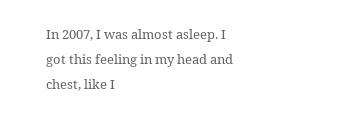In 2007, I was almost asleep. I got this feeling in my head and chest, like I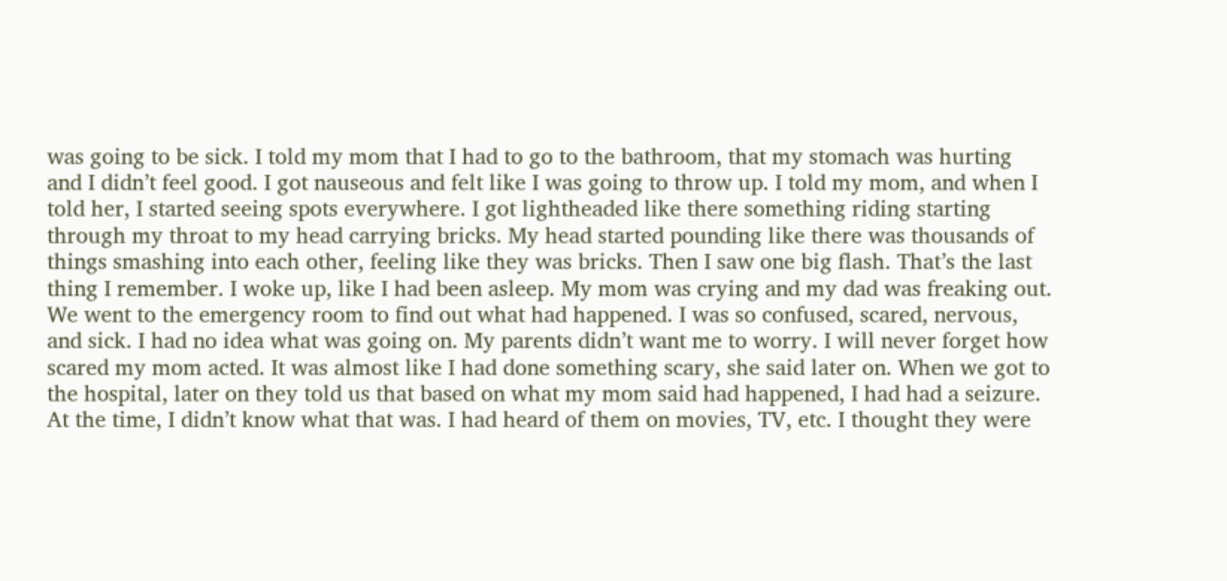was going to be sick. I told my mom that I had to go to the bathroom, that my stomach was hurting and I didn’t feel good. I got nauseous and felt like I was going to throw up. I told my mom, and when I told her, I started seeing spots everywhere. I got lightheaded like there something riding starting through my throat to my head carrying bricks. My head started pounding like there was thousands of things smashing into each other, feeling like they was bricks. Then I saw one big flash. That’s the last thing I remember. I woke up, like I had been asleep. My mom was crying and my dad was freaking out. We went to the emergency room to find out what had happened. I was so confused, scared, nervous, and sick. I had no idea what was going on. My parents didn’t want me to worry. I will never forget how scared my mom acted. It was almost like I had done something scary, she said later on. When we got to the hospital, later on they told us that based on what my mom said had happened, I had had a seizure. At the time, I didn’t know what that was. I had heard of them on movies, TV, etc. I thought they were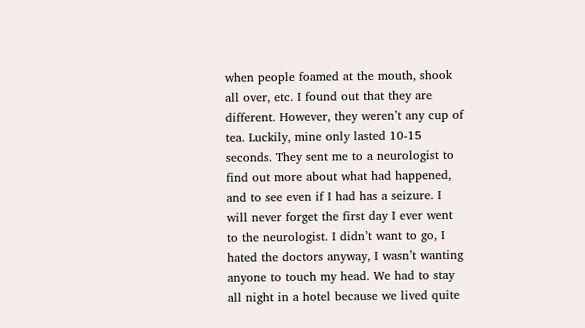when people foamed at the mouth, shook all over, etc. I found out that they are different. However, they weren’t any cup of tea. Luckily, mine only lasted 10-15 seconds. They sent me to a neurologist to find out more about what had happened, and to see even if I had has a seizure. I will never forget the first day I ever went to the neurologist. I didn’t want to go, I hated the doctors anyway, I wasn’t wanting anyone to touch my head. We had to stay all night in a hotel because we lived quite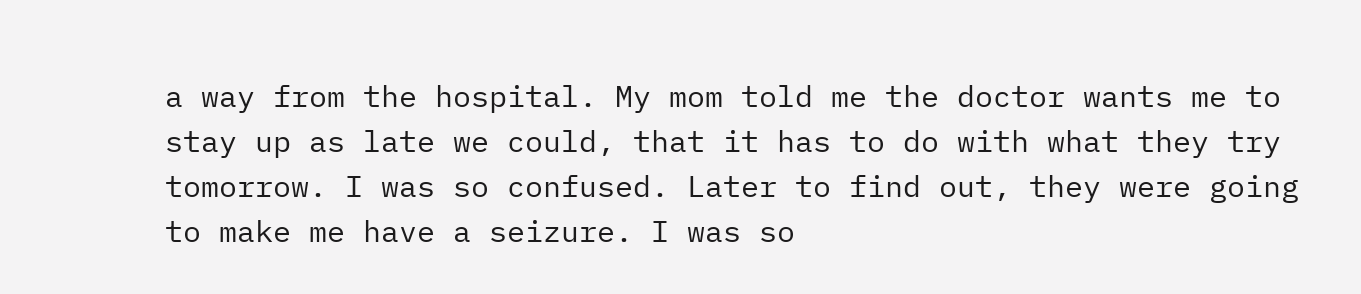a way from the hospital. My mom told me the doctor wants me to stay up as late we could, that it has to do with what they try tomorrow. I was so confused. Later to find out, they were going to make me have a seizure. I was so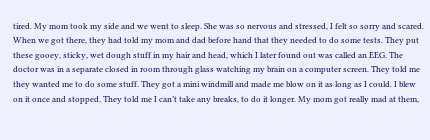tired. My mom took my side and we went to sleep. She was so nervous and stressed, I felt so sorry and scared. When we got there, they had told my mom and dad before hand that they needed to do some tests. They put these gooey, sticky, wet dough stuff in my hair and head, which I later found out was called an EEG. The doctor was in a separate closed in room through glass watching my brain on a computer screen. They told me they wanted me to do some stuff. They got a mini windmill and made me blow on it as long as I could. I blew on it once and stopped. They told me I can’t take any breaks, to do it longer. My mom got really mad at them,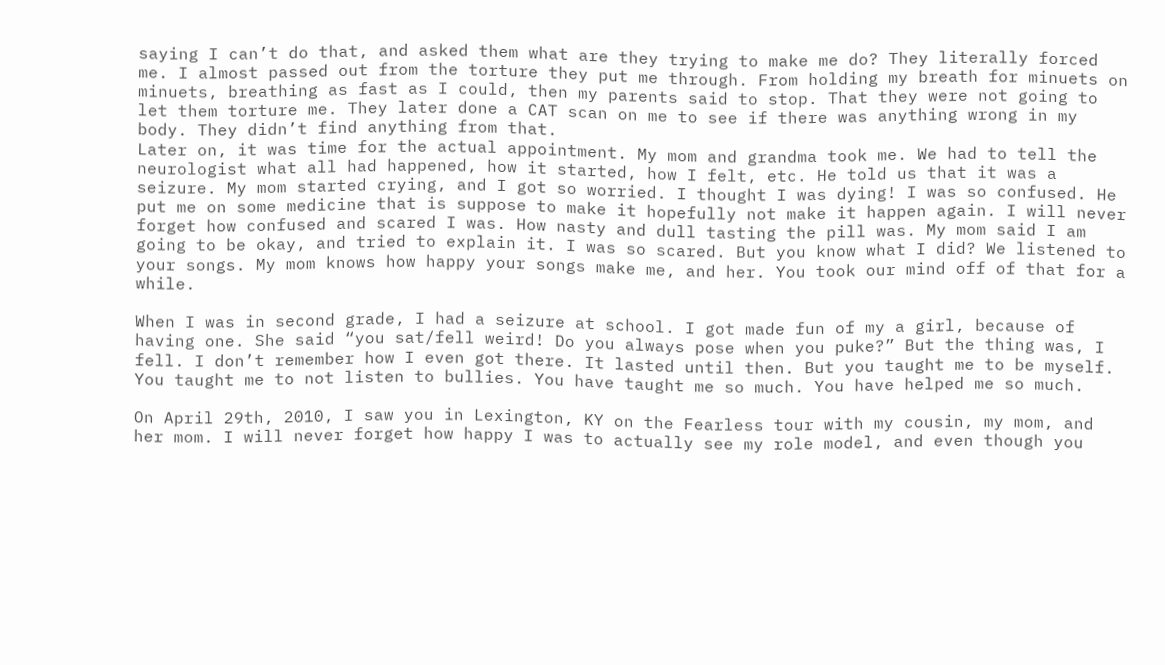saying I can’t do that, and asked them what are they trying to make me do? They literally forced me. I almost passed out from the torture they put me through. From holding my breath for minuets on minuets, breathing as fast as I could, then my parents said to stop. That they were not going to let them torture me. They later done a CAT scan on me to see if there was anything wrong in my body. They didn’t find anything from that.
Later on, it was time for the actual appointment. My mom and grandma took me. We had to tell the neurologist what all had happened, how it started, how I felt, etc. He told us that it was a seizure. My mom started crying, and I got so worried. I thought I was dying! I was so confused. He put me on some medicine that is suppose to make it hopefully not make it happen again. I will never forget how confused and scared I was. How nasty and dull tasting the pill was. My mom said I am going to be okay, and tried to explain it. I was so scared. But you know what I did? We listened to your songs. My mom knows how happy your songs make me, and her. You took our mind off of that for a while.

When I was in second grade, I had a seizure at school. I got made fun of my a girl, because of having one. She said “you sat/fell weird! Do you always pose when you puke?” But the thing was, I fell. I don’t remember how I even got there. It lasted until then. But you taught me to be myself. You taught me to not listen to bullies. You have taught me so much. You have helped me so much.

On April 29th, 2010, I saw you in Lexington, KY on the Fearless tour with my cousin, my mom, and her mom. I will never forget how happy I was to actually see my role model, and even though you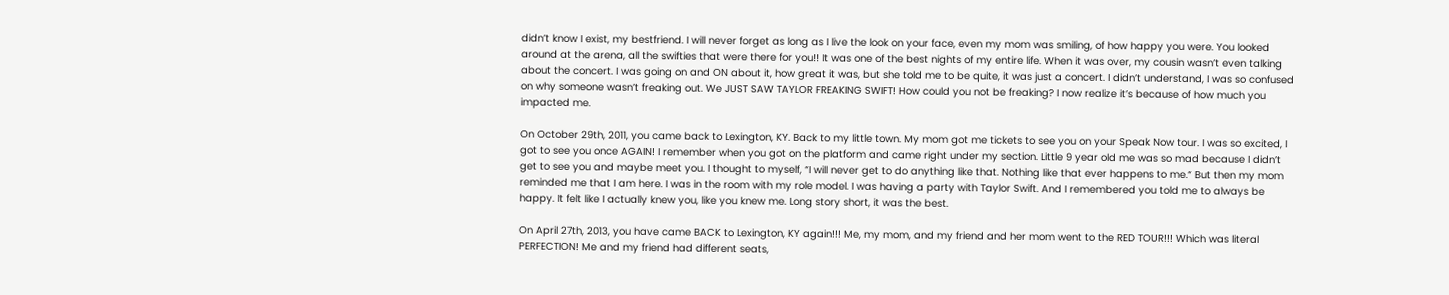didn’t know I exist, my bestfriend. I will never forget as long as I live the look on your face, even my mom was smiling, of how happy you were. You looked around at the arena, all the swifties that were there for you!! It was one of the best nights of my entire life. When it was over, my cousin wasn’t even talking about the concert. I was going on and ON about it, how great it was, but she told me to be quite, it was just a concert. I didn’t understand, I was so confused on why someone wasn’t freaking out. We JUST SAW TAYLOR FREAKING SWIFT! How could you not be freaking? I now realize it’s because of how much you impacted me.

On October 29th, 2011, you came back to Lexington, KY. Back to my little town. My mom got me tickets to see you on your Speak Now tour. I was so excited, I got to see you once AGAIN! I remember when you got on the platform and came right under my section. Little 9 year old me was so mad because I didn’t get to see you and maybe meet you. I thought to myself, “I will never get to do anything like that. Nothing like that ever happens to me.“ But then my mom reminded me that I am here. I was in the room with my role model. I was having a party with Taylor Swift. And I remembered you told me to always be happy. It felt like I actually knew you, like you knew me. Long story short, it was the best.

On April 27th, 2013, you have came BACK to Lexington, KY again!!! Me, my mom, and my friend and her mom went to the RED TOUR!!! Which was literal PERFECTION! Me and my friend had different seats,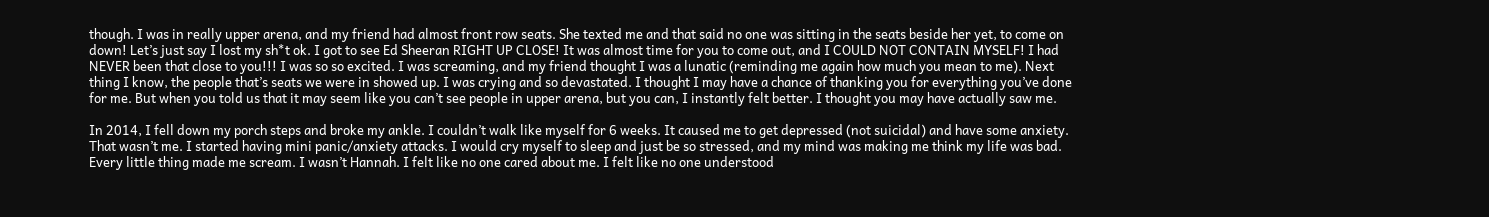though. I was in really upper arena, and my friend had almost front row seats. She texted me and that said no one was sitting in the seats beside her yet, to come on down! Let’s just say I lost my sh*t ok. I got to see Ed Sheeran RIGHT UP CLOSE! It was almost time for you to come out, and I COULD NOT CONTAIN MYSELF! I had NEVER been that close to you!!! I was so so excited. I was screaming, and my friend thought I was a lunatic (reminding me again how much you mean to me). Next thing I know, the people that’s seats we were in showed up. I was crying and so devastated. I thought I may have a chance of thanking you for everything you’ve done for me. But when you told us that it may seem like you can’t see people in upper arena, but you can, I instantly felt better. I thought you may have actually saw me.

In 2014, I fell down my porch steps and broke my ankle. I couldn’t walk like myself for 6 weeks. It caused me to get depressed (not suicidal) and have some anxiety. That wasn’t me. I started having mini panic/anxiety attacks. I would cry myself to sleep and just be so stressed, and my mind was making me think my life was bad. Every little thing made me scream. I wasn’t Hannah. I felt like no one cared about me. I felt like no one understood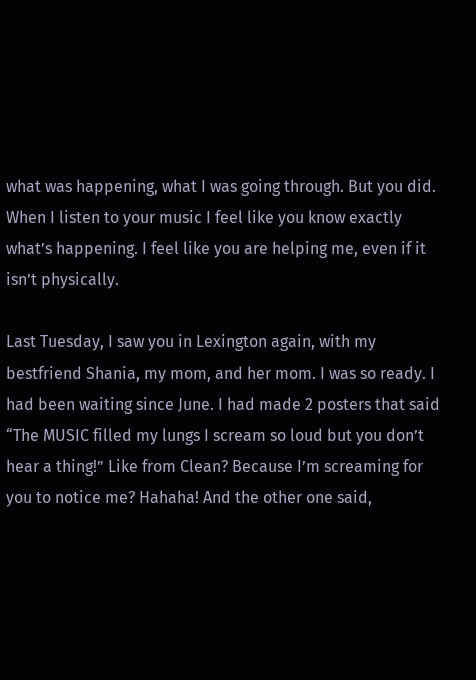what was happening, what I was going through. But you did. When I listen to your music I feel like you know exactly what’s happening. I feel like you are helping me, even if it isn’t physically.

Last Tuesday, I saw you in Lexington again, with my bestfriend Shania, my mom, and her mom. I was so ready. I had been waiting since June. I had made 2 posters that said “The MUSIC filled my lungs I scream so loud but you don’t hear a thing!” Like from Clean? Because I’m screaming for you to notice me? Hahaha! And the other one said,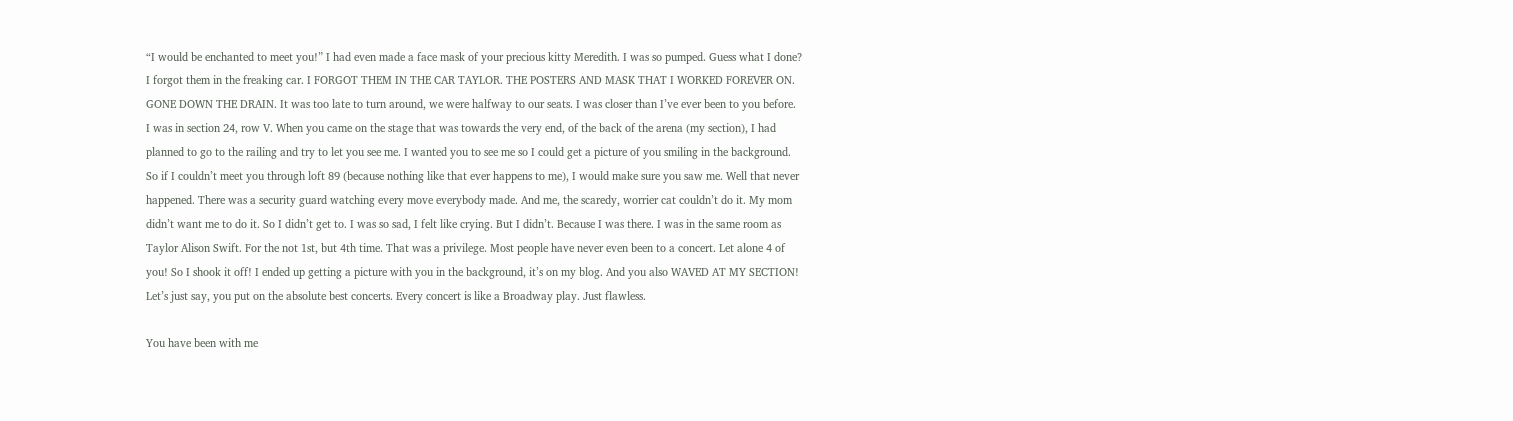“I would be enchanted to meet you!” I had even made a face mask of your precious kitty Meredith. I was so pumped. Guess what I done? I forgot them in the freaking car. I FORGOT THEM IN THE CAR TAYLOR. THE POSTERS AND MASK THAT I WORKED FOREVER ON. GONE DOWN THE DRAIN. It was too late to turn around, we were halfway to our seats. I was closer than I’ve ever been to you before. I was in section 24, row V. When you came on the stage that was towards the very end, of the back of the arena (my section), I had planned to go to the railing and try to let you see me. I wanted you to see me so I could get a picture of you smiling in the background. So if I couldn’t meet you through loft 89 (because nothing like that ever happens to me), I would make sure you saw me. Well that never happened. There was a security guard watching every move everybody made. And me, the scaredy, worrier cat couldn’t do it. My mom didn’t want me to do it. So I didn’t get to. I was so sad, I felt like crying. But I didn’t. Because I was there. I was in the same room as Taylor Alison Swift. For the not 1st, but 4th time. That was a privilege. Most people have never even been to a concert. Let alone 4 of you! So I shook it off! I ended up getting a picture with you in the background, it’s on my blog. And you also WAVED AT MY SECTION! Let’s just say, you put on the absolute best concerts. Every concert is like a Broadway play. Just flawless.

You have been with me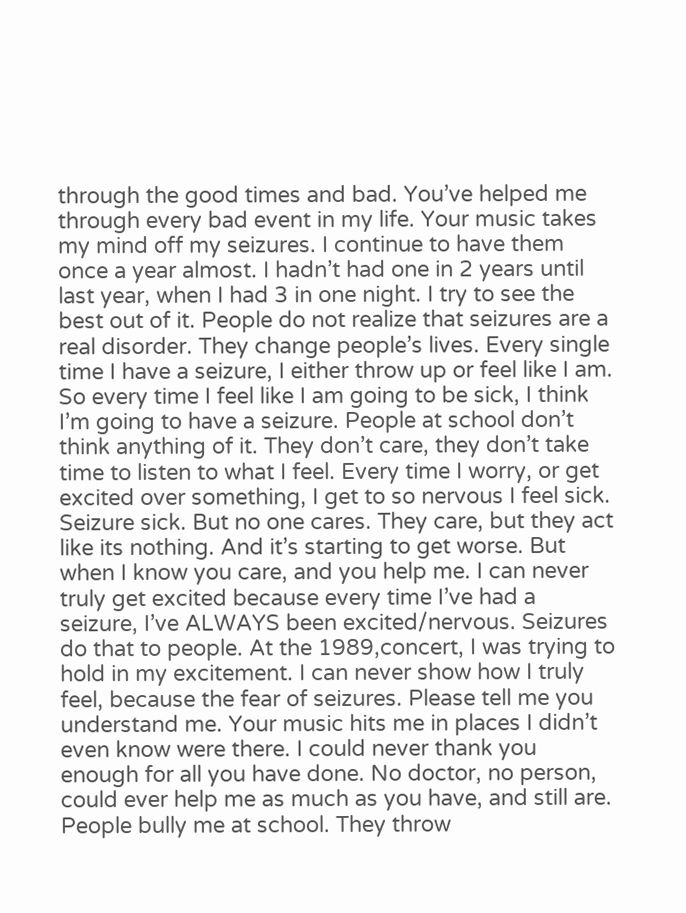through the good times and bad. You’ve helped me through every bad event in my life. Your music takes my mind off my seizures. I continue to have them once a year almost. I hadn’t had one in 2 years until last year, when I had 3 in one night. I try to see the best out of it. People do not realize that seizures are a real disorder. They change people’s lives. Every single time I have a seizure, I either throw up or feel like I am. So every time I feel like I am going to be sick, I think I’m going to have a seizure. People at school don’t think anything of it. They don’t care, they don’t take time to listen to what I feel. Every time I worry, or get excited over something, I get to so nervous I feel sick. Seizure sick. But no one cares. They care, but they act like its nothing. And it’s starting to get worse. But when I know you care, and you help me. I can never truly get excited because every time I’ve had a seizure, I’ve ALWAYS been excited/nervous. Seizures do that to people. At the 1989,concert, I was trying to hold in my excitement. I can never show how I truly feel, because the fear of seizures. Please tell me you understand me. Your music hits me in places I didn’t even know were there. I could never thank you enough for all you have done. No doctor, no person, could ever help me as much as you have, and still are. People bully me at school. They throw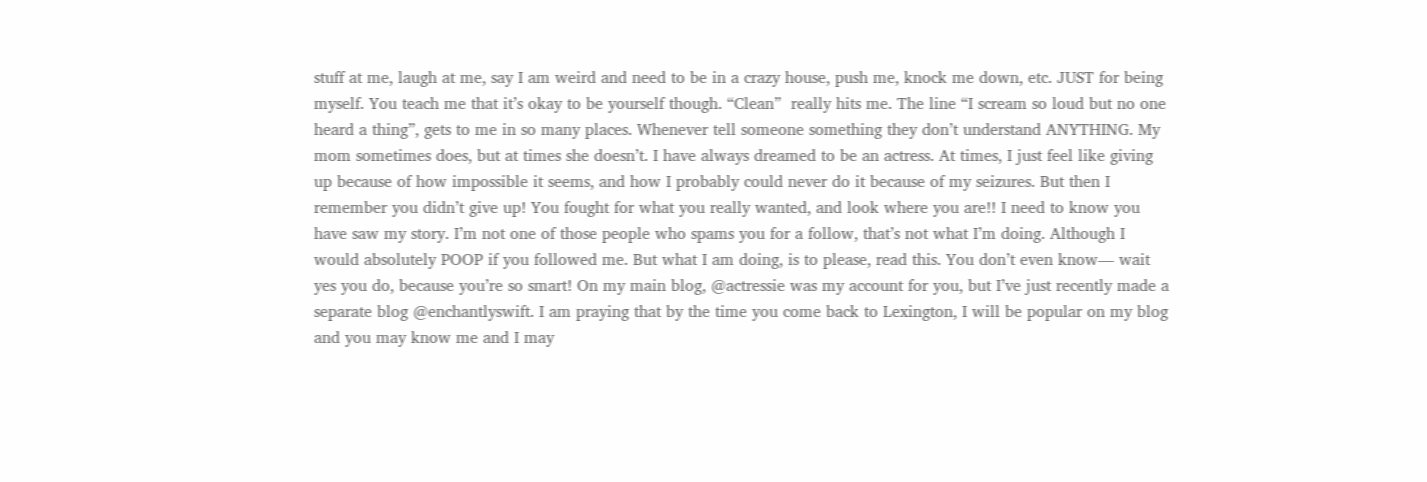stuff at me, laugh at me, say I am weird and need to be in a crazy house, push me, knock me down, etc. JUST for being myself. You teach me that it’s okay to be yourself though. “Clean”  really hits me. The line “I scream so loud but no one heard a thing”, gets to me in so many places. Whenever tell someone something they don’t understand ANYTHING. My mom sometimes does, but at times she doesn’t. I have always dreamed to be an actress. At times, I just feel like giving up because of how impossible it seems, and how I probably could never do it because of my seizures. But then I remember you didn’t give up! You fought for what you really wanted, and look where you are!! I need to know you have saw my story. I’m not one of those people who spams you for a follow, that’s not what I’m doing. Although I would absolutely POOP if you followed me. But what I am doing, is to please, read this. You don’t even know— wait yes you do, because you’re so smart! On my main blog, @actressie was my account for you, but I’ve just recently made a separate blog @enchantlyswift. I am praying that by the time you come back to Lexington, I will be popular on my blog and you may know me and I may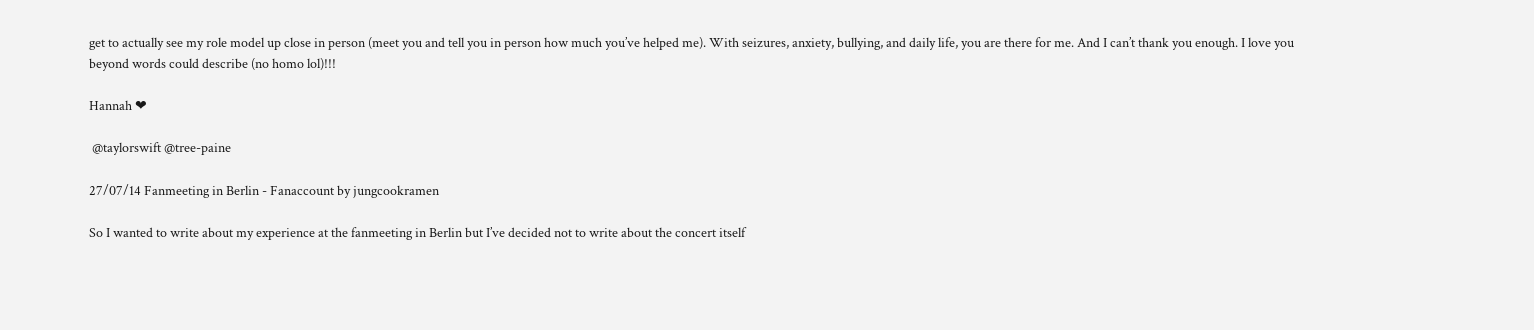get to actually see my role model up close in person (meet you and tell you in person how much you’ve helped me). With seizures, anxiety, bullying, and daily life, you are there for me. And I can’t thank you enough. I love you beyond words could describe (no homo lol)!!!

Hannah ❤

 @taylorswift @tree-paine

27/07/14 Fanmeeting in Berlin - Fanaccount by jungcookramen

So I wanted to write about my experience at the fanmeeting in Berlin but I’ve decided not to write about the concert itself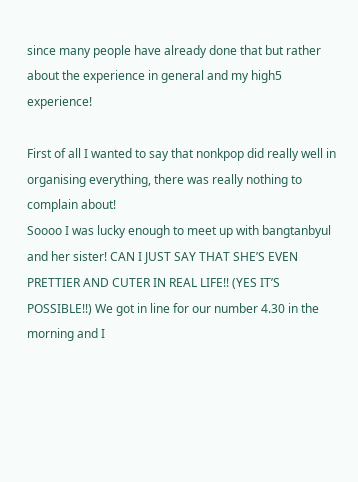since many people have already done that but rather about the experience in general and my high5 experience!

First of all I wanted to say that nonkpop did really well in organising everything, there was really nothing to complain about!
Soooo I was lucky enough to meet up with bangtanbyul and her sister! CAN I JUST SAY THAT SHE’S EVEN PRETTIER AND CUTER IN REAL LIFE!! (YES IT’S POSSIBLE!!) We got in line for our number 4.30 in the morning and I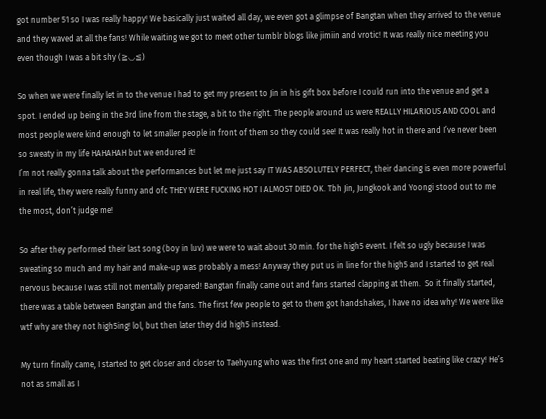got number 51 so I was really happy! We basically just waited all day, we even got a glimpse of Bangtan when they arrived to the venue and they waved at all the fans! While waiting we got to meet other tumblr blogs like jimiin and vrotic! It was really nice meeting you even though I was a bit shy (≧◡≦)

So when we were finally let in to the venue I had to get my present to Jin in his gift box before I could run into the venue and get a spot. I ended up being in the 3rd line from the stage, a bit to the right. The people around us were REALLY HILARIOUS AND COOL and most people were kind enough to let smaller people in front of them so they could see! It was really hot in there and I’ve never been so sweaty in my life HAHAHAH but we endured it!
I’m not really gonna talk about the performances but let me just say IT WAS ABSOLUTELY PERFECT, their dancing is even more powerful in real life, they were really funny and ofc THEY WERE FUCKING HOT I ALMOST DIED OK. Tbh Jin, Jungkook and Yoongi stood out to me the most, don’t judge me!

So after they performed their last song (boy in luv) we were to wait about 30 min. for the high5 event. I felt so ugly because I was sweating so much and my hair and make-up was probably a mess! Anyway they put us in line for the high5 and I started to get real nervous because I was still not mentally prepared! Bangtan finally came out and fans started clapping at them.  So it finally started, there was a table between Bangtan and the fans. The first few people to get to them got handshakes, I have no idea why! We were like wtf why are they not high5ing! lol, but then later they did high5 instead.

My turn finally came, I started to get closer and closer to Taehyung who was the first one and my heart started beating like crazy! He’s not as small as I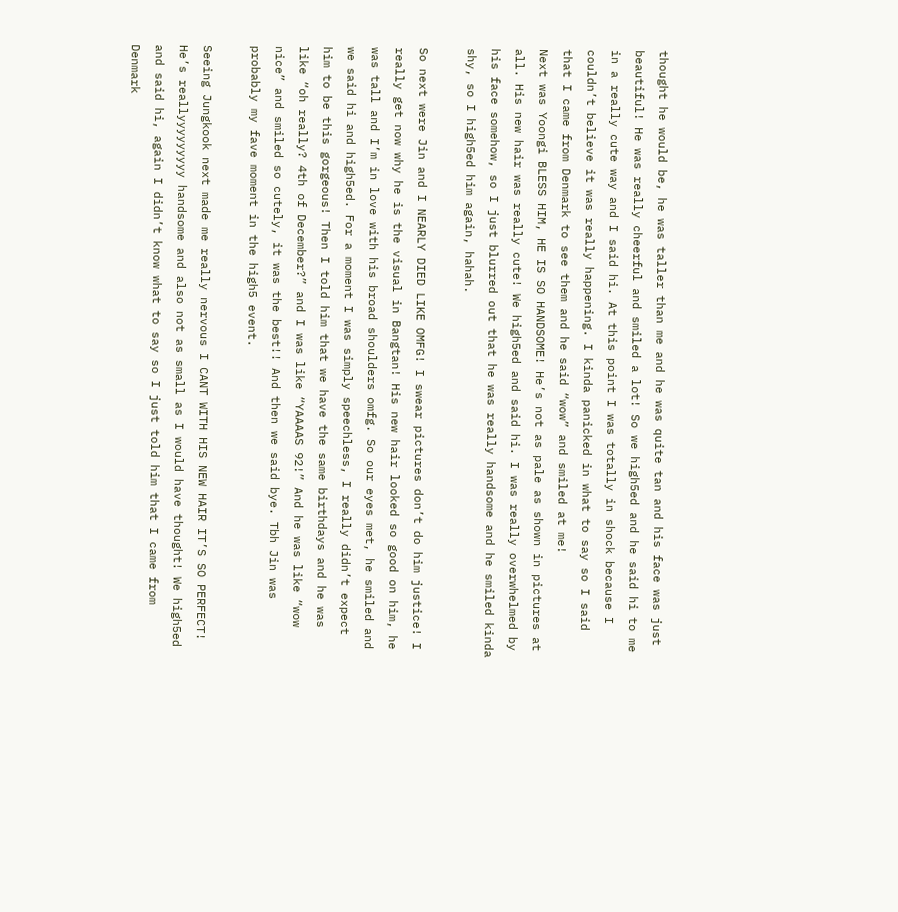thought he would be, he was taller than me and he was quite tan and his face was just beautiful! He was really cheerful and smiled a lot! So we high5ed and he said hi to me in a really cute way and I said hi. At this point I was totally in shock because I couldn’t believe it was really happening. I kinda panicked in what to say so I said that I came from Denmark to see them and he said “wow” and smiled at me!
Next was Yoongi BLESS HIM, HE IS SO HANDSOME! He’s not as pale as shown in pictures at all. His new hair was really cute! We high5ed and said hi. I was really overwhelmed by his face somehow, so I just blurred out that he was really handsome and he smiled kinda shy, so I high5ed him again, hahah.

So next were Jin and I NEARLY DIED LIKE OMFG! I swear pictures don’t do him justice! I really get now why he is the visual in Bangtan! His new hair looked so good on him, he was tall and I’m in love with his broad shoulders omfg. So our eyes met, he smiled and we said hi and high5ed. For a moment I was simply speechless, I really didn’t expect him to be this gorgeous! Then I told him that we have the same birthdays and he was like “oh really? 4th of December?” and I was like “YAAAAS 92!” And he was like “wow nice” and smiled so cutely, it was the best!! And then we said bye. Tbh Jin was probably my fave moment in the high5 event.

Seeing Jungkook next made me really nervous I CANT WITH HIS NEW HAIR IT’S SO PERFECT! He’s reallyyyyyyyyy handsome and also not as small as I would have thought! We high5ed and said hi, again I didn’t know what to say so I just told him that I came from Denmark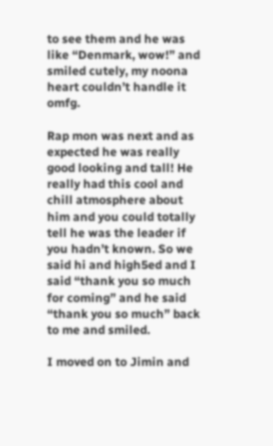to see them and he was like “Denmark, wow!” and smiled cutely, my noona heart couldn’t handle it omfg.

Rap mon was next and as expected he was really good looking and tall! He really had this cool and chill atmosphere about him and you could totally tell he was the leader if you hadn’t known. So we said hi and high5ed and I said “thank you so much for coming” and he said “thank you so much” back to me and smiled.

I moved on to Jimin and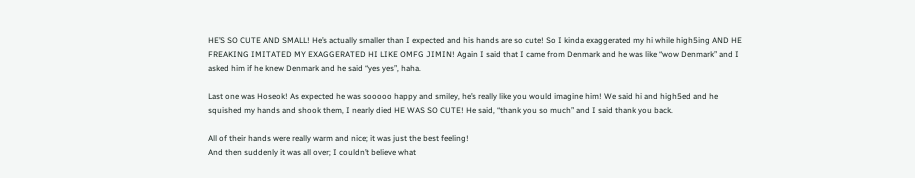HE’S SO CUTE AND SMALL! He’s actually smaller than I expected and his hands are so cute! So I kinda exaggerated my hi while high5ing AND HE FREAKING IMITATED MY EXAGGERATED HI LIKE OMFG JIMIN! Again I said that I came from Denmark and he was like “wow Denmark” and I asked him if he knew Denmark and he said “yes yes”, haha.

Last one was Hoseok! As expected he was sooooo happy and smiley, he’s really like you would imagine him! We said hi and high5ed and he squished my hands and shook them, I nearly died HE WAS SO CUTE! He said, “thank you so much” and I said thank you back.

All of their hands were really warm and nice; it was just the best feeling!
And then suddenly it was all over; I couldn’t believe what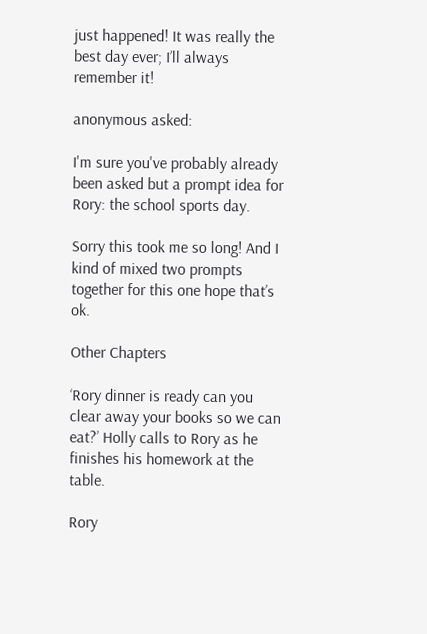just happened! It was really the best day ever; I’ll always remember it!

anonymous asked:

I'm sure you've probably already been asked but a prompt idea for Rory: the school sports day.

Sorry this took me so long! And I kind of mixed two prompts together for this one hope that’s ok.

Other Chapters

‘Rory dinner is ready can you clear away your books so we can eat?’ Holly calls to Rory as he finishes his homework at the table.

Rory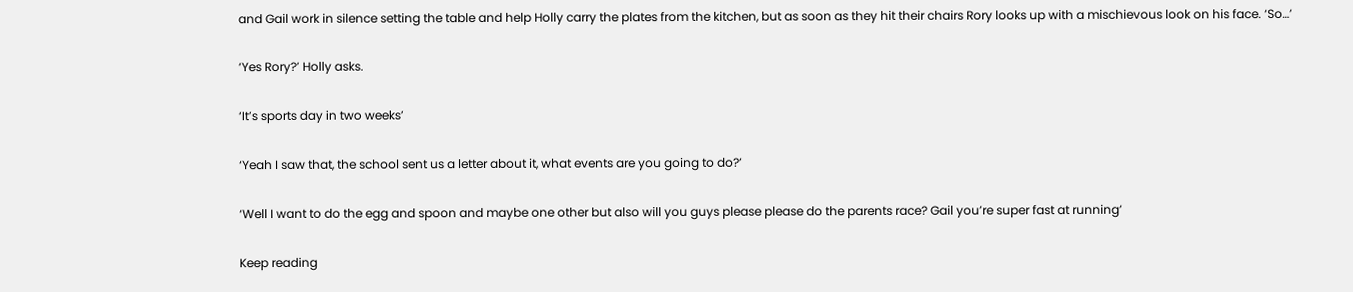and Gail work in silence setting the table and help Holly carry the plates from the kitchen, but as soon as they hit their chairs Rory looks up with a mischievous look on his face. ‘So…’

‘Yes Rory?’ Holly asks.

‘It’s sports day in two weeks’

‘Yeah I saw that, the school sent us a letter about it, what events are you going to do?’

‘Well I want to do the egg and spoon and maybe one other but also will you guys please please do the parents race? Gail you’re super fast at running’

Keep reading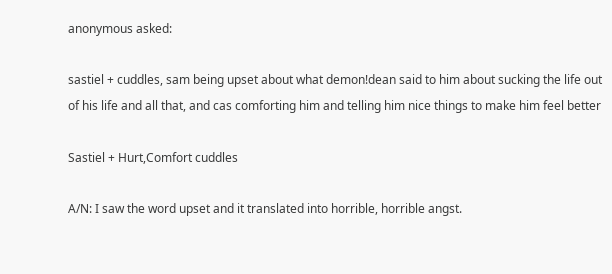anonymous asked:

sastiel + cuddles, sam being upset about what demon!dean said to him about sucking the life out of his life and all that, and cas comforting him and telling him nice things to make him feel better

Sastiel + Hurt,Comfort cuddles

A/N: I saw the word upset and it translated into horrible, horrible angst.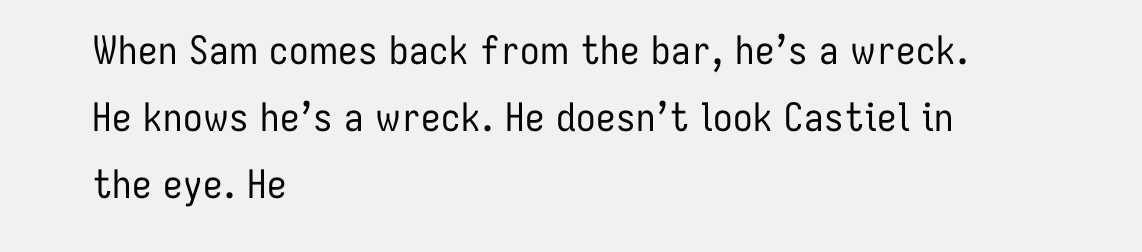When Sam comes back from the bar, he’s a wreck. He knows he’s a wreck. He doesn’t look Castiel in the eye. He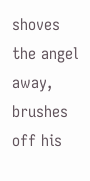shoves the angel away, brushes off his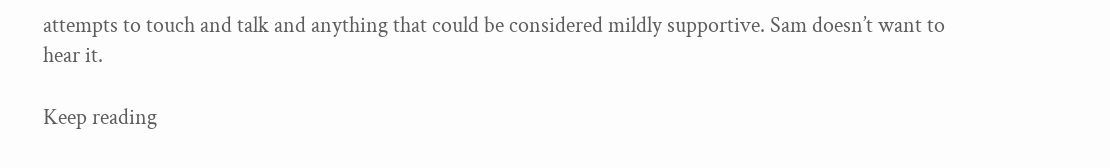attempts to touch and talk and anything that could be considered mildly supportive. Sam doesn’t want to hear it.

Keep reading